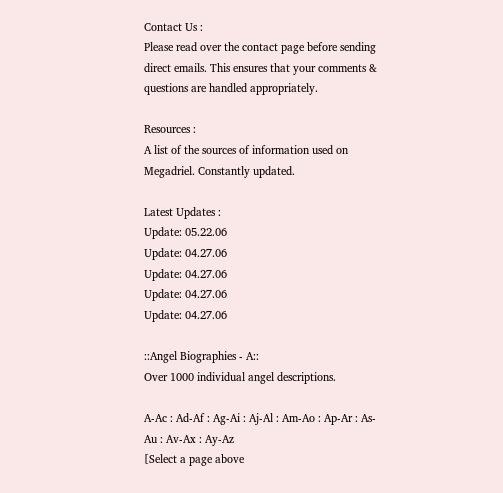Contact Us :
Please read over the contact page before sending direct emails. This ensures that your comments & questions are handled appropriately.

Resources :
A list of the sources of information used on Megadriel. Constantly updated.

Latest Updates :
Update: 05.22.06
Update: 04.27.06
Update: 04.27.06
Update: 04.27.06
Update: 04.27.06

::Angel Biographies - A::
Over 1000 individual angel descriptions.

A-Ac : Ad-Af : Ag-Ai : Aj-Al : Am-Ao : Ap-Ar : As-Au : Av-Ax : Ay-Az
[Select a page above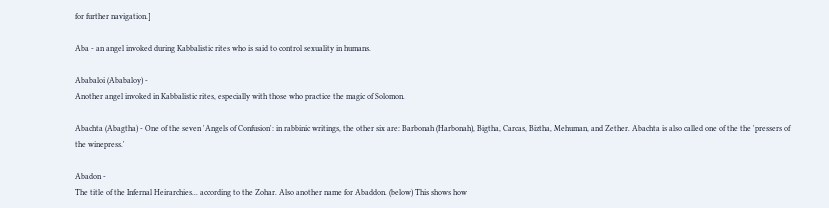for further navigation.]

Aba - an angel invoked during Kabbalistic rites who is said to control sexuality in humans.

Ababaloi (Ababaloy) -
Another angel invoked in Kabbalistic rites, especially with those who practice the magic of Solomon.

Abachta (Abagtha) - One of the seven 'Angels of Confusion': in rabbinic writings, the other six are: Barbonah (Harbonah), Bigtha, Carcas, Biztha, Mehuman, and Zether. Abachta is also called one of the the 'pressers of the winepress.'

Abadon -
The title of the Infernal Heirarchies... according to the Zohar. Also another name for Abaddon. (below) This shows how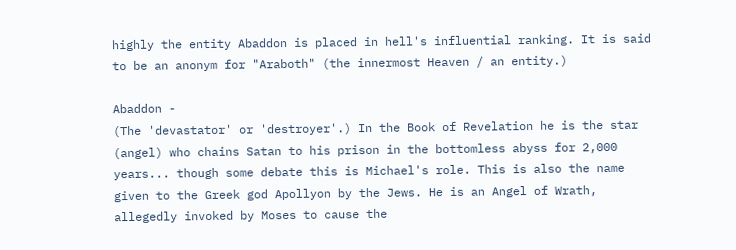highly the entity Abaddon is placed in hell's influential ranking. It is said to be an anonym for "Araboth" (the innermost Heaven / an entity.)

Abaddon -
(The 'devastator' or 'destroyer'.) In the Book of Revelation he is the star (angel) who chains Satan to his prison in the bottomless abyss for 2,000 years... though some debate this is Michael's role. This is also the name given to the Greek god Apollyon by the Jews. He is an Angel of Wrath, allegedly invoked by Moses to cause the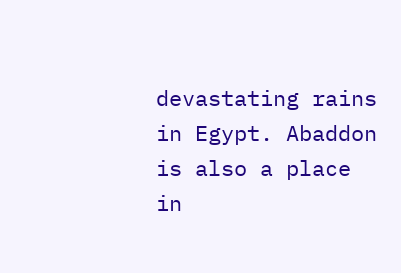devastating rains in Egypt. Abaddon is also a place in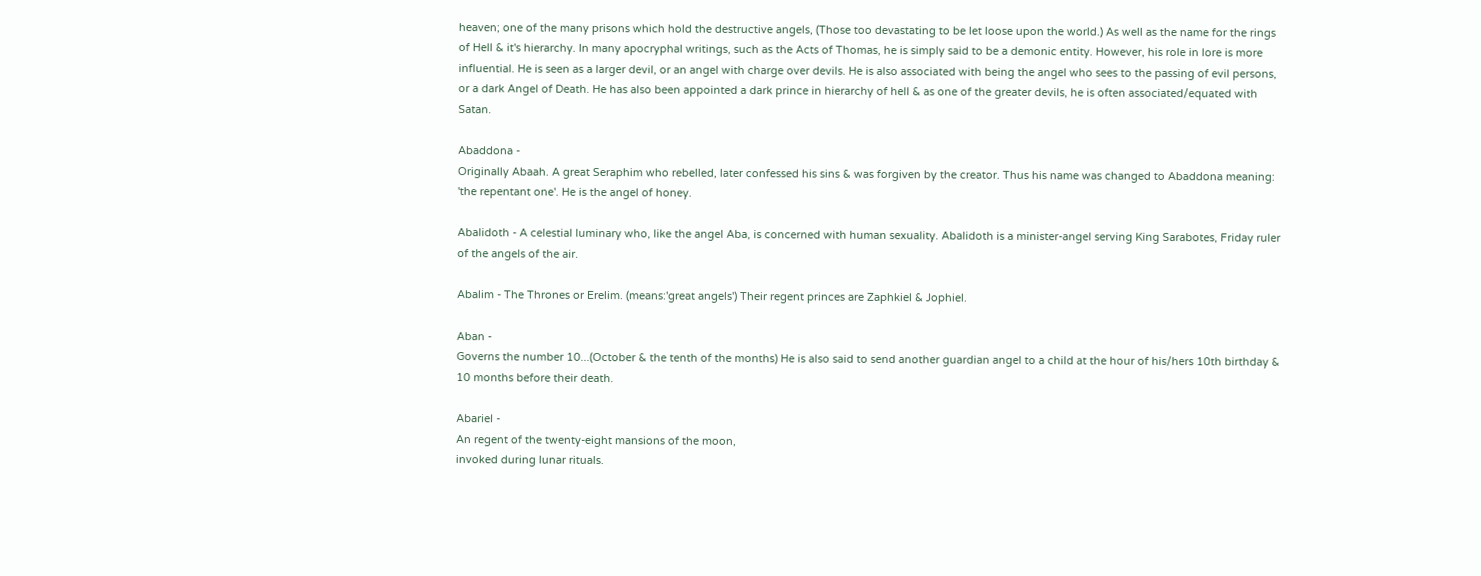heaven; one of the many prisons which hold the destructive angels, (Those too devastating to be let loose upon the world.) As well as the name for the rings of Hell & it's hierarchy. In many apocryphal writings, such as the Acts of Thomas, he is simply said to be a demonic entity. However, his role in lore is more influential. He is seen as a larger devil, or an angel with charge over devils. He is also associated with being the angel who sees to the passing of evil persons, or a dark Angel of Death. He has also been appointed a dark prince in hierarchy of hell & as one of the greater devils, he is often associated/equated with Satan.

Abaddona -
Originally Abaah. A great Seraphim who rebelled, later confessed his sins & was forgiven by the creator. Thus his name was changed to Abaddona meaning: 'the repentant one'. He is the angel of honey.

Abalidoth - A celestial luminary who, like the angel Aba, is concerned with human sexuality. Abalidoth is a minister-angel serving King Sarabotes, Friday ruler of the angels of the air.

Abalim - The Thrones or Erelim. (means:'great angels') Their regent princes are Zaphkiel & Jophiel.

Aban -
Governs the number 10...(October & the tenth of the months) He is also said to send another guardian angel to a child at the hour of his/hers 10th birthday & 10 months before their death.

Abariel -
An regent of the twenty-eight mansions of the moon,
invoked during lunar rituals.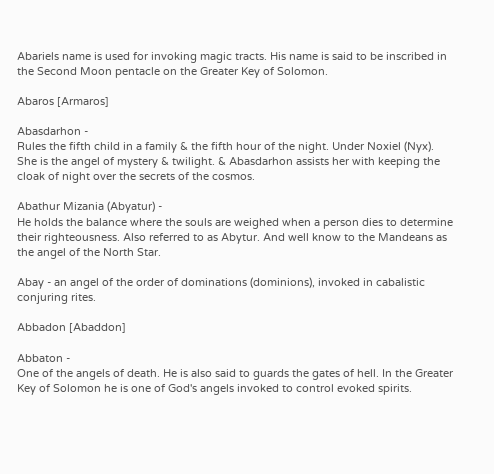Abariels name is used for invoking magic tracts. His name is said to be inscribed in the Second Moon pentacle on the Greater Key of Solomon.

Abaros [Armaros]

Abasdarhon -
Rules the fifth child in a family & the fifth hour of the night. Under Noxiel (Nyx). She is the angel of mystery & twilight. & Abasdarhon assists her with keeping the cloak of night over the secrets of the cosmos.

Abathur Mizania (Abyatur) -
He holds the balance where the souls are weighed when a person dies to determine their righteousness. Also referred to as Abytur. And well know to the Mandeans as the angel of the North Star.

Abay - an angel of the order of dominations (dominions), invoked in cabalistic conjuring rites.

Abbadon [Abaddon]

Abbaton -
One of the angels of death. He is also said to guards the gates of hell. In the Greater Key of Solomon he is one of God's angels invoked to control evoked spirits.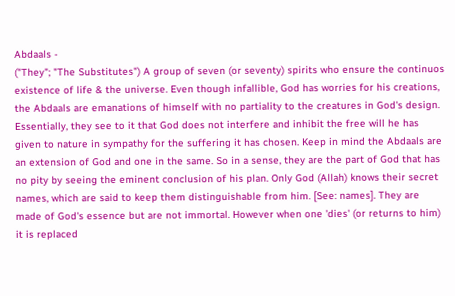Abdaals -
("They"; "The Substitutes") A group of seven (or seventy) spirits who ensure the continuos existence of life & the universe. Even though infallible, God has worries for his creations, the Abdaals are emanations of himself with no partiality to the creatures in God's design. Essentially, they see to it that God does not interfere and inhibit the free will he has given to nature in sympathy for the suffering it has chosen. Keep in mind the Abdaals are an extension of God and one in the same. So in a sense, they are the part of God that has no pity by seeing the eminent conclusion of his plan. Only God (Allah) knows their secret names, which are said to keep them distinguishable from him. [See: names]. They are made of God's essence but are not immortal. However when one 'dies' (or returns to him) it is replaced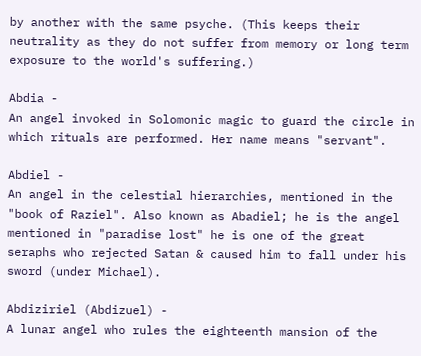by another with the same psyche. (This keeps their neutrality as they do not suffer from memory or long term exposure to the world's suffering.)

Abdia -
An angel invoked in Solomonic magic to guard the circle in which rituals are performed. Her name means "servant".

Abdiel -
An angel in the celestial hierarchies, mentioned in the "book of Raziel". Also known as Abadiel; he is the angel mentioned in "paradise lost" he is one of the great seraphs who rejected Satan & caused him to fall under his sword (under Michael).

Abdiziriel (Abdizuel) -
A lunar angel who rules the eighteenth mansion of the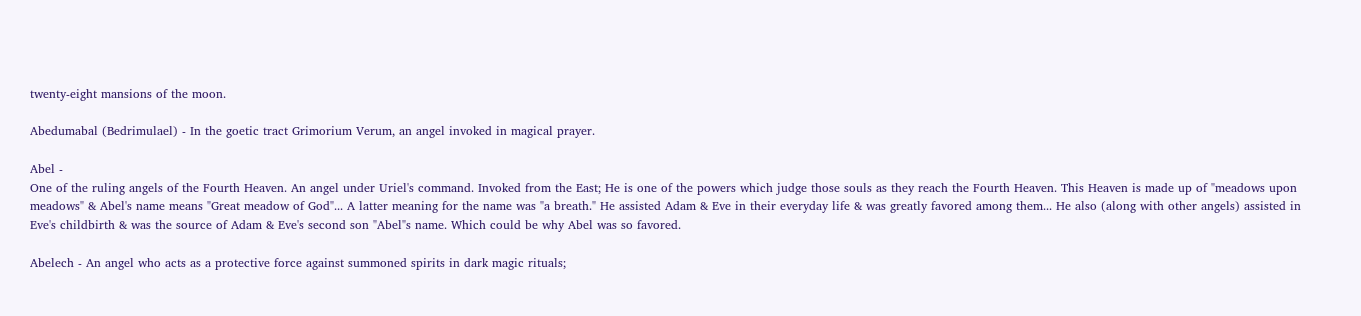twenty-eight mansions of the moon.

Abedumabal (Bedrimulael) - In the goetic tract Grimorium Verum, an angel invoked in magical prayer.

Abel -
One of the ruling angels of the Fourth Heaven. An angel under Uriel's command. Invoked from the East; He is one of the powers which judge those souls as they reach the Fourth Heaven. This Heaven is made up of "meadows upon meadows" & Abel's name means "Great meadow of God"... A latter meaning for the name was "a breath." He assisted Adam & Eve in their everyday life & was greatly favored among them... He also (along with other angels) assisted in Eve's childbirth & was the source of Adam & Eve's second son "Abel"s name. Which could be why Abel was so favored.

Abelech - An angel who acts as a protective force against summoned spirits in dark magic rituals;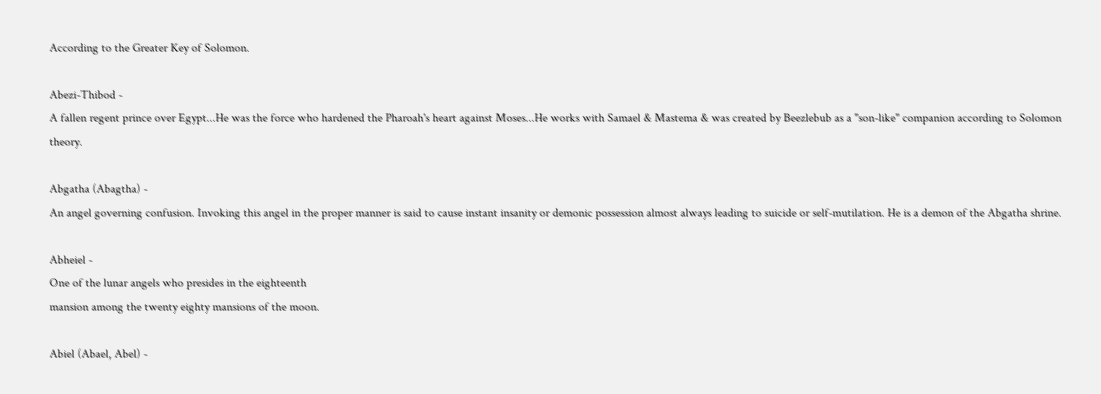According to the Greater Key of Solomon.

Abezi-Thibod -
A fallen regent prince over Egypt...He was the force who hardened the Pharoah's heart against Moses...He works with Samael & Mastema & was created by Beezlebub as a "son-like" companion according to Solomon theory.

Abgatha (Abagtha) -
An angel governing confusion. Invoking this angel in the proper manner is said to cause instant insanity or demonic possession almost always leading to suicide or self-mutilation. He is a demon of the Abgatha shrine.

Abheiel -
One of the lunar angels who presides in the eighteenth
mansion among the twenty eighty mansions of the moon.

Abiel (Abael, Abel) -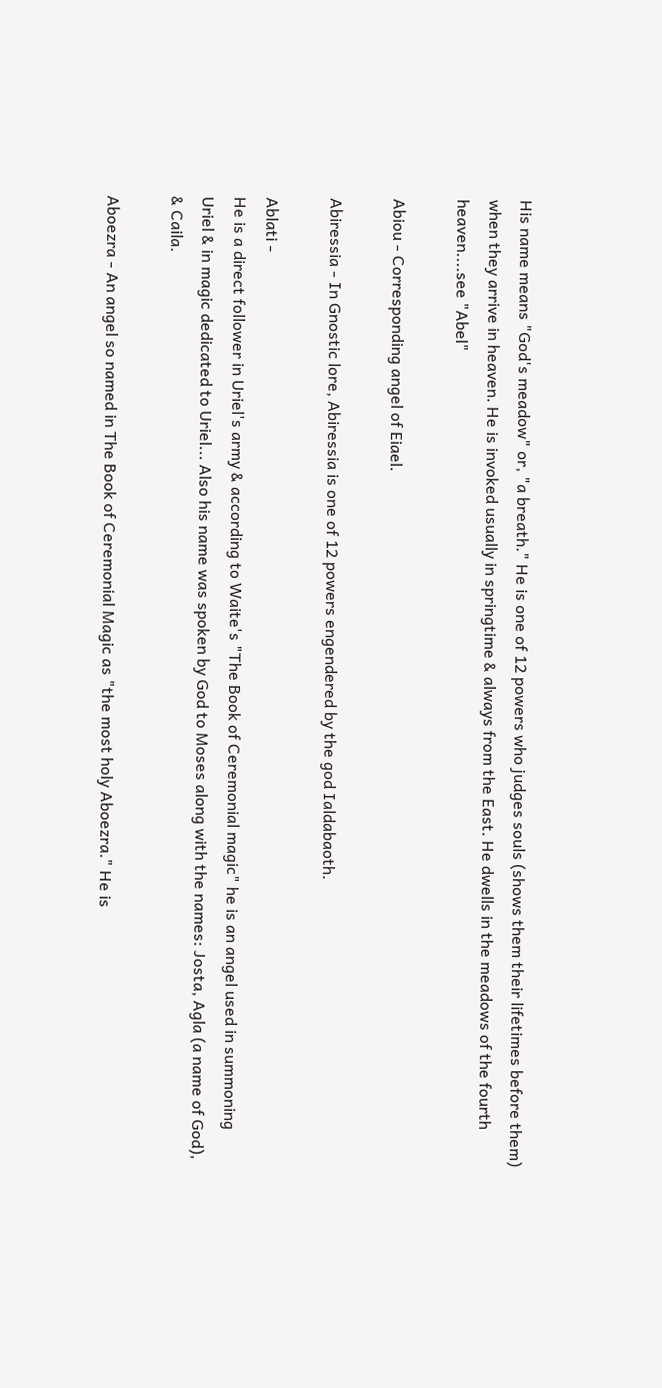His name means "God's meadow" or, "a breath." He is one of 12 powers who judges souls (shows them their lifetimes before them) when they arrive in heaven. He is invoked usually in springtime & always from the East. He dwells in the meadows of the fourth heaven....see "Abel"

Abiou - Corresponding angel of Eiael.

Abiressia - In Gnostic lore, Abiressia is one of 12 powers engendered by the god Ialdabaoth.

Ablati -
He is a direct follower in Uriel's army & according to Waite's "The Book of Ceremonial magic" he is an angel used in summoning Uriel & in magic dedicated to Uriel... Also his name was spoken by God to Moses along with the names: Josta, Agla (a name of God), & Caila.

Aboezra - An angel so named in The Book of Ceremonial Magic as "the most holy Aboezra." He is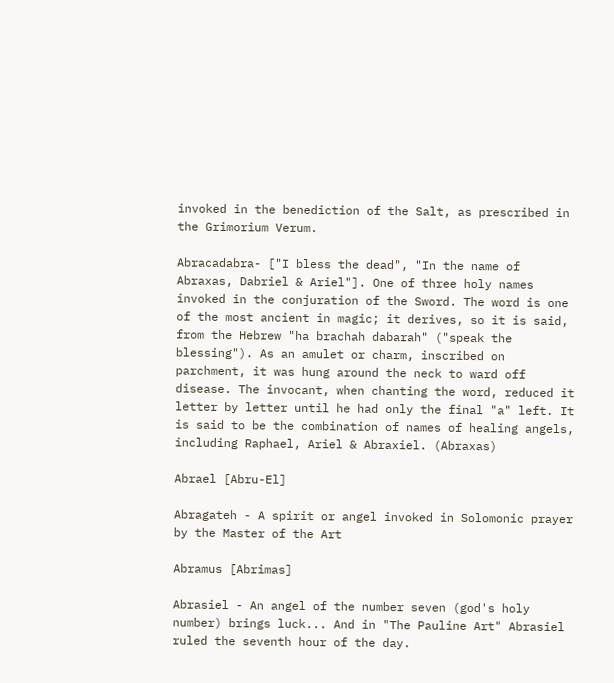invoked in the benediction of the Salt, as prescribed in the Grimorium Verum.

Abracadabra- ["I bless the dead", "In the name of Abraxas, Dabriel & Ariel"]. One of three holy names invoked in the conjuration of the Sword. The word is one of the most ancient in magic; it derives, so it is said, from the Hebrew "ha brachah dabarah" ("speak the blessing"). As an amulet or charm, inscribed on parchment, it was hung around the neck to ward off disease. The invocant, when chanting the word, reduced it letter by letter until he had only the final "a" left. It is said to be the combination of names of healing angels, including Raphael, Ariel & Abraxiel. (Abraxas)

Abrael [Abru-El]

Abragateh - A spirit or angel invoked in Solomonic prayer by the Master of the Art

Abramus [Abrimas]

Abrasiel - An angel of the number seven (god's holy number) brings luck... And in "The Pauline Art" Abrasiel ruled the seventh hour of the day.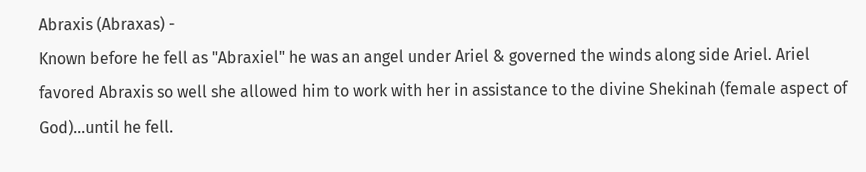Abraxis (Abraxas) -
Known before he fell as "Abraxiel" he was an angel under Ariel & governed the winds along side Ariel. Ariel favored Abraxis so well she allowed him to work with her in assistance to the divine Shekinah (female aspect of God)...until he fell.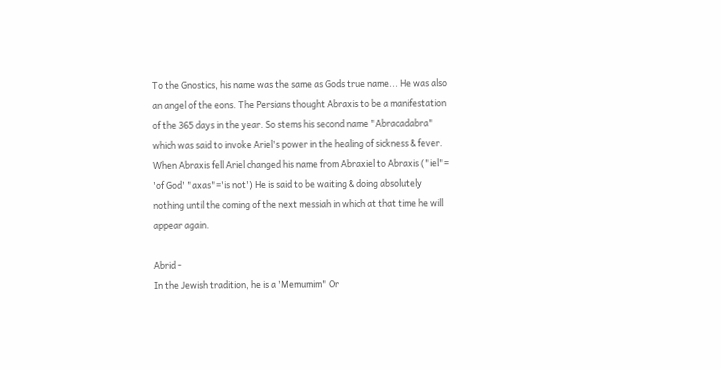To the Gnostics, his name was the same as Gods true name... He was also an angel of the eons. The Persians thought Abraxis to be a manifestation of the 365 days in the year. So stems his second name "Abracadabra" which was said to invoke Ariel's power in the healing of sickness & fever. When Abraxis fell Ariel changed his name from Abraxiel to Abraxis ("iel"= 'of God' "axas"='is not') He is said to be waiting & doing absolutely nothing until the coming of the next messiah in which at that time he will appear again.

Abrid -
In the Jewish tradition, he is a 'Memumim" Or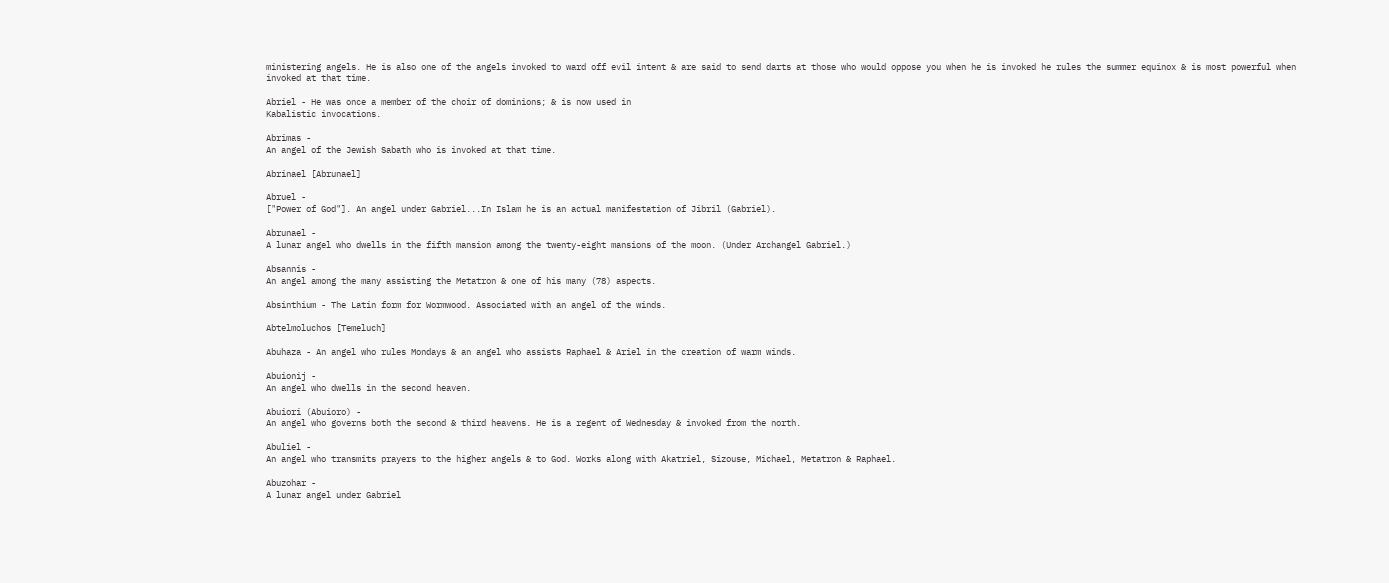ministering angels. He is also one of the angels invoked to ward off evil intent & are said to send darts at those who would oppose you when he is invoked he rules the summer equinox & is most powerful when invoked at that time.

Abriel - He was once a member of the choir of dominions; & is now used in
Kabalistic invocations.

Abrimas -
An angel of the Jewish Sabath who is invoked at that time.

Abrinael [Abrunael]

Abruel -
["Power of God"]. An angel under Gabriel...In Islam he is an actual manifestation of Jibril (Gabriel).

Abrunael -
A lunar angel who dwells in the fifth mansion among the twenty-eight mansions of the moon. (Under Archangel Gabriel.)

Absannis -
An angel among the many assisting the Metatron & one of his many (78) aspects.

Absinthium - The Latin form for Wormwood. Associated with an angel of the winds.

Abtelmoluchos [Temeluch]

Abuhaza - An angel who rules Mondays & an angel who assists Raphael & Ariel in the creation of warm winds.

Abuionij -
An angel who dwells in the second heaven.

Abuiori (Abuioro) -
An angel who governs both the second & third heavens. He is a regent of Wednesday & invoked from the north.

Abuliel -
An angel who transmits prayers to the higher angels & to God. Works along with Akatriel, Sizouse, Michael, Metatron & Raphael.

Abuzohar -
A lunar angel under Gabriel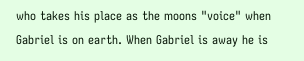who takes his place as the moons "voice" when Gabriel is on earth. When Gabriel is away he is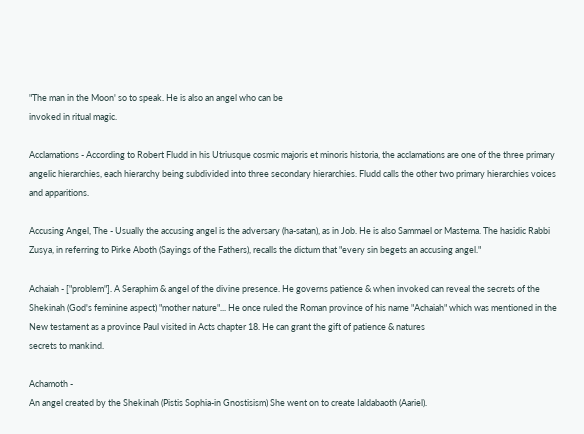"The man in the Moon' so to speak. He is also an angel who can be
invoked in ritual magic.

Acclamations - According to Robert Fludd in his Utriusque cosmic majoris et minoris historia, the acclamations are one of the three primary angelic hierarchies, each hierarchy being subdivided into three secondary hierarchies. Fludd calls the other two primary hierarchies voices and apparitions.

Accusing Angel, The - Usually the accusing angel is the adversary (ha-satan), as in Job. He is also Sammael or Mastema. The hasidic Rabbi Zusya, in referring to Pirke Aboth (Sayings of the Fathers), recalls the dictum that "every sin begets an accusing angel."

Achaiah - ["problem"]. A Seraphim & angel of the divine presence. He governs patience & when invoked can reveal the secrets of the Shekinah (God's feminine aspect) "mother nature"... He once ruled the Roman province of his name "Achaiah" which was mentioned in the New testament as a province Paul visited in Acts chapter 18. He can grant the gift of patience & natures
secrets to mankind.

Achamoth -
An angel created by the Shekinah (Pistis Sophia-in Gnostisism) She went on to create Ialdabaoth (Aariel).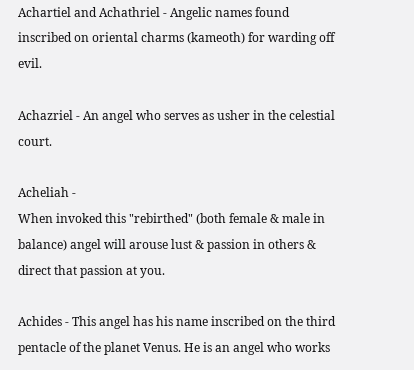Achartiel and Achathriel - Angelic names found inscribed on oriental charms (kameoth) for warding off evil.

Achazriel - An angel who serves as usher in the celestial court.

Acheliah -
When invoked this "rebirthed" (both female & male in balance) angel will arouse lust & passion in others & direct that passion at you.

Achides - This angel has his name inscribed on the third pentacle of the planet Venus. He is an angel who works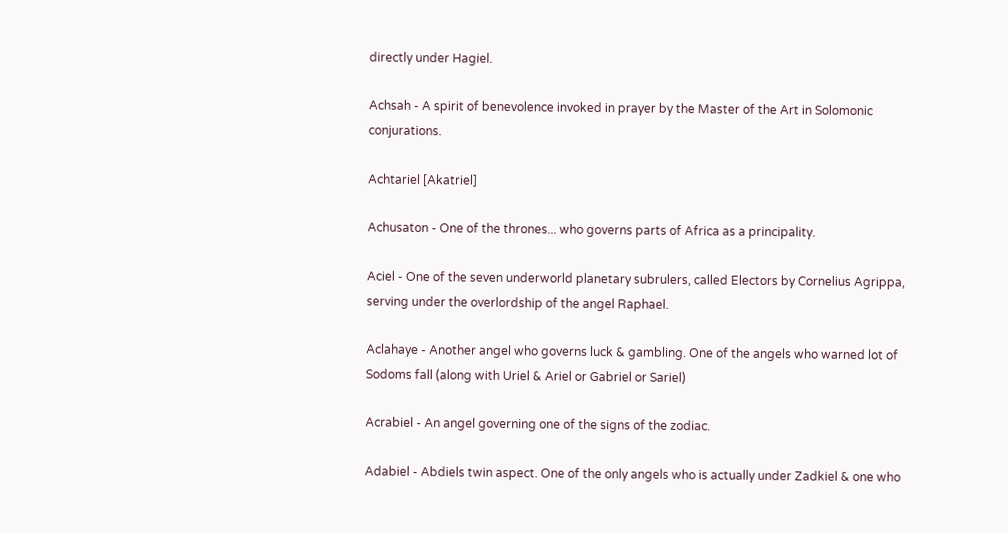directly under Hagiel.

Achsah - A spirit of benevolence invoked in prayer by the Master of the Art in Solomonic conjurations.

Achtariel [Akatriel]

Achusaton - One of the thrones... who governs parts of Africa as a principality.

Aciel - One of the seven underworld planetary subrulers, called Electors by Cornelius Agrippa, serving under the overlordship of the angel Raphael.

Aclahaye - Another angel who governs luck & gambling. One of the angels who warned lot of Sodoms fall (along with Uriel & Ariel or Gabriel or Sariel)

Acrabiel - An angel governing one of the signs of the zodiac.

Adabiel - Abdiels twin aspect. One of the only angels who is actually under Zadkiel & one who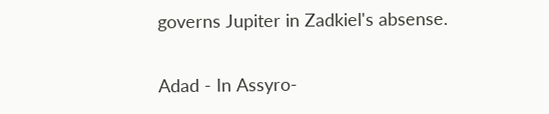governs Jupiter in Zadkiel's absense.

Adad - In Assyro-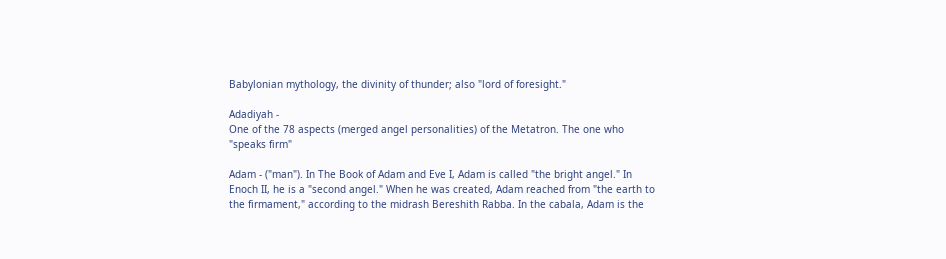Babylonian mythology, the divinity of thunder; also "lord of foresight."

Adadiyah -
One of the 78 aspects (merged angel personalities) of the Metatron. The one who "speaks firm"

Adam - ("man"). In The Book of Adam and Eve I, Adam is called "the bright angel." In Enoch II, he is a "second angel." When he was created, Adam reached from "the earth to the firmament," according to the midrash Bereshith Rabba. In the cabala, Adam is the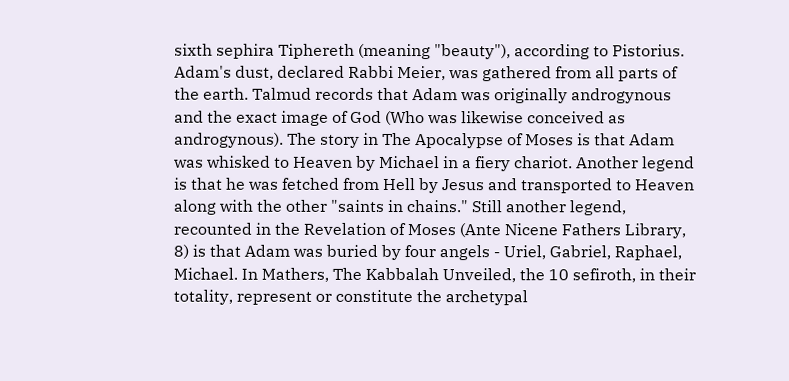sixth sephira Tiphereth (meaning "beauty"), according to Pistorius. Adam's dust, declared Rabbi Meier, was gathered from all parts of the earth. Talmud records that Adam was originally androgynous and the exact image of God (Who was likewise conceived as androgynous). The story in The Apocalypse of Moses is that Adam was whisked to Heaven by Michael in a fiery chariot. Another legend is that he was fetched from Hell by Jesus and transported to Heaven along with the other "saints in chains." Still another legend, recounted in the Revelation of Moses (Ante Nicene Fathers Library, 8) is that Adam was buried by four angels - Uriel, Gabriel, Raphael, Michael. In Mathers, The Kabbalah Unveiled, the 10 sefiroth, in their totality, represent or constitute the archetypal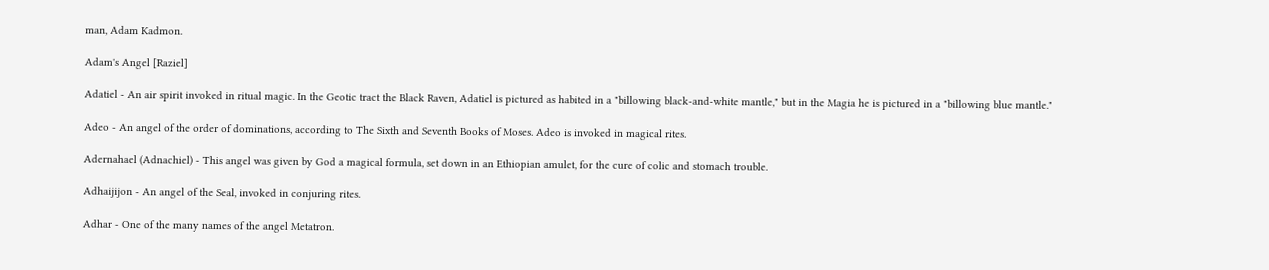man, Adam Kadmon.

Adam's Angel [Raziel]

Adatiel - An air spirit invoked in ritual magic. In the Geotic tract the Black Raven, Adatiel is pictured as habited in a "billowing black-and-white mantle," but in the Magia he is pictured in a "billowing blue mantle."

Adeo - An angel of the order of dominations, according to The Sixth and Seventh Books of Moses. Adeo is invoked in magical rites.

Adernahael (Adnachiel) - This angel was given by God a magical formula, set down in an Ethiopian amulet, for the cure of colic and stomach trouble.

Adhaijijon - An angel of the Seal, invoked in conjuring rites.

Adhar - One of the many names of the angel Metatron.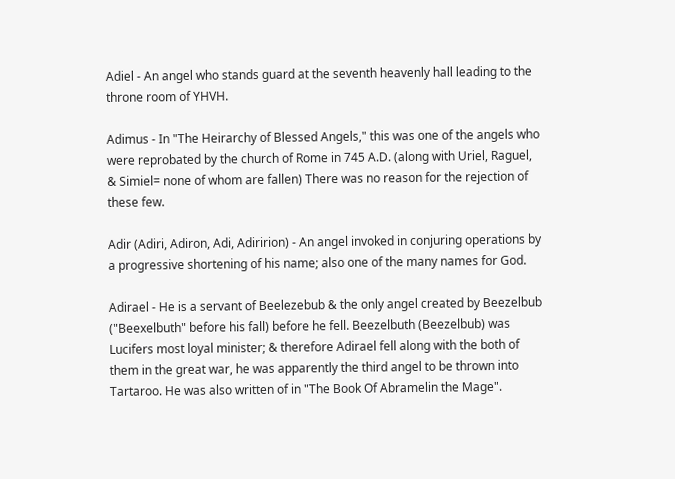Adiel - An angel who stands guard at the seventh heavenly hall leading to the throne room of YHVH.

Adimus - In "The Heirarchy of Blessed Angels," this was one of the angels who were reprobated by the church of Rome in 745 A.D. (along with Uriel, Raguel, & Simiel= none of whom are fallen) There was no reason for the rejection of these few.

Adir (Adiri, Adiron, Adi, Adiririon) - An angel invoked in conjuring operations by a progressive shortening of his name; also one of the many names for God.

Adirael - He is a servant of Beelezebub & the only angel created by Beezelbub ("Beexelbuth" before his fall) before he fell. Beezelbuth (Beezelbub) was Lucifers most loyal minister; & therefore Adirael fell along with the both of them in the great war, he was apparently the third angel to be thrown into Tartaroo. He was also written of in "The Book Of Abramelin the Mage".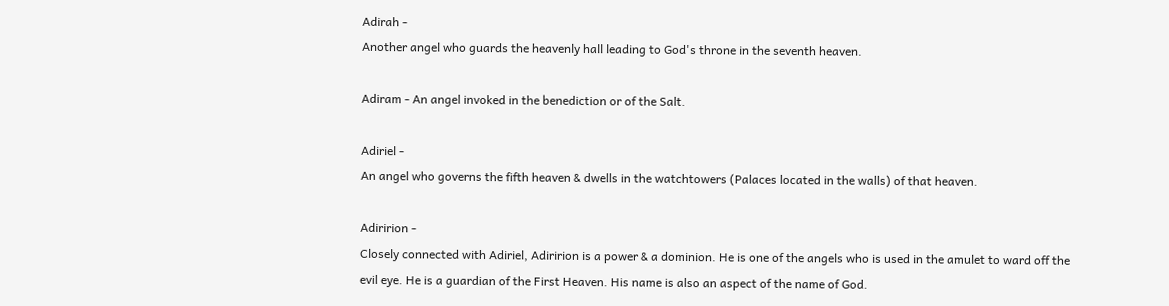Adirah -
Another angel who guards the heavenly hall leading to God's throne in the seventh heaven.

Adiram - An angel invoked in the benediction or of the Salt.

Adiriel -
An angel who governs the fifth heaven & dwells in the watchtowers (Palaces located in the walls) of that heaven.

Adiririon -
Closely connected with Adiriel, Adiririon is a power & a dominion. He is one of the angels who is used in the amulet to ward off the evil eye. He is a guardian of the First Heaven. His name is also an aspect of the name of God.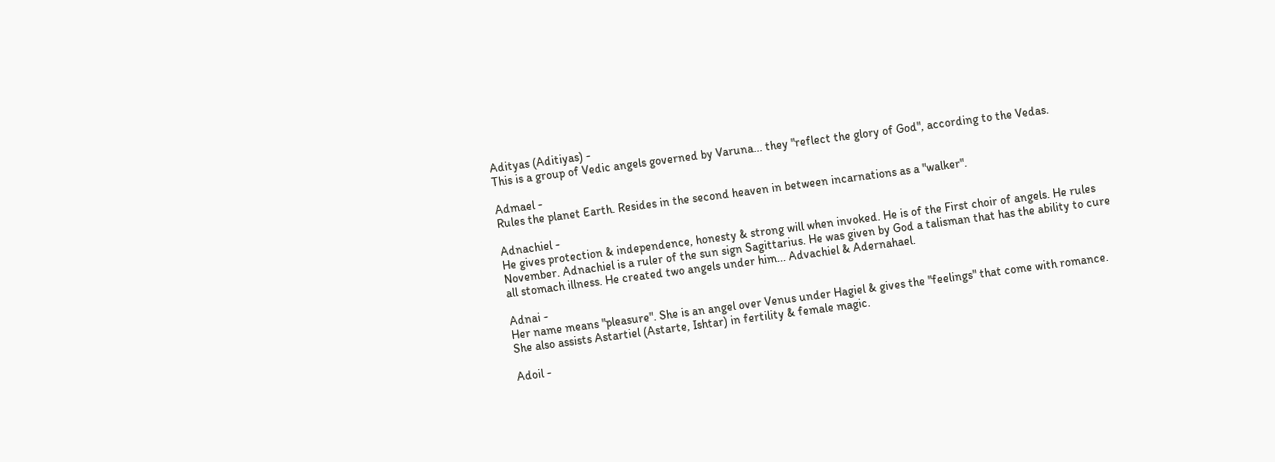Adityas (Aditiyas) -
This is a group of Vedic angels governed by Varuna... they "reflect the glory of God", according to the Vedas.

Admael -
Rules the planet Earth. Resides in the second heaven in between incarnations as a "walker".

Adnachiel -
He gives protection & independence, honesty & strong will when invoked. He is of the First choir of angels. He rules November. Adnachiel is a ruler of the sun sign Sagittarius. He was given by God a talisman that has the ability to cure all stomach illness. He created two angels under him... Advachiel & Adernahael.

Adnai -
Her name means "pleasure". She is an angel over Venus under Hagiel & gives the "feelings" that come with romance. She also assists Astartiel (Astarte, Ishtar) in fertility & female magic.

Adoil -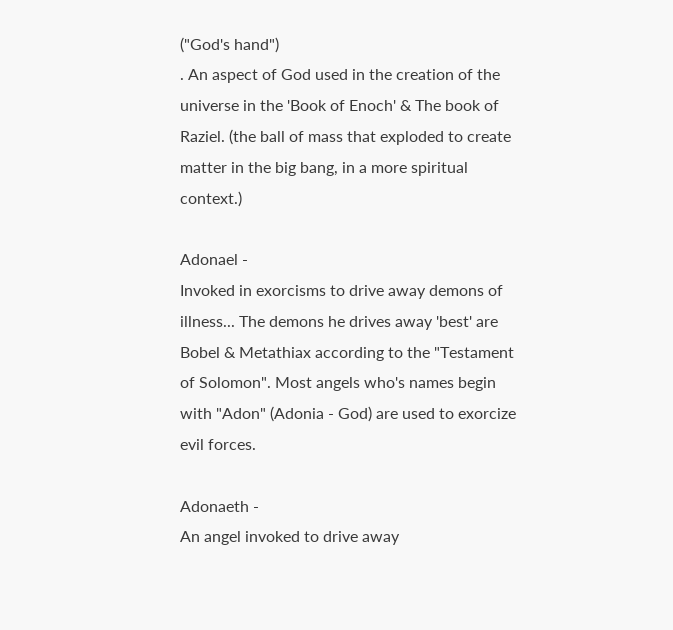("God's hand")
. An aspect of God used in the creation of the universe in the 'Book of Enoch' & The book of Raziel. (the ball of mass that exploded to create matter in the big bang, in a more spiritual context.)

Adonael -
Invoked in exorcisms to drive away demons of illness... The demons he drives away 'best' are Bobel & Metathiax according to the "Testament of Solomon". Most angels who's names begin with "Adon" (Adonia - God) are used to exorcize evil forces.

Adonaeth -
An angel invoked to drive away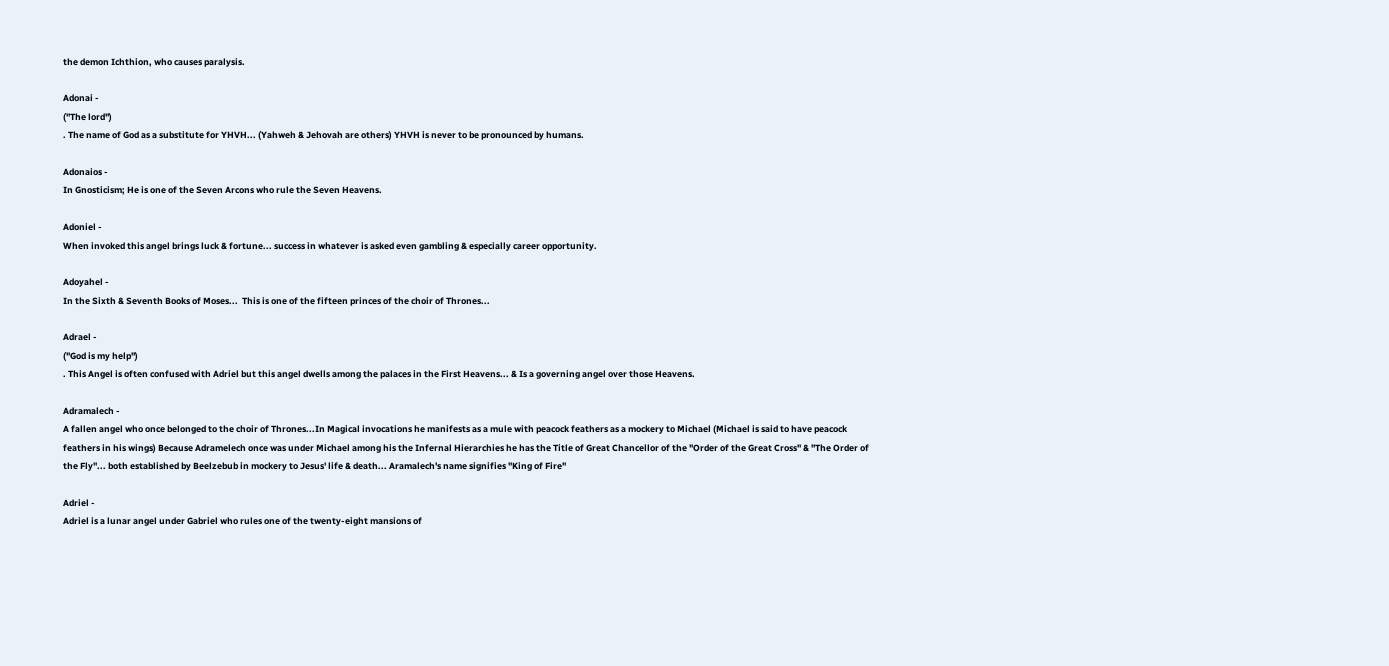the demon Ichthion, who causes paralysis.

Adonai -
("The lord")
. The name of God as a substitute for YHVH... (Yahweh & Jehovah are others) YHVH is never to be pronounced by humans.

Adonaios -
In Gnosticism; He is one of the Seven Arcons who rule the Seven Heavens.

Adoniel -
When invoked this angel brings luck & fortune... success in whatever is asked even gambling & especially career opportunity.

Adoyahel -
In the Sixth & Seventh Books of Moses...  This is one of the fifteen princes of the choir of Thrones...

Adrael -
("God is my help")
. This Angel is often confused with Adriel but this angel dwells among the palaces in the First Heavens... & Is a governing angel over those Heavens.

Adramalech -
A fallen angel who once belonged to the choir of Thrones...In Magical invocations he manifests as a mule with peacock feathers as a mockery to Michael (Michael is said to have peacock feathers in his wings) Because Adramelech once was under Michael among his the Infernal Hierarchies he has the Title of Great Chancellor of the "Order of the Great Cross" & "The Order of the Fly"... both established by Beelzebub in mockery to Jesus' life & death... Aramalech's name signifies "King of Fire"

Adriel -
Adriel is a lunar angel under Gabriel who rules one of the twenty-eight mansions of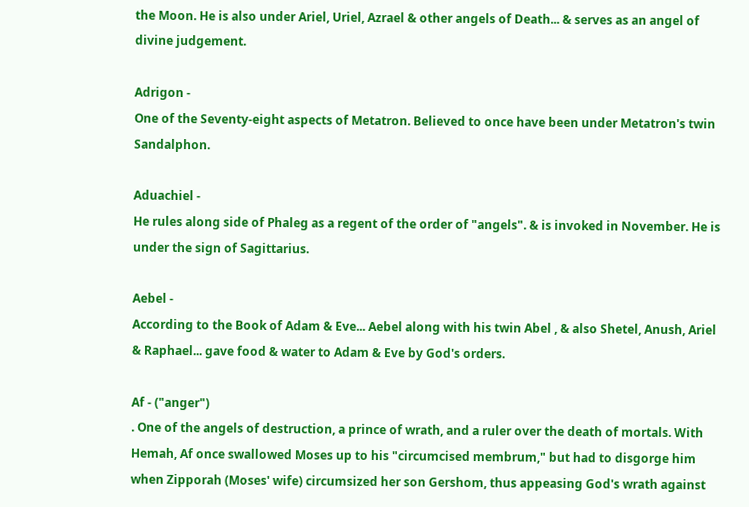the Moon. He is also under Ariel, Uriel, Azrael & other angels of Death... & serves as an angel of divine judgement.

Adrigon -
One of the Seventy-eight aspects of Metatron. Believed to once have been under Metatron's twin Sandalphon.

Aduachiel -
He rules along side of Phaleg as a regent of the order of "angels". & is invoked in November. He is under the sign of Sagittarius.

Aebel -
According to the Book of Adam & Eve... Aebel along with his twin Abel , & also Shetel, Anush, Ariel & Raphael... gave food & water to Adam & Eve by God's orders.

Af - ("anger")
. One of the angels of destruction, a prince of wrath, and a ruler over the death of mortals. With Hemah, Af once swallowed Moses up to his "circumcised membrum," but had to disgorge him when Zipporah (Moses' wife) circumsized her son Gershom, thus appeasing God's wrath against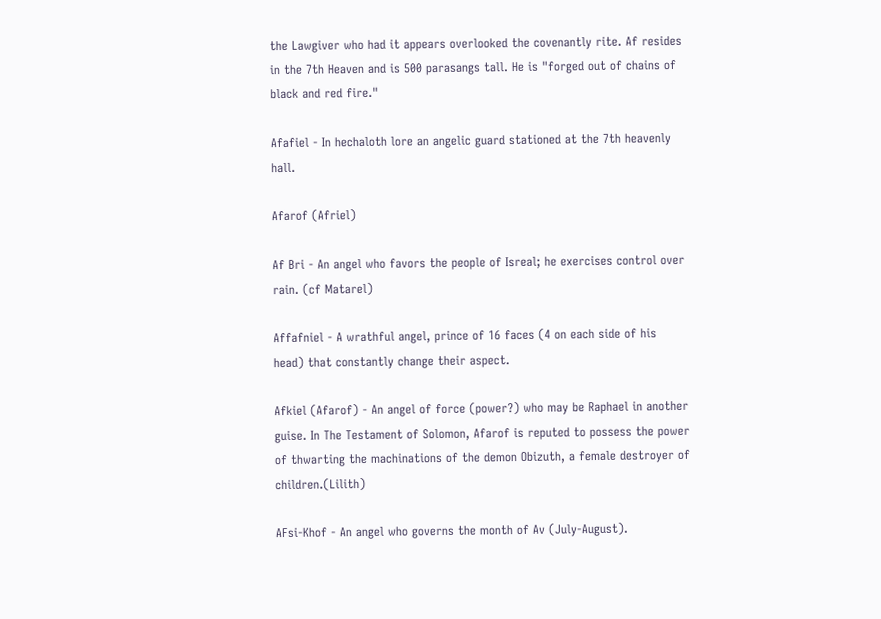the Lawgiver who had it appears overlooked the covenantly rite. Af resides in the 7th Heaven and is 500 parasangs tall. He is "forged out of chains of black and red fire."

Afafiel - In hechaloth lore an angelic guard stationed at the 7th heavenly hall.

Afarof (Afriel)

Af Bri - An angel who favors the people of Isreal; he exercises control over rain. (cf Matarel)

Affafniel - A wrathful angel, prince of 16 faces (4 on each side of his head) that constantly change their aspect.

Afkiel (Afarof) - An angel of force (power?) who may be Raphael in another guise. In The Testament of Solomon, Afarof is reputed to possess the power of thwarting the machinations of the demon Obizuth, a female destroyer of children.(Lilith)

AFsi-Khof - An angel who governs the month of Av (July-August).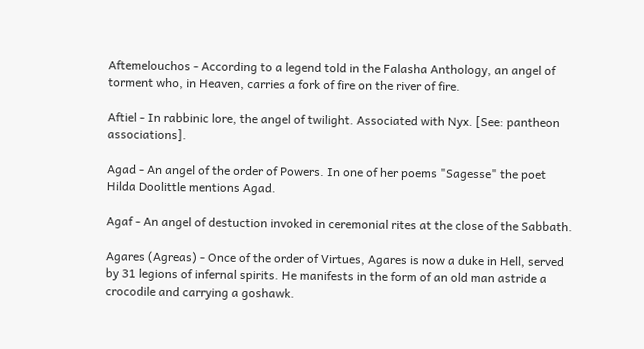Aftemelouchos - According to a legend told in the Falasha Anthology, an angel of torment who, in Heaven, carries a fork of fire on the river of fire.

Aftiel - In rabbinic lore, the angel of twilight. Associated with Nyx. [See: pantheon associations].

Agad - An angel of the order of Powers. In one of her poems "Sagesse" the poet Hilda Doolittle mentions Agad.

Agaf - An angel of destuction invoked in ceremonial rites at the close of the Sabbath.

Agares (Agreas) - Once of the order of Virtues, Agares is now a duke in Hell, served by 31 legions of infernal spirits. He manifests in the form of an old man astride a crocodile and carrying a goshawk.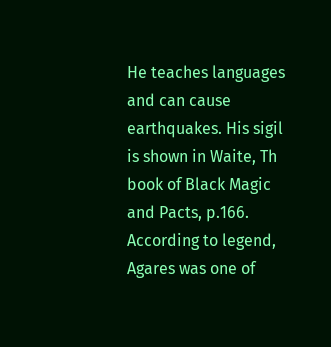He teaches languages and can cause earthquakes. His sigil is shown in Waite, Th book of Black Magic and Pacts, p.166. According to legend, Agares was one of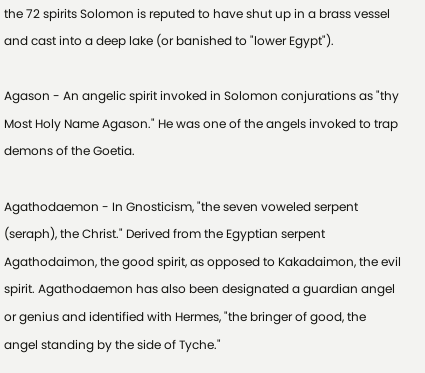the 72 spirits Solomon is reputed to have shut up in a brass vessel and cast into a deep lake (or banished to "lower Egypt").

Agason - An angelic spirit invoked in Solomon conjurations as "thy Most Holy Name Agason." He was one of the angels invoked to trap demons of the Goetia.

Agathodaemon - In Gnosticism, "the seven voweled serpent (seraph), the Christ." Derived from the Egyptian serpent Agathodaimon, the good spirit, as opposed to Kakadaimon, the evil spirit. Agathodaemon has also been designated a guardian angel or genius and identified with Hermes, "the bringer of good, the angel standing by the side of Tyche."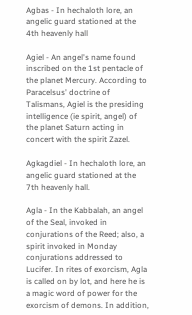Agbas - In hechaloth lore, an angelic guard stationed at the 4th heavenly hall

Agiel - An angel's name found inscribed on the 1st pentacle of the planet Mercury. According to Paracelsus' doctrine of Talismans, Agiel is the presiding intelligence (ie spirit, angel) of the planet Saturn acting in concert with the spirit Zazel.

Agkagdiel - In hechaloth lore, an angelic guard stationed at the 7th heavenly hall.

Agla - In the Kabbalah, an angel of the Seal, invoked in conjurations of the Reed; also, a spirit invoked in Monday conjurations addressed to Lucifer. In rites of exorcism, Agla is called on by lot, and here he is a magic word of power for the exorcism of demons. In addition,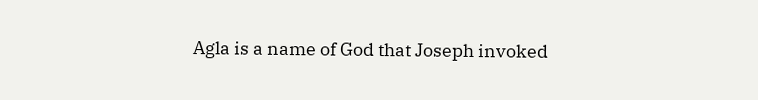Agla is a name of God that Joseph invoked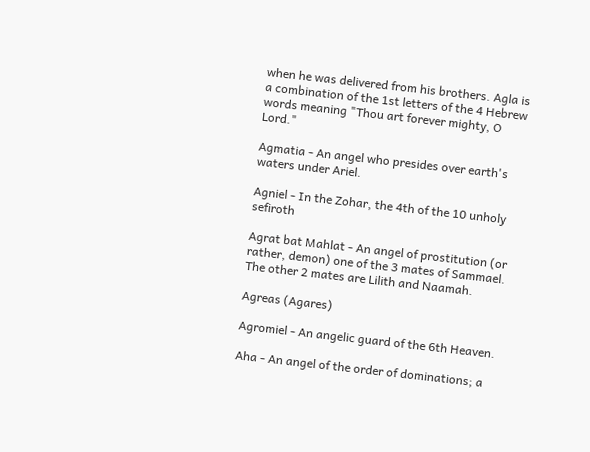when he was delivered from his brothers. Agla is a combination of the 1st letters of the 4 Hebrew words meaning "Thou art forever mighty, O Lord."

Agmatia - An angel who presides over earth's waters under Ariel.

Agniel - In the Zohar, the 4th of the 10 unholy sefiroth

Agrat bat Mahlat - An angel of prostitution (or rather, demon) one of the 3 mates of Sammael. The other 2 mates are Lilith and Naamah.

Agreas (Agares)

Agromiel - An angelic guard of the 6th Heaven.

Aha - An angel of the order of dominations; a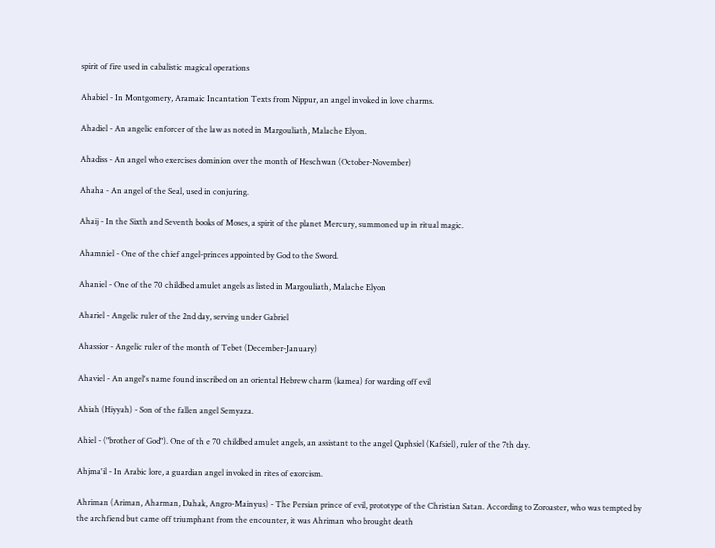spirit of fire used in cabalistic magical operations

Ahabiel - In Montgomery, Aramaic Incantation Texts from Nippur, an angel invoked in love charms.

Ahadiel - An angelic enforcer of the law as noted in Margouliath, Malache Elyon.

Ahadiss - An angel who exercises dominion over the month of Heschwan (October-November)

Ahaha - An angel of the Seal, used in conjuring.

Ahaij - In the Sixth and Seventh books of Moses, a spirit of the planet Mercury, summoned up in ritual magic.

Ahamniel - One of the chief angel-princes appointed by God to the Sword.

Ahaniel - One of the 70 childbed amulet angels as listed in Margouliath, Malache Elyon

Ahariel - Angelic ruler of the 2nd day, serving under Gabriel

Ahassior - Angelic ruler of the month of Tebet (December-January)

Ahaviel - An angel's name found inscribed on an oriental Hebrew charm (kamea) for warding off evil

Ahiah (Hiyyah) - Son of the fallen angel Semyaza.

Ahiel - ("brother of God"). One of th e 70 childbed amulet angels, an assistant to the angel Qaphsiel (Kafsiel), ruler of the 7th day.

Ahjma'il - In Arabic lore, a guardian angel invoked in rites of exorcism.

Ahriman (Ariman, Aharman, Dahak, Angro-Mainyus) - The Persian prince of evil, prototype of the Christian Satan. According to Zoroaster, who was tempted by the archfiend but came off triumphant from the encounter, it was Ahriman who brought death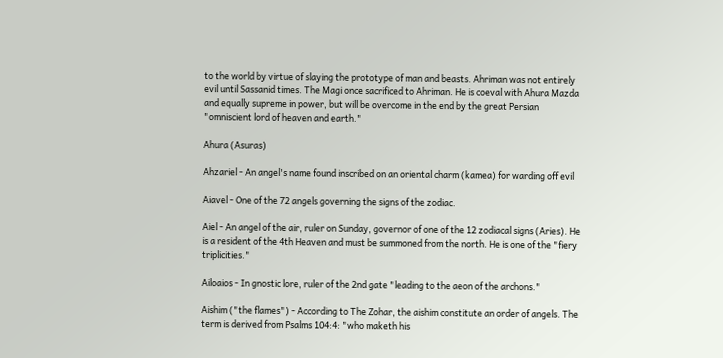to the world by virtue of slaying the prototype of man and beasts. Ahriman was not entirely evil until Sassanid times. The Magi once sacrificed to Ahriman. He is coeval with Ahura Mazda and equally supreme in power, but will be overcome in the end by the great Persian "omniscient lord of heaven and earth."

Ahura (Asuras)

Ahzariel - An angel's name found inscribed on an oriental charm (kamea) for warding off evil

Aiavel - One of the 72 angels governing the signs of the zodiac.

Aiel - An angel of the air, ruler on Sunday, governor of one of the 12 zodiacal signs (Aries). He is a resident of the 4th Heaven and must be summoned from the north. He is one of the "fiery triplicities."

Ailoaios - In gnostic lore, ruler of the 2nd gate "leading to the aeon of the archons."

Aishim ("the flames") - According to The Zohar, the aishim constitute an order of angels. The term is derived from Psalms 104:4: "who maketh his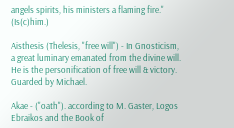angels spirits, his ministers a flaming fire." (Is(c)him.)

Aisthesis (Thelesis, "free will") - In Gnosticism, a great luminary emanated from the divine will. He is the personification of free will & victory. Guarded by Michael.

Akae - ("oath"). according to M. Gaster, Logos Ebraikos and the Book of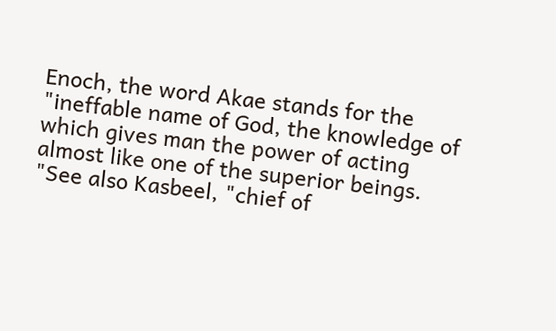Enoch, the word Akae stands for the "ineffable name of God, the knowledge of which gives man the power of acting almost like one of the superior beings. "See also Kasbeel, "chief of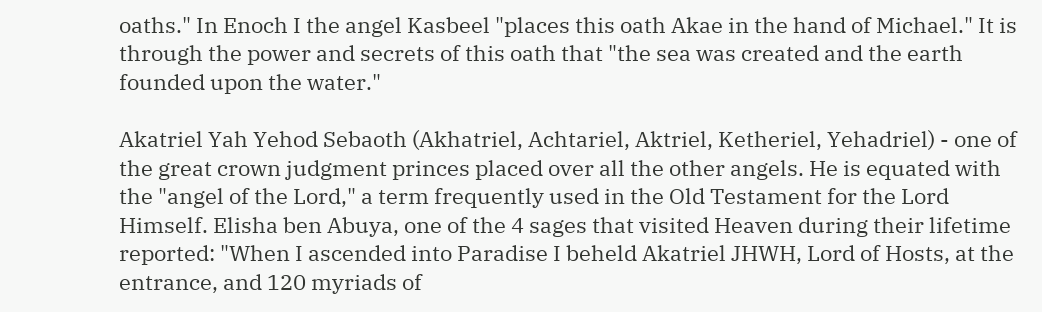oaths." In Enoch I the angel Kasbeel "places this oath Akae in the hand of Michael." It is through the power and secrets of this oath that "the sea was created and the earth founded upon the water."

Akatriel Yah Yehod Sebaoth (Akhatriel, Achtariel, Aktriel, Ketheriel, Yehadriel) - one of the great crown judgment princes placed over all the other angels. He is equated with the "angel of the Lord," a term frequently used in the Old Testament for the Lord Himself. Elisha ben Abuya, one of the 4 sages that visited Heaven during their lifetime reported: "When I ascended into Paradise I beheld Akatriel JHWH, Lord of Hosts, at the entrance, and 120 myriads of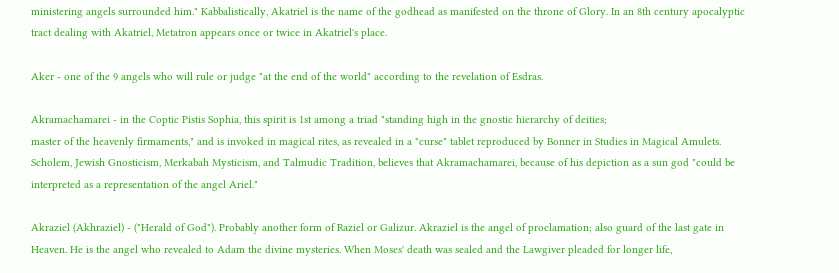ministering angels surrounded him." Kabbalistically, Akatriel is the name of the godhead as manifested on the throne of Glory. In an 8th century apocalyptic tract dealing with Akatriel, Metatron appears once or twice in Akatriel's place.

Aker - one of the 9 angels who will rule or judge "at the end of the world" according to the revelation of Esdras.

Akramachamarei - in the Coptic Pistis Sophia, this spirit is 1st among a triad "standing high in the gnostic hierarchy of deities;
master of the heavenly firmaments," and is invoked in magical rites, as revealed in a "curse" tablet reproduced by Bonner in Studies in Magical Amulets. Scholem, Jewish Gnosticism, Merkabah Mysticism, and Talmudic Tradition, believes that Akramachamarei, because of his depiction as a sun god "could be interpreted as a representation of the angel Ariel."

Akraziel (Akhraziel) - ("Herald of God"). Probably another form of Raziel or Galizur. Akraziel is the angel of proclamation; also guard of the last gate in Heaven. He is the angel who revealed to Adam the divine mysteries. When Moses' death was sealed and the Lawgiver pleaded for longer life,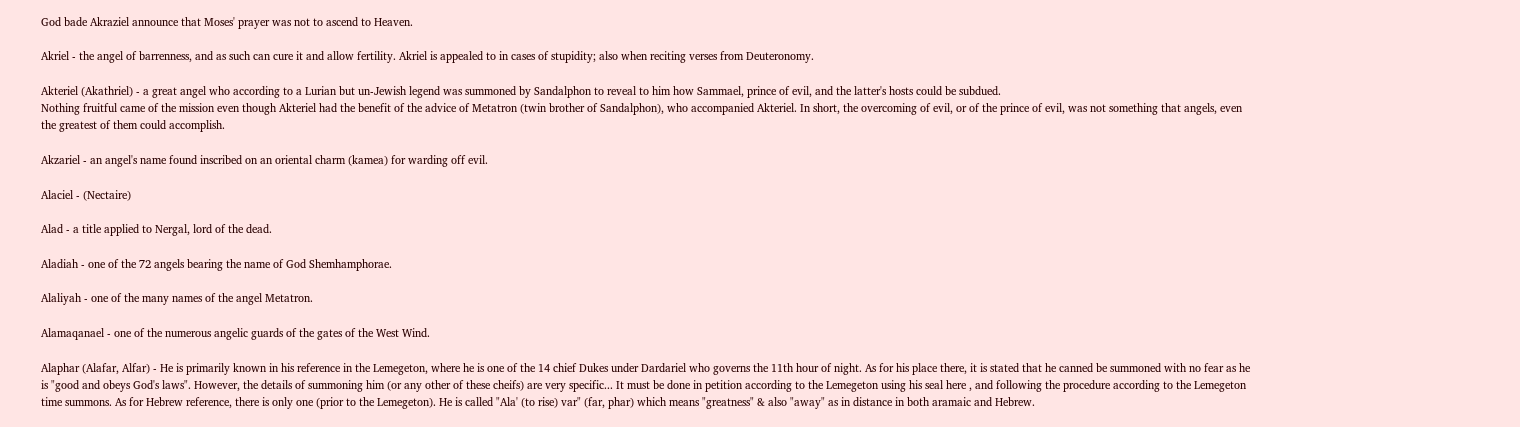God bade Akraziel announce that Moses' prayer was not to ascend to Heaven.

Akriel - the angel of barrenness, and as such can cure it and allow fertility. Akriel is appealed to in cases of stupidity; also when reciting verses from Deuteronomy.

Akteriel (Akathriel) - a great angel who according to a Lurian but un-Jewish legend was summoned by Sandalphon to reveal to him how Sammael, prince of evil, and the latter's hosts could be subdued.
Nothing fruitful came of the mission even though Akteriel had the benefit of the advice of Metatron (twin brother of Sandalphon), who accompanied Akteriel. In short, the overcoming of evil, or of the prince of evil, was not something that angels, even the greatest of them could accomplish.

Akzariel - an angel's name found inscribed on an oriental charm (kamea) for warding off evil.

Alaciel - (Nectaire)

Alad - a title applied to Nergal, lord of the dead.

Aladiah - one of the 72 angels bearing the name of God Shemhamphorae.

Alaliyah - one of the many names of the angel Metatron.

Alamaqanael - one of the numerous angelic guards of the gates of the West Wind.

Alaphar (Alafar, Alfar) - He is primarily known in his reference in the Lemegeton, where he is one of the 14 chief Dukes under Dardariel who governs the 11th hour of night. As for his place there, it is stated that he canned be summoned with no fear as he is "good and obeys God's laws". However, the details of summoning him (or any other of these cheifs) are very specific... It must be done in petition according to the Lemegeton using his seal here , and following the procedure according to the Lemegeton time summons. As for Hebrew reference, there is only one (prior to the Lemegeton). He is called "Ala' (to rise) var" (far, phar) which means "greatness" & also "away" as in distance in both aramaic and Hebrew.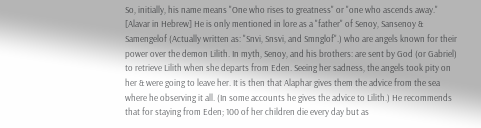So, initially, his name means "One who rises to greatness" or "one who ascends away." [Alavar in Hebrew] He is only mentioned in lore as a "father" of Senoy, Sansenoy & Samengelof (Actually written as: "Snvi, Snsvi, and Smnglof".) who are angels known for their power over the demon Lilith. In myth, Senoy, and his brothers: are sent by God (or Gabriel) to retrieve Lilith when she departs from Eden. Seeing her sadness, the angels took pity on her & were going to leave her. It is then that Alaphar gives them the advice from the sea where he observing it all. (In some accounts he gives the advice to Lilith.) He recommends that for staying from Eden; 100 of her children die every day but as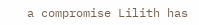a compromise Lilith has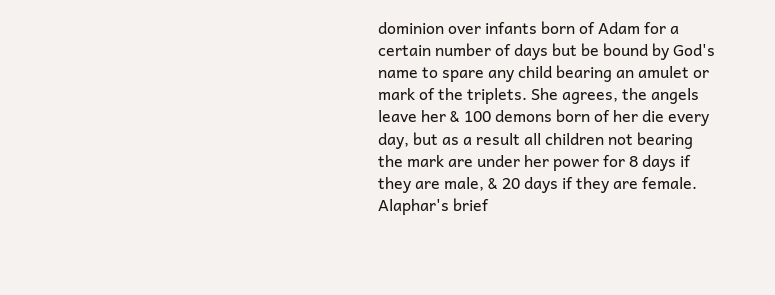dominion over infants born of Adam for a certain number of days but be bound by God's name to spare any child bearing an amulet or mark of the triplets. She agrees, the angels leave her & 100 demons born of her die every day, but as a result all children not bearing the mark are under her power for 8 days if they are male, & 20 days if they are female. Alaphar's brief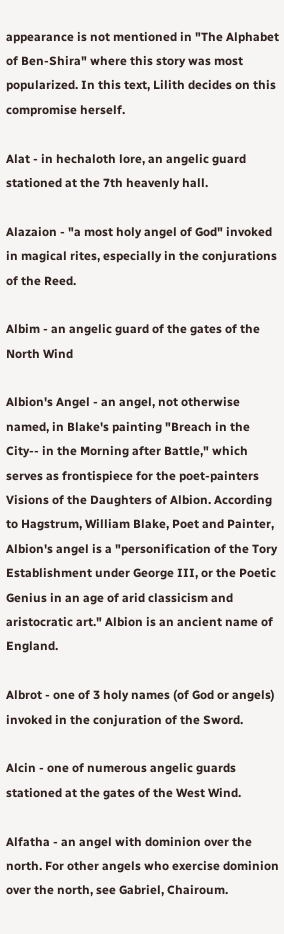appearance is not mentioned in "The Alphabet of Ben-Shira" where this story was most popularized. In this text, Lilith decides on this compromise herself.

Alat - in hechaloth lore, an angelic guard stationed at the 7th heavenly hall.

Alazaion - "a most holy angel of God" invoked in magical rites, especially in the conjurations of the Reed.

Albim - an angelic guard of the gates of the North Wind

Albion's Angel - an angel, not otherwise named, in Blake's painting "Breach in the City-- in the Morning after Battle," which serves as frontispiece for the poet-painters Visions of the Daughters of Albion. According to Hagstrum, William Blake, Poet and Painter, Albion's angel is a "personification of the Tory Establishment under George III, or the Poetic Genius in an age of arid classicism and aristocratic art." Albion is an ancient name of England.

Albrot - one of 3 holy names (of God or angels) invoked in the conjuration of the Sword.

Alcin - one of numerous angelic guards stationed at the gates of the West Wind.

Alfatha - an angel with dominion over the north. For other angels who exercise dominion over the north, see Gabriel, Chairoum.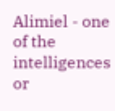Alimiel - one of the intelligences or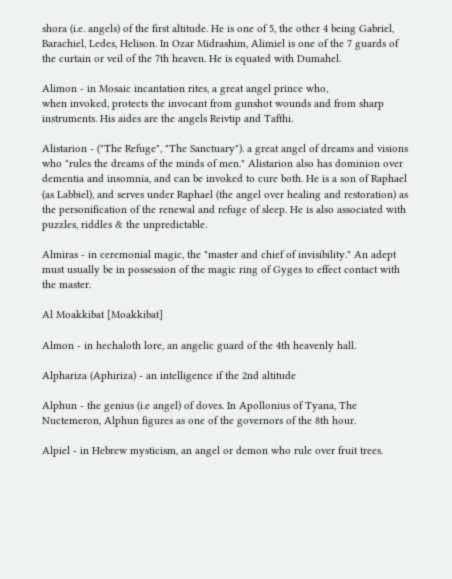shora (i.e. angels) of the first altitude. He is one of 5, the other 4 being Gabriel, Barachiel, Ledes, Helison. In Ozar Midrashim, Alimiel is one of the 7 guards of the curtain or veil of the 7th heaven. He is equated with Dumahel.

Alimon - in Mosaic incantation rites, a great angel prince who,
when invoked, protects the invocant from gunshot wounds and from sharp instruments. His aides are the angels Reivtip and Tafthi.

Alistarion - ("The Refuge", "The Sanctuary"). a great angel of dreams and visions who "rules the dreams of the minds of men." Alistarion also has dominion over dementia and insomnia, and can be invoked to cure both. He is a son of Raphael (as Labbiel), and serves under Raphael (the angel over healing and restoration) as the personification of the renewal and refuge of sleep. He is also associated with puzzles, riddles & the unpredictable.

Almiras - in ceremonial magic, the "master and chief of invisibility." An adept must usually be in possession of the magic ring of Gyges to effect contact with the master.

Al Moakkibat [Moakkibat]

Almon - in hechaloth lore, an angelic guard of the 4th heavenly hall.

Alphariza (Aphiriza) - an intelligence if the 2nd altitude

Alphun - the genius (i.e angel) of doves. In Apollonius of Tyana, The Nuctemeron, Alphun figures as one of the governors of the 8th hour.

Alpiel - in Hebrew mysticism, an angel or demon who rule over fruit trees.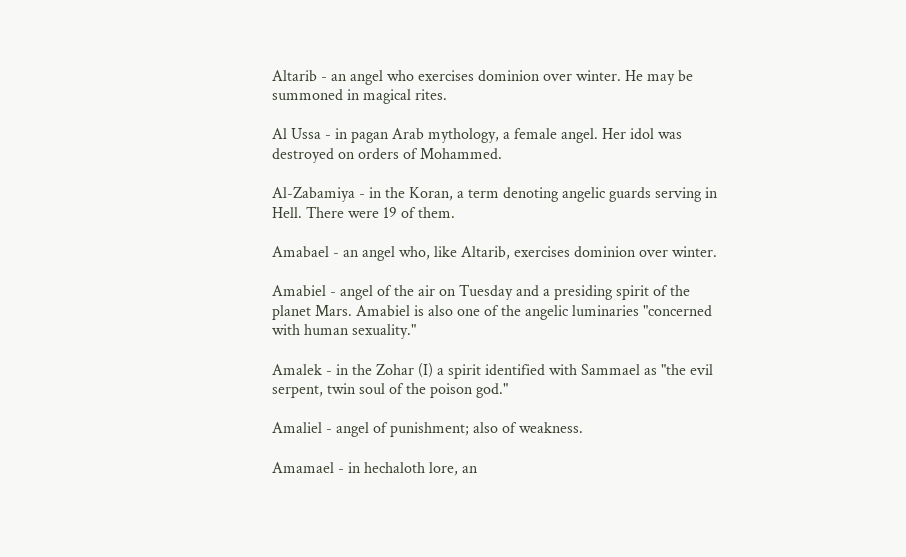Altarib - an angel who exercises dominion over winter. He may be summoned in magical rites.

Al Ussa - in pagan Arab mythology, a female angel. Her idol was destroyed on orders of Mohammed.

Al-Zabamiya - in the Koran, a term denoting angelic guards serving in Hell. There were 19 of them.

Amabael - an angel who, like Altarib, exercises dominion over winter.

Amabiel - angel of the air on Tuesday and a presiding spirit of the planet Mars. Amabiel is also one of the angelic luminaries "concerned with human sexuality."

Amalek - in the Zohar (I) a spirit identified with Sammael as "the evil serpent, twin soul of the poison god."

Amaliel - angel of punishment; also of weakness.

Amamael - in hechaloth lore, an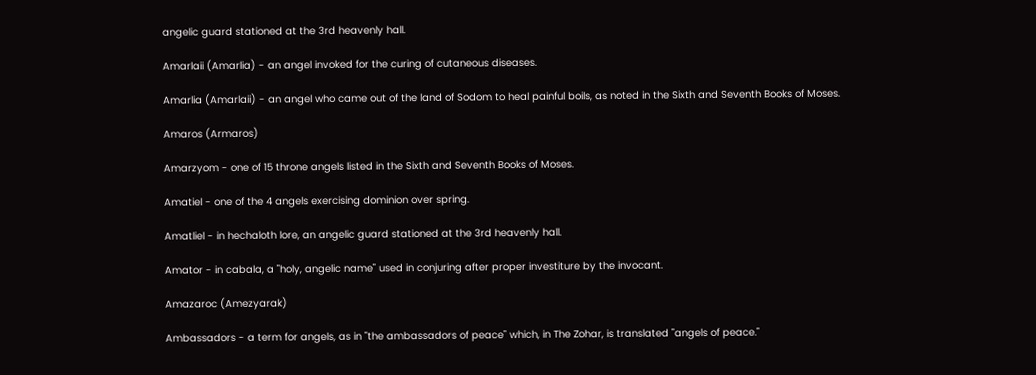angelic guard stationed at the 3rd heavenly hall.

Amarlaii (Amarlia) - an angel invoked for the curing of cutaneous diseases.

Amarlia (Amarlaii) - an angel who came out of the land of Sodom to heal painful boils, as noted in the Sixth and Seventh Books of Moses.

Amaros (Armaros)

Amarzyom - one of 15 throne angels listed in the Sixth and Seventh Books of Moses.

Amatiel - one of the 4 angels exercising dominion over spring.

Amatliel - in hechaloth lore, an angelic guard stationed at the 3rd heavenly hall.

Amator - in cabala, a "holy, angelic name" used in conjuring after proper investiture by the invocant.

Amazaroc (Amezyarak)

Ambassadors - a term for angels, as in "the ambassadors of peace" which, in The Zohar, is translated "angels of peace."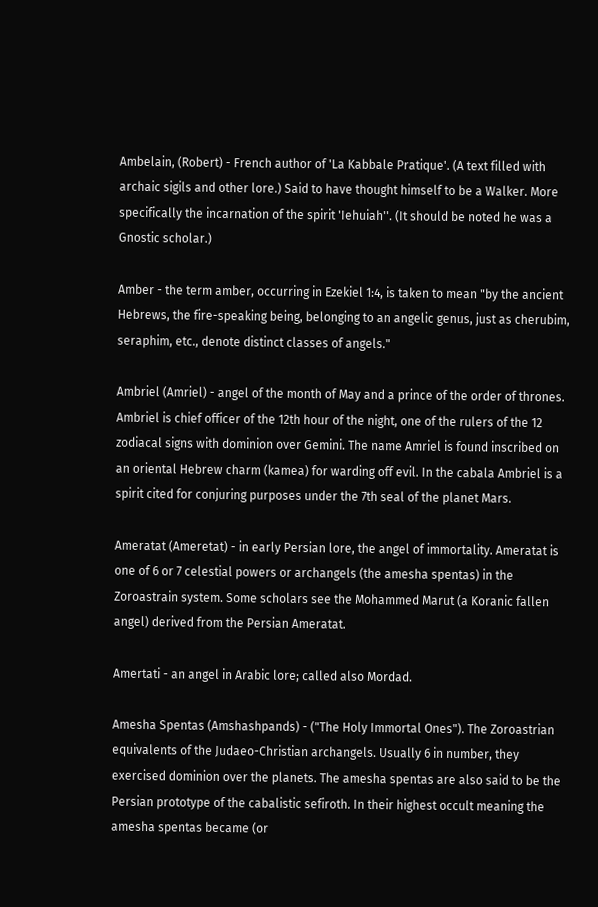Ambelain, (Robert) - French author of 'La Kabbale Pratique'. (A text filled with archaic sigils and other lore.) Said to have thought himself to be a Walker. More specifically the incarnation of the spirit 'Iehuiah''. (It should be noted he was a Gnostic scholar.)

Amber - the term amber, occurring in Ezekiel 1:4, is taken to mean "by the ancient Hebrews, the fire-speaking being, belonging to an angelic genus, just as cherubim, seraphim, etc., denote distinct classes of angels."

Ambriel (Amriel) - angel of the month of May and a prince of the order of thrones. Ambriel is chief officer of the 12th hour of the night, one of the rulers of the 12 zodiacal signs with dominion over Gemini. The name Amriel is found inscribed on an oriental Hebrew charm (kamea) for warding off evil. In the cabala Ambriel is a spirit cited for conjuring purposes under the 7th seal of the planet Mars.

Ameratat (Ameretat) - in early Persian lore, the angel of immortality. Ameratat is one of 6 or 7 celestial powers or archangels (the amesha spentas) in the Zoroastrain system. Some scholars see the Mohammed Marut (a Koranic fallen angel) derived from the Persian Ameratat.

Amertati - an angel in Arabic lore; called also Mordad.

Amesha Spentas (Amshashpands) - ("The Holy Immortal Ones"). The Zoroastrian equivalents of the Judaeo-Christian archangels. Usually 6 in number, they exercised dominion over the planets. The amesha spentas are also said to be the Persian prototype of the cabalistic sefiroth. In their highest occult meaning the amesha spentas became (or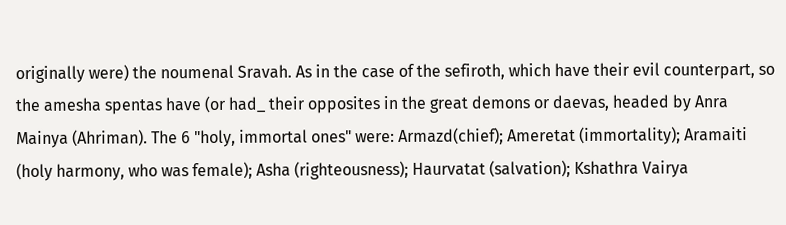originally were) the noumenal Sravah. As in the case of the sefiroth, which have their evil counterpart, so the amesha spentas have (or had_ their opposites in the great demons or daevas, headed by Anra Mainya (Ahriman). The 6 "holy, immortal ones" were: Armazd(chief); Ameretat (immortality); Aramaiti (holy harmony, who was female); Asha (righteousness); Haurvatat (salvation); Kshathra Vairya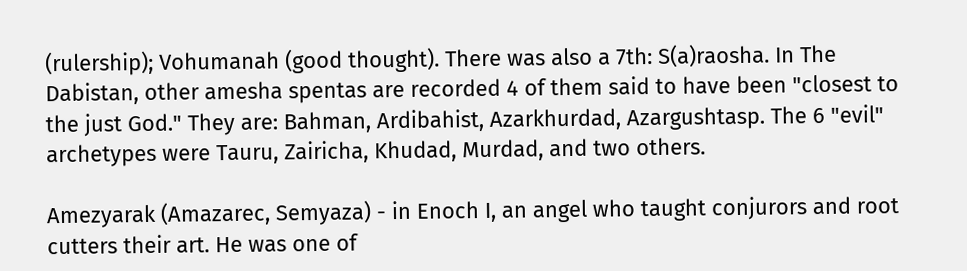(rulership); Vohumanah (good thought). There was also a 7th: S(a)raosha. In The Dabistan, other amesha spentas are recorded 4 of them said to have been "closest to the just God." They are: Bahman, Ardibahist, Azarkhurdad, Azargushtasp. The 6 "evil" archetypes were Tauru, Zairicha, Khudad, Murdad, and two others.

Amezyarak (Amazarec, Semyaza) - in Enoch I, an angel who taught conjurors and root cutters their art. He was one of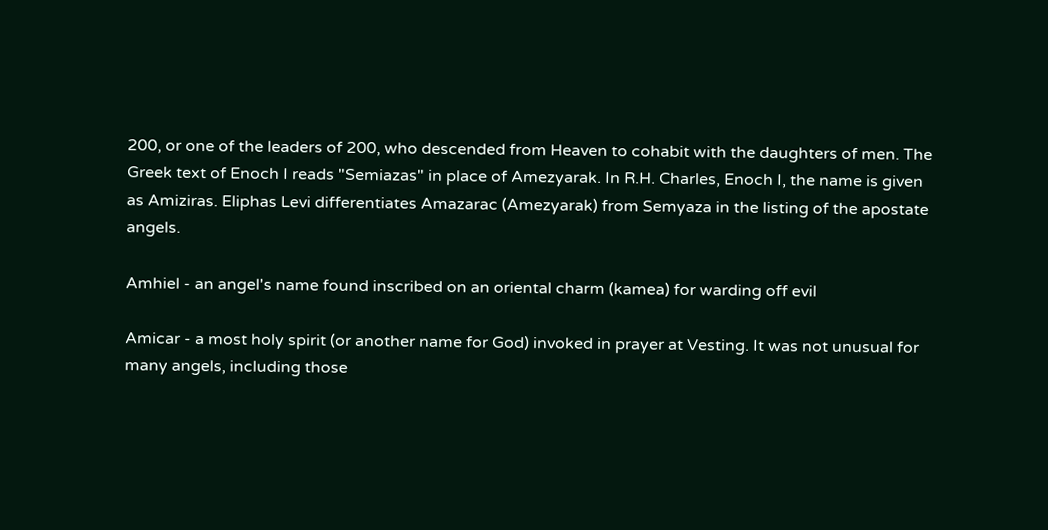200, or one of the leaders of 200, who descended from Heaven to cohabit with the daughters of men. The Greek text of Enoch I reads "Semiazas" in place of Amezyarak. In R.H. Charles, Enoch I, the name is given as Amiziras. Eliphas Levi differentiates Amazarac (Amezyarak) from Semyaza in the listing of the apostate angels.

Amhiel - an angel's name found inscribed on an oriental charm (kamea) for warding off evil

Amicar - a most holy spirit (or another name for God) invoked in prayer at Vesting. It was not unusual for many angels, including those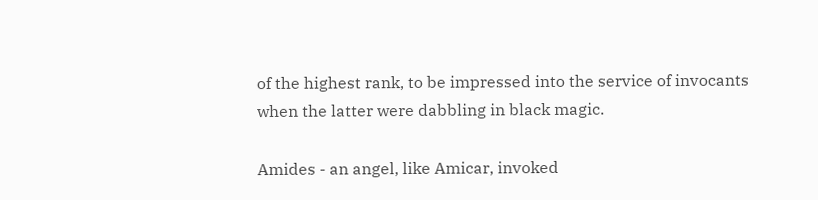of the highest rank, to be impressed into the service of invocants when the latter were dabbling in black magic.

Amides - an angel, like Amicar, invoked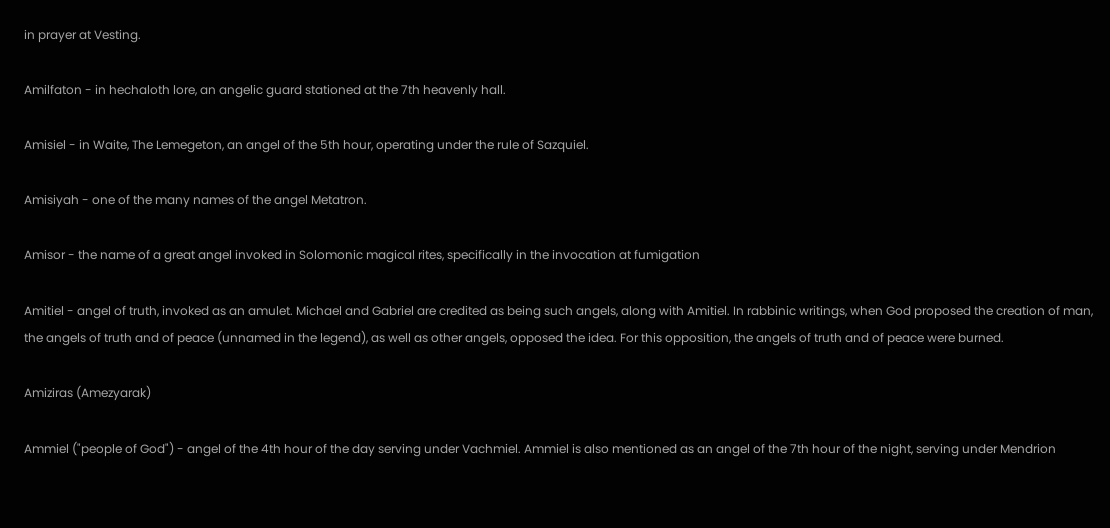in prayer at Vesting.

Amilfaton - in hechaloth lore, an angelic guard stationed at the 7th heavenly hall.

Amisiel - in Waite, The Lemegeton, an angel of the 5th hour, operating under the rule of Sazquiel.

Amisiyah - one of the many names of the angel Metatron.

Amisor - the name of a great angel invoked in Solomonic magical rites, specifically in the invocation at fumigation

Amitiel - angel of truth, invoked as an amulet. Michael and Gabriel are credited as being such angels, along with Amitiel. In rabbinic writings, when God proposed the creation of man, the angels of truth and of peace (unnamed in the legend), as well as other angels, opposed the idea. For this opposition, the angels of truth and of peace were burned.

Amiziras (Amezyarak)

Ammiel ("people of God") - angel of the 4th hour of the day serving under Vachmiel. Ammiel is also mentioned as an angel of the 7th hour of the night, serving under Mendrion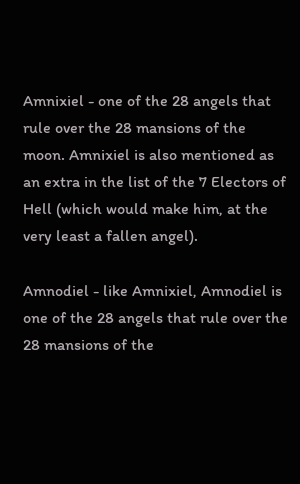Amnixiel - one of the 28 angels that rule over the 28 mansions of the moon. Amnixiel is also mentioned as an extra in the list of the 7 Electors of Hell (which would make him, at the very least a fallen angel).

Amnodiel - like Amnixiel, Amnodiel is one of the 28 angels that rule over the 28 mansions of the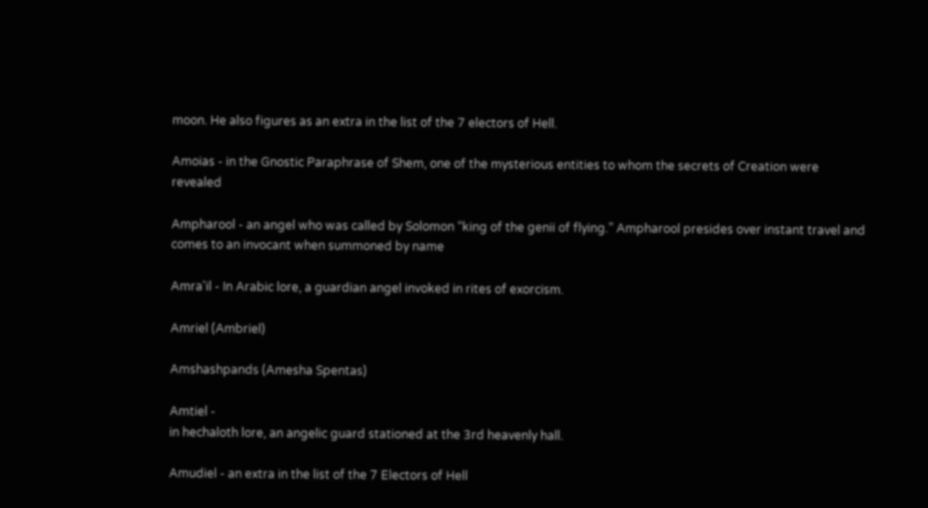moon. He also figures as an extra in the list of the 7 electors of Hell.

Amoias - in the Gnostic Paraphrase of Shem, one of the mysterious entities to whom the secrets of Creation were revealed

Ampharool - an angel who was called by Solomon “king of the genii of flying.” Ampharool presides over instant travel and comes to an invocant when summoned by name

Amra'il - In Arabic lore, a guardian angel invoked in rites of exorcism.

Amriel (Ambriel)

Amshashpands (Amesha Spentas)

Amtiel -
in hechaloth lore, an angelic guard stationed at the 3rd heavenly hall.

Amudiel - an extra in the list of the 7 Electors of Hell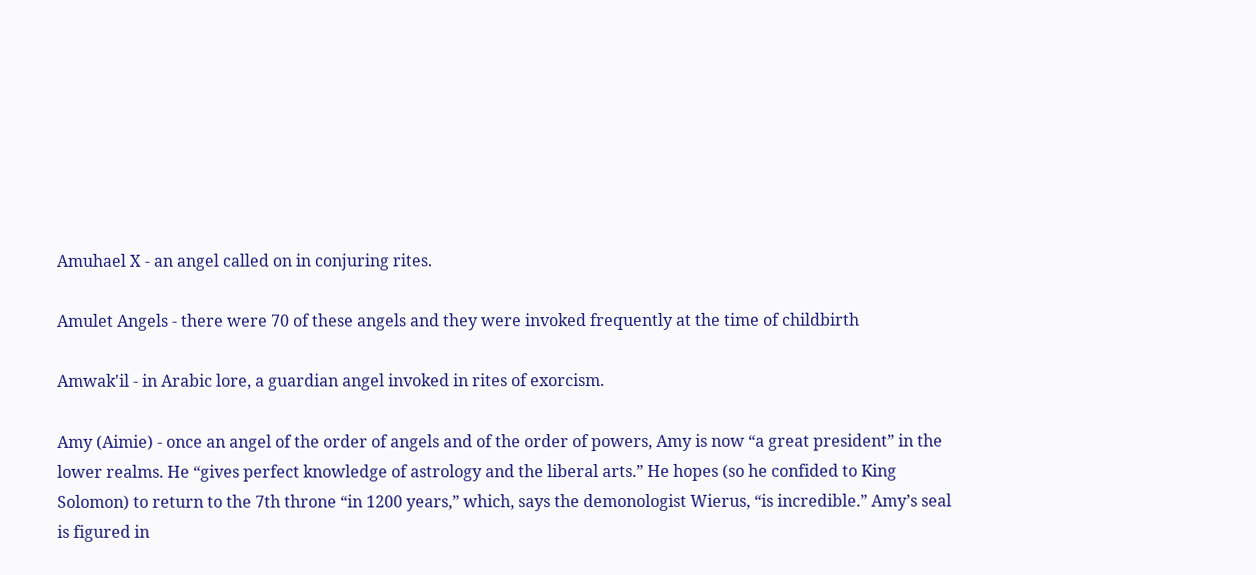Amuhael X - an angel called on in conjuring rites.

Amulet Angels - there were 70 of these angels and they were invoked frequently at the time of childbirth

Amwak'il - in Arabic lore, a guardian angel invoked in rites of exorcism.

Amy (Aimie) - once an angel of the order of angels and of the order of powers, Amy is now “a great president” in the lower realms. He “gives perfect knowledge of astrology and the liberal arts.” He hopes (so he confided to King Solomon) to return to the 7th throne “in 1200 years,” which, says the demonologist Wierus, “is incredible.” Amy’s seal is figured in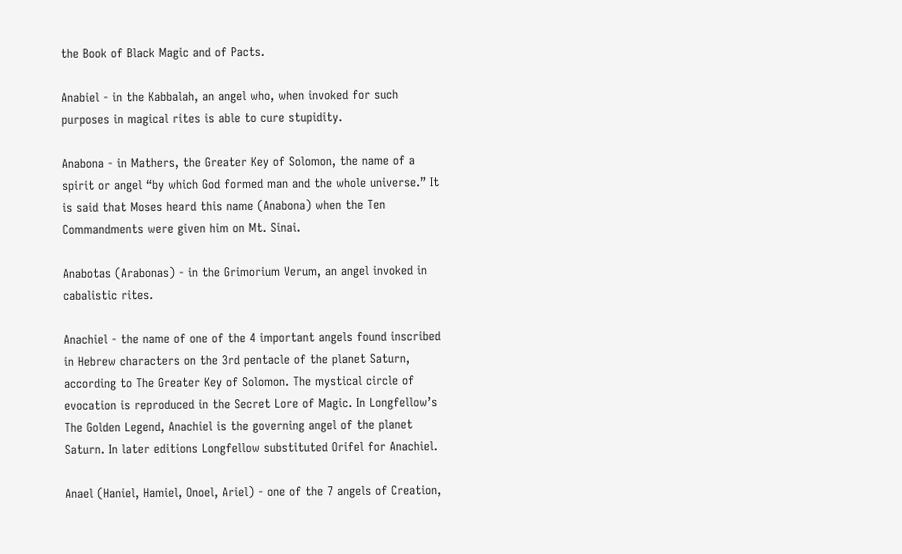the Book of Black Magic and of Pacts.

Anabiel - in the Kabbalah, an angel who, when invoked for such purposes in magical rites is able to cure stupidity.

Anabona - in Mathers, the Greater Key of Solomon, the name of a spirit or angel “by which God formed man and the whole universe.” It is said that Moses heard this name (Anabona) when the Ten Commandments were given him on Mt. Sinai.

Anabotas (Arabonas) - in the Grimorium Verum, an angel invoked in cabalistic rites.

Anachiel - the name of one of the 4 important angels found inscribed in Hebrew characters on the 3rd pentacle of the planet Saturn, according to The Greater Key of Solomon. The mystical circle of evocation is reproduced in the Secret Lore of Magic. In Longfellow’s The Golden Legend, Anachiel is the governing angel of the planet Saturn. In later editions Longfellow substituted Orifel for Anachiel.

Anael (Haniel, Hamiel, Onoel, Ariel) - one of the 7 angels of Creation,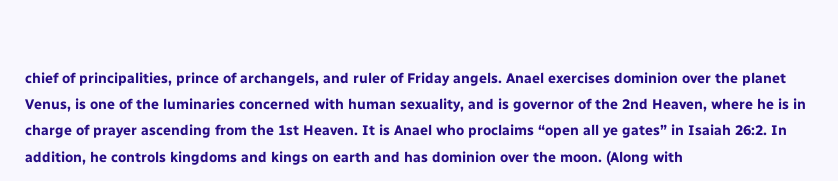chief of principalities, prince of archangels, and ruler of Friday angels. Anael exercises dominion over the planet Venus, is one of the luminaries concerned with human sexuality, and is governor of the 2nd Heaven, where he is in charge of prayer ascending from the 1st Heaven. It is Anael who proclaims “open all ye gates” in Isaiah 26:2. In addition, he controls kingdoms and kings on earth and has dominion over the moon. (Along with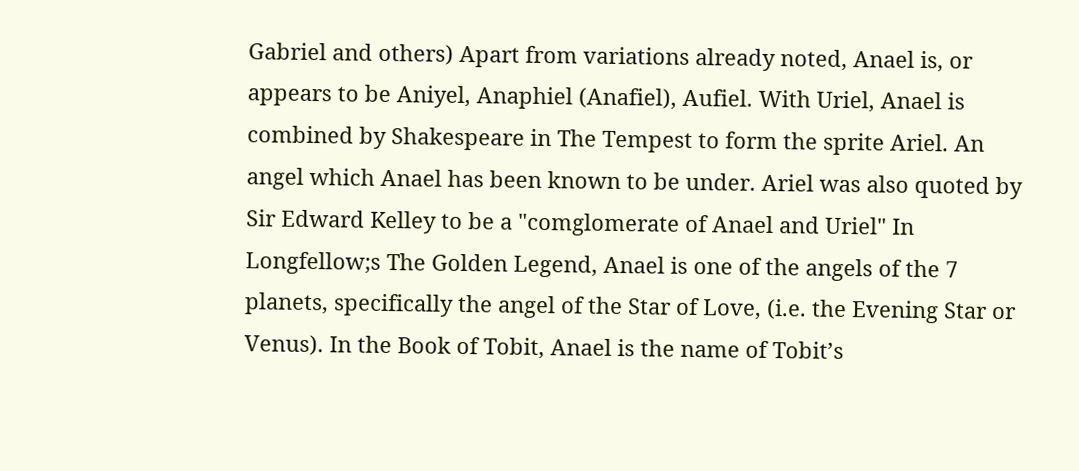Gabriel and others) Apart from variations already noted, Anael is, or appears to be Aniyel, Anaphiel (Anafiel), Aufiel. With Uriel, Anael is combined by Shakespeare in The Tempest to form the sprite Ariel. An angel which Anael has been known to be under. Ariel was also quoted by Sir Edward Kelley to be a "comglomerate of Anael and Uriel" In Longfellow;s The Golden Legend, Anael is one of the angels of the 7 planets, specifically the angel of the Star of Love, (i.e. the Evening Star or Venus). In the Book of Tobit, Anael is the name of Tobit’s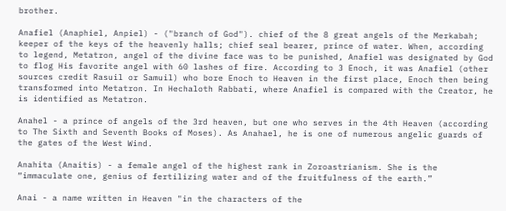brother.

Anafiel (Anaphiel, Anpiel) - ("branch of God"). chief of the 8 great angels of the Merkabah; keeper of the keys of the heavenly halls; chief seal bearer, prince of water. When, according to legend, Metatron, angel of the divine face was to be punished, Anafiel was designated by God to flog His favorite angel with 60 lashes of fire. According to 3 Enoch, it was Anafiel (other sources credit Rasuil or Samuil) who bore Enoch to Heaven in the first place, Enoch then being transformed into Metatron. In Hechaloth Rabbati, where Anafiel is compared with the Creator, he is identified as Metatron.

Anahel - a prince of angels of the 3rd heaven, but one who serves in the 4th Heaven (according to The Sixth and Seventh Books of Moses). As Anahael, he is one of numerous angelic guards of the gates of the West Wind.

Anahita (Anaitis) - a female angel of the highest rank in Zoroastrianism. She is the “immaculate one, genius of fertilizing water and of the fruitfulness of the earth.”

Anai - a name written in Heaven "in the characters of the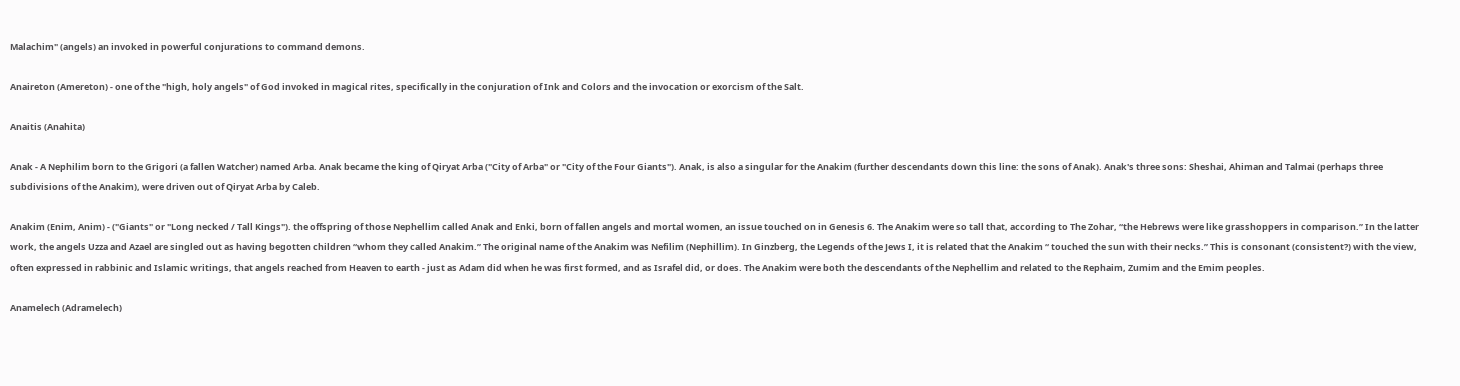Malachim" (angels) an invoked in powerful conjurations to command demons.

Anaireton (Amereton) - one of the "high, holy angels" of God invoked in magical rites, specifically in the conjuration of Ink and Colors and the invocation or exorcism of the Salt.

Anaitis (Anahita)

Anak - A Nephilim born to the Grigori (a fallen Watcher) named Arba. Anak became the king of Qiryat Arba ("City of Arba" or "City of the Four Giants"). Anak, is also a singular for the Anakim (further descendants down this line: the sons of Anak). Anak's three sons: Sheshai, Ahiman and Talmai (perhaps three subdivisions of the Anakim), were driven out of Qiryat Arba by Caleb.

Anakim (Enim, Anim) - ("Giants" or "Long necked / Tall Kings"). the offspring of those Nephellim called Anak and Enki, born of fallen angels and mortal women, an issue touched on in Genesis 6. The Anakim were so tall that, according to The Zohar, “the Hebrews were like grasshoppers in comparison.” In the latter work, the angels Uzza and Azael are singled out as having begotten children “whom they called Anakim.” The original name of the Anakim was Nefilim (Nephillim). In Ginzberg, the Legends of the Jews I, it is related that the Anakim “ touched the sun with their necks.” This is consonant (consistent?) with the view, often expressed in rabbinic and Islamic writings, that angels reached from Heaven to earth - just as Adam did when he was first formed, and as Israfel did, or does. The Anakim were both the descendants of the Nephellim and related to the Rephaim, Zumim and the Emim peoples.

Anamelech (Adramelech)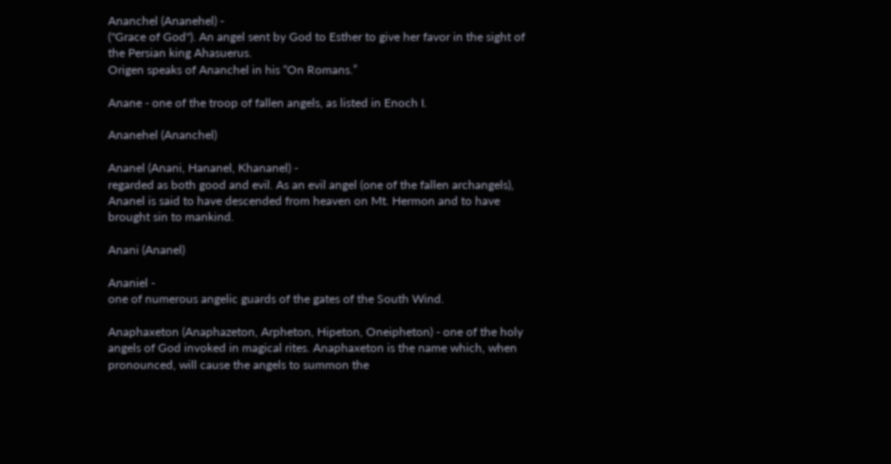Ananchel (Ananehel) -
("Grace of God"). An angel sent by God to Esther to give her favor in the sight of the Persian king Ahasuerus.
Origen speaks of Ananchel in his “On Romans.”

Anane - one of the troop of fallen angels, as listed in Enoch I.

Ananehel (Ananchel)

Ananel (Anani, Hananel, Khananel) -
regarded as both good and evil. As an evil angel (one of the fallen archangels), Ananel is said to have descended from heaven on Mt. Hermon and to have brought sin to mankind.

Anani (Ananel)

Ananiel -
one of numerous angelic guards of the gates of the South Wind.

Anaphaxeton (Anaphazeton, Arpheton, Hipeton, Oneipheton) - one of the holy angels of God invoked in magical rites. Anaphaxeton is the name which, when pronounced, will cause the angels to summon the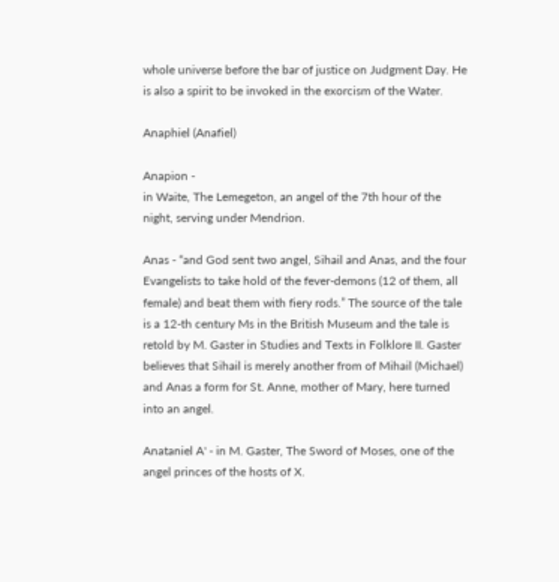whole universe before the bar of justice on Judgment Day. He is also a spirit to be invoked in the exorcism of the Water.

Anaphiel (Anafiel)

Anapion -
in Waite, The Lemegeton, an angel of the 7th hour of the night, serving under Mendrion.

Anas - “and God sent two angel, Sihail and Anas, and the four Evangelists to take hold of the fever-demons (12 of them, all female) and beat them with fiery rods.” The source of the tale is a 12-th century Ms in the British Museum and the tale is retold by M. Gaster in Studies and Texts in Folklore II. Gaster believes that Sihail is merely another from of Mihail (Michael) and Anas a form for St. Anne, mother of Mary, here turned into an angel.

Anataniel A' - in M. Gaster, The Sword of Moses, one of the angel princes of the hosts of X.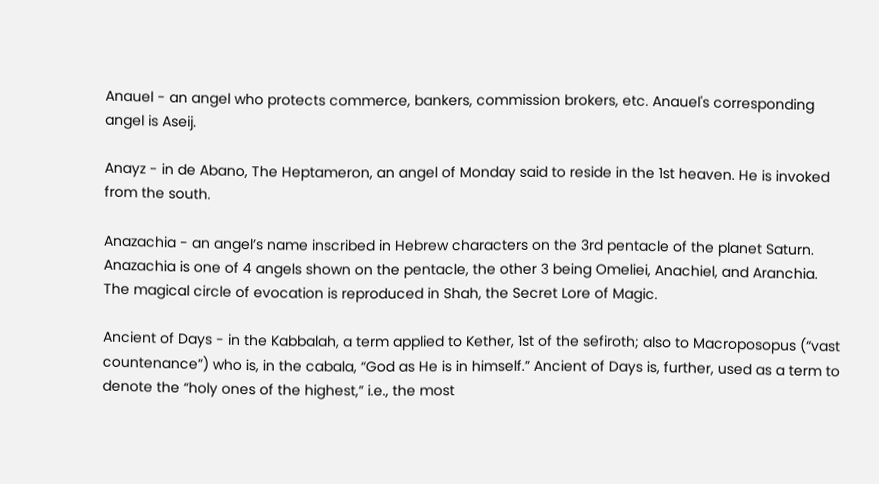Anauel - an angel who protects commerce, bankers, commission brokers, etc. Anauel's corresponding angel is Aseij.

Anayz - in de Abano, The Heptameron, an angel of Monday said to reside in the 1st heaven. He is invoked from the south.

Anazachia - an angel’s name inscribed in Hebrew characters on the 3rd pentacle of the planet Saturn. Anazachia is one of 4 angels shown on the pentacle, the other 3 being Omeliei, Anachiel, and Aranchia. The magical circle of evocation is reproduced in Shah, the Secret Lore of Magic.

Ancient of Days - in the Kabbalah, a term applied to Kether, 1st of the sefiroth; also to Macroposopus (“vast countenance”) who is, in the cabala, “God as He is in himself.” Ancient of Days is, further, used as a term to denote the “holy ones of the highest,” i.e., the most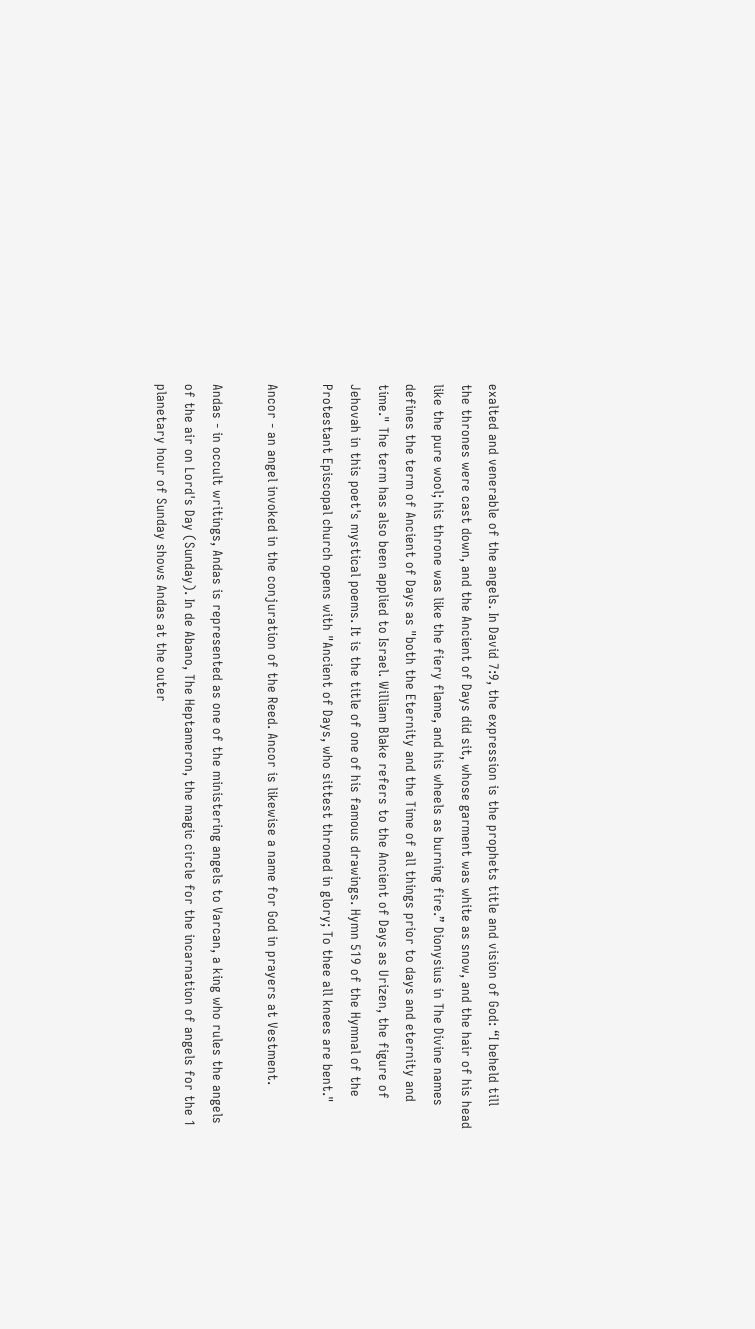exalted and venerable of the angels. In David 7:9, the expression is the prophets title and vision of God: “I beheld till the thrones were cast down, and the Ancient of Days did sit, whose garment was white as snow, and the hair of his head like the pure wool; his throne was like the fiery flame, and his wheels as burning fire.” Dionysius in The Divine names defines the term of Ancient of Days as "both the Eternity and the Time of all things prior to days and eternity and time." The term has also been applied to Israel. William Blake refers to the Ancient of Days as Urizen, the figure of Jehovah in this poet's mystical poems. It is the title of one of his famous drawings. Hymn 519 of the Hymnal of the Protestant Episcopal church opens with "Ancient of Days, who sittest throned in glory; To thee all knees are bent."

Ancor - an angel invoked in the conjuration of the Reed. Ancor is likewise a name for God in prayers at Vestment.

Andas - in occult writings, Andas is represented as one of the ministering angels to Varcan, a king who rules the angels of the air on Lord's Day (Sunday). In de Abano, The Heptameron, the magic circle for the incarnation of angels for the 1 planetary hour of Sunday shows Andas at the outer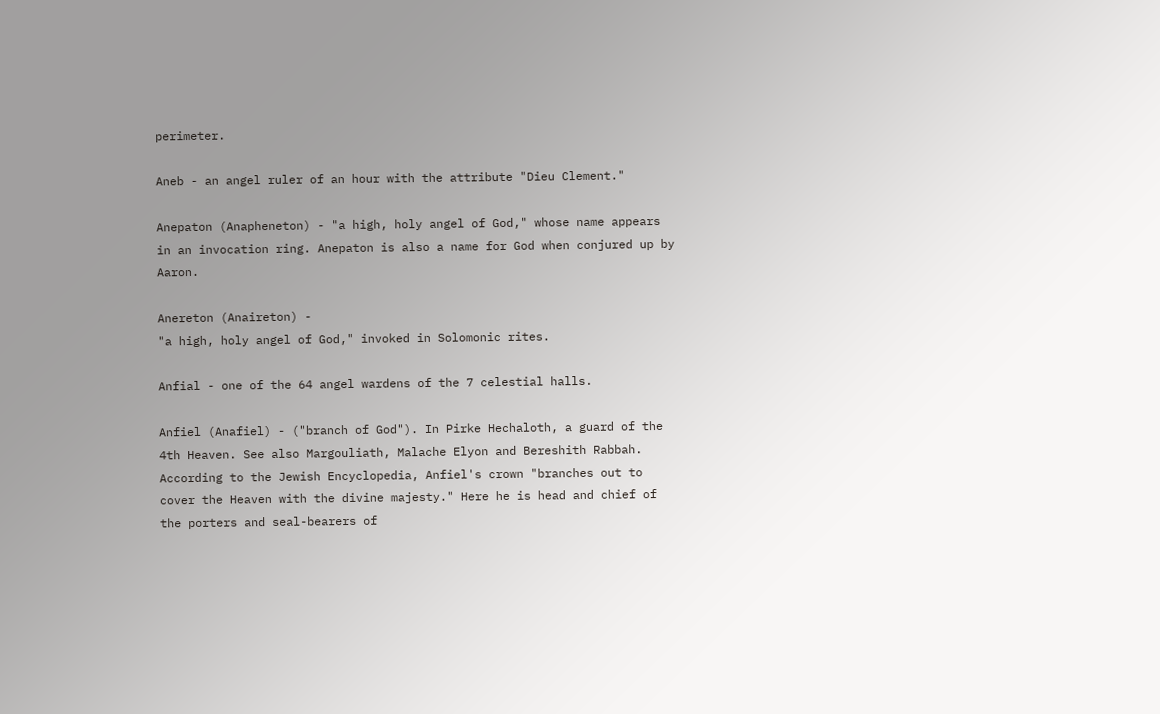perimeter.

Aneb - an angel ruler of an hour with the attribute "Dieu Clement."

Anepaton (Anapheneton) - "a high, holy angel of God," whose name appears in an invocation ring. Anepaton is also a name for God when conjured up by Aaron.

Anereton (Anaireton) -
"a high, holy angel of God," invoked in Solomonic rites.

Anfial - one of the 64 angel wardens of the 7 celestial halls.

Anfiel (Anafiel) - ("branch of God"). In Pirke Hechaloth, a guard of the 4th Heaven. See also Margouliath, Malache Elyon and Bereshith Rabbah. According to the Jewish Encyclopedia, Anfiel's crown "branches out to cover the Heaven with the divine majesty." Here he is head and chief of the porters and seal-bearers of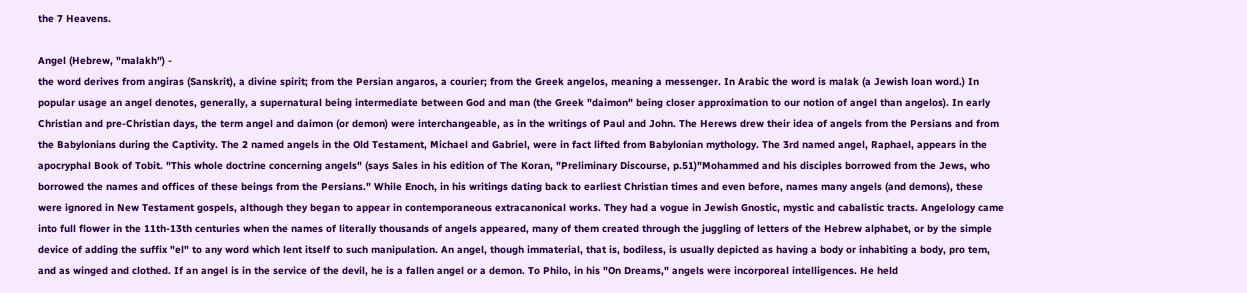the 7 Heavens.

Angel (Hebrew, "malakh") -
the word derives from angiras (Sanskrit), a divine spirit; from the Persian angaros, a courier; from the Greek angelos, meaning a messenger. In Arabic the word is malak (a Jewish loan word.) In popular usage an angel denotes, generally, a supernatural being intermediate between God and man (the Greek "daimon" being closer approximation to our notion of angel than angelos). In early Christian and pre-Christian days, the term angel and daimon (or demon) were interchangeable, as in the writings of Paul and John. The Herews drew their idea of angels from the Persians and from the Babylonians during the Captivity. The 2 named angels in the Old Testament, Michael and Gabriel, were in fact lifted from Babylonian mythology. The 3rd named angel, Raphael, appears in the apocryphal Book of Tobit. "This whole doctrine concerning angels" (says Sales in his edition of The Koran, "Preliminary Discourse, p.51)"Mohammed and his disciples borrowed from the Jews, who borrowed the names and offices of these beings from the Persians." While Enoch, in his writings dating back to earliest Christian times and even before, names many angels (and demons), these were ignored in New Testament gospels, although they began to appear in contemporaneous extracanonical works. They had a vogue in Jewish Gnostic, mystic and cabalistic tracts. Angelology came into full flower in the 11th-13th centuries when the names of literally thousands of angels appeared, many of them created through the juggling of letters of the Hebrew alphabet, or by the simple device of adding the suffix "el" to any word which lent itself to such manipulation. An angel, though immaterial, that is, bodiless, is usually depicted as having a body or inhabiting a body, pro tem, and as winged and clothed. If an angel is in the service of the devil, he is a fallen angel or a demon. To Philo, in his "On Dreams," angels were incorporeal intelligences. He held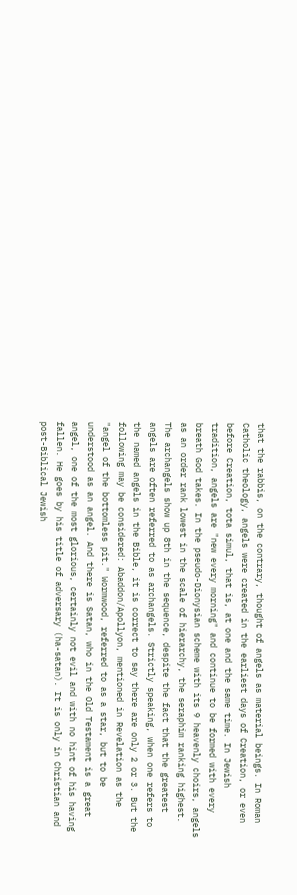that the rabbis, on the contrary, thought of angels as material beings. In Roman Catholic theology, angels were created in the earliest days of Creation, or even before Creation, tota simul, that is, at one and the same time. In Jewish tradition, angels are "new every morning" and continue to be formed with every breath God takes. In the pseudo-Dionysian scheme with its 9 heavenly choirs, angels as an order rank lowest in the scale of hierarchy, the seraphim ranking highest. The archangels show up 8th in the sequence, despite the fact that the greatest angels are often referred to as archangels. Strictly speaking, when one refers to the named angels in the Bible, it is correct to say there are only 2 or 3. But the following may be considered: Abaddon/Apollyon, mentioned in Revelation as the "angel of the bottomless pit." Wormwood, referred to as a star, but to be understood as an angel. And there is Satan, who in the Old Testament is a great angel, one of the most glorious, certainly not evil and with no hint of his having fallen. He goes by his title of adversary (ha-satan). It is only in Christian and post-Biblical Jewish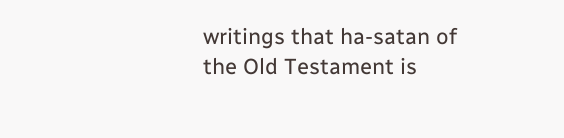writings that ha-satan of the Old Testament is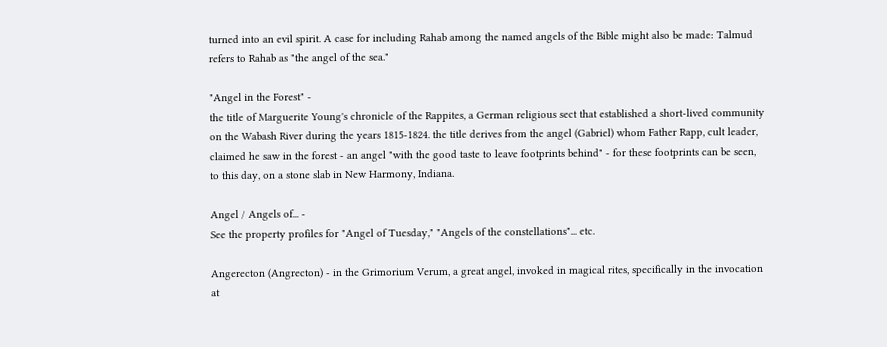turned into an evil spirit. A case for including Rahab among the named angels of the Bible might also be made: Talmud refers to Rahab as "the angel of the sea."

"Angel in the Forest" -
the title of Marguerite Young's chronicle of the Rappites, a German religious sect that established a short-lived community on the Wabash River during the years 1815-1824. the title derives from the angel (Gabriel) whom Father Rapp, cult leader, claimed he saw in the forest - an angel "with the good taste to leave footprints behind" - for these footprints can be seen, to this day, on a stone slab in New Harmony, Indiana.

Angel / Angels of... -
See the property profiles for "Angel of Tuesday," "Angels of the constellations"... etc.

Angerecton (Angrecton) - in the Grimorium Verum, a great angel, invoked in magical rites, specifically in the invocation at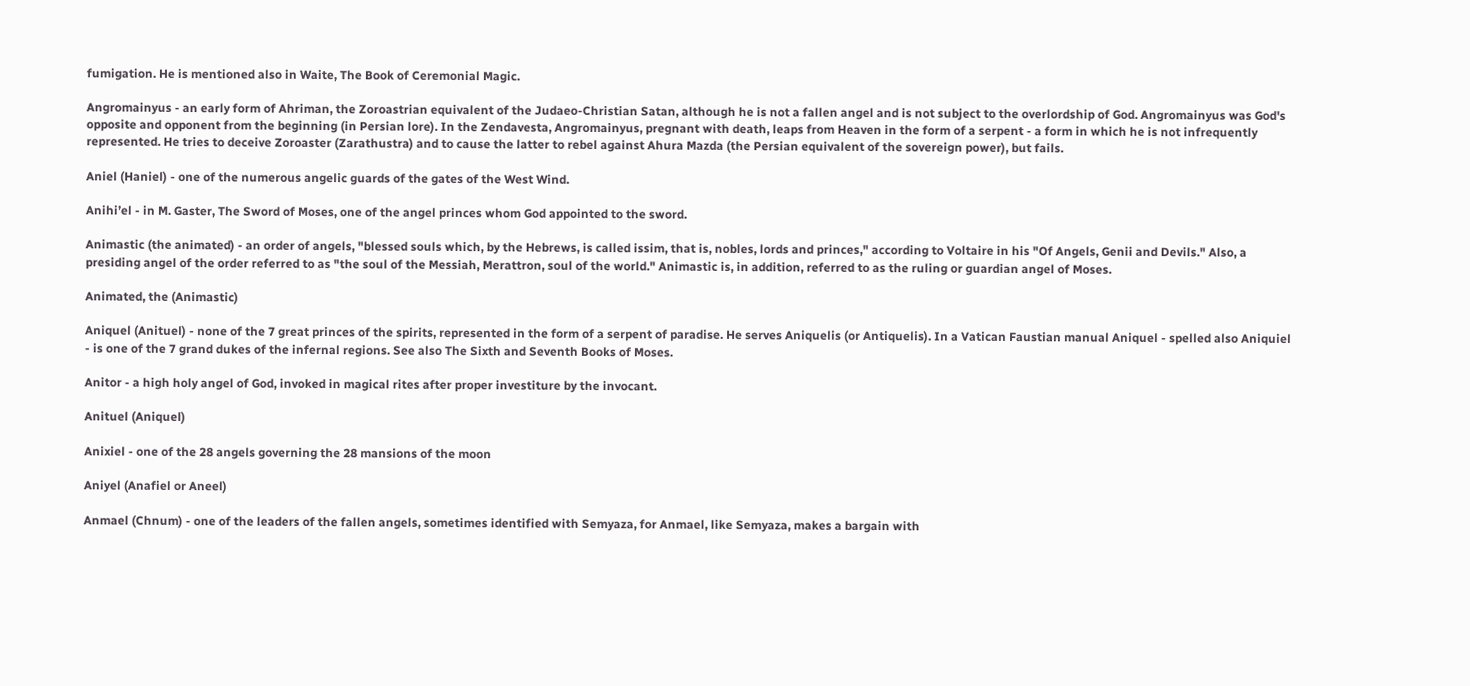fumigation. He is mentioned also in Waite, The Book of Ceremonial Magic.

Angromainyus - an early form of Ahriman, the Zoroastrian equivalent of the Judaeo-Christian Satan, although he is not a fallen angel and is not subject to the overlordship of God. Angromainyus was God's opposite and opponent from the beginning (in Persian lore). In the Zendavesta, Angromainyus, pregnant with death, leaps from Heaven in the form of a serpent - a form in which he is not infrequently represented. He tries to deceive Zoroaster (Zarathustra) and to cause the latter to rebel against Ahura Mazda (the Persian equivalent of the sovereign power), but fails.

Aniel (Haniel) - one of the numerous angelic guards of the gates of the West Wind.

Anihi’el - in M. Gaster, The Sword of Moses, one of the angel princes whom God appointed to the sword.

Animastic (the animated) - an order of angels, "blessed souls which, by the Hebrews, is called issim, that is, nobles, lords and princes," according to Voltaire in his "Of Angels, Genii and Devils." Also, a presiding angel of the order referred to as "the soul of the Messiah, Merattron, soul of the world." Animastic is, in addition, referred to as the ruling or guardian angel of Moses.

Animated, the (Animastic)

Aniquel (Anituel) - none of the 7 great princes of the spirits, represented in the form of a serpent of paradise. He serves Aniquelis (or Antiquelis). In a Vatican Faustian manual Aniquel - spelled also Aniquiel - is one of the 7 grand dukes of the infernal regions. See also The Sixth and Seventh Books of Moses.

Anitor - a high holy angel of God, invoked in magical rites after proper investiture by the invocant.

Anituel (Aniquel)

Anixiel - one of the 28 angels governing the 28 mansions of the moon

Aniyel (Anafiel or Aneel)

Anmael (Chnum) - one of the leaders of the fallen angels, sometimes identified with Semyaza, for Anmael, like Semyaza, makes a bargain with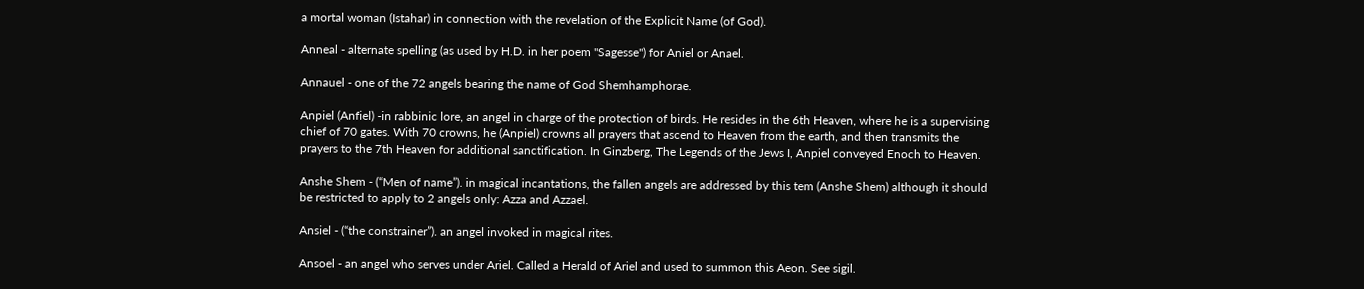a mortal woman (Istahar) in connection with the revelation of the Explicit Name (of God).

Anneal - alternate spelling (as used by H.D. in her poem "Sagesse") for Aniel or Anael.

Annauel - one of the 72 angels bearing the name of God Shemhamphorae.

Anpiel (Anfiel) -in rabbinic lore, an angel in charge of the protection of birds. He resides in the 6th Heaven, where he is a supervising chief of 70 gates. With 70 crowns, he (Anpiel) crowns all prayers that ascend to Heaven from the earth, and then transmits the prayers to the 7th Heaven for additional sanctification. In Ginzberg, The Legends of the Jews I, Anpiel conveyed Enoch to Heaven.

Anshe Shem - (“Men of name”). in magical incantations, the fallen angels are addressed by this tem (Anshe Shem) although it should be restricted to apply to 2 angels only: Azza and Azzael.

Ansiel - (“the constrainer”). an angel invoked in magical rites.

Ansoel - an angel who serves under Ariel. Called a Herald of Ariel and used to summon this Aeon. See sigil.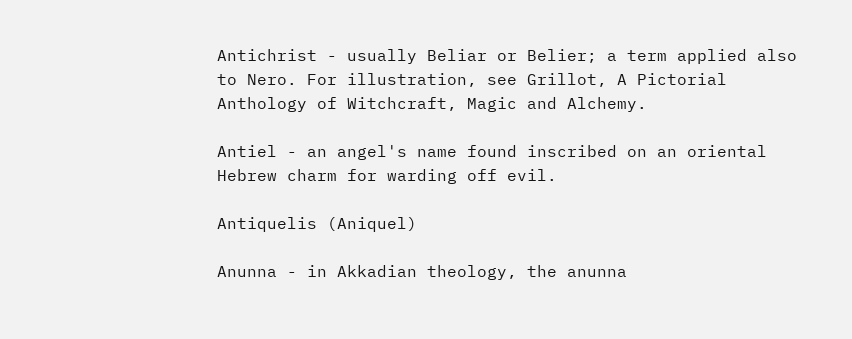Antichrist - usually Beliar or Belier; a term applied also to Nero. For illustration, see Grillot, A Pictorial Anthology of Witchcraft, Magic and Alchemy.

Antiel - an angel's name found inscribed on an oriental Hebrew charm for warding off evil.

Antiquelis (Aniquel)

Anunna - in Akkadian theology, the anunna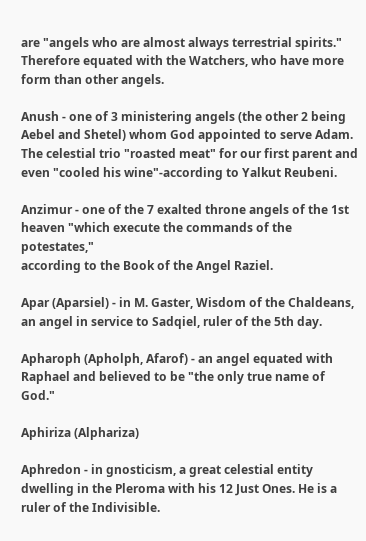are "angels who are almost always terrestrial spirits." Therefore equated with the Watchers, who have more form than other angels.

Anush - one of 3 ministering angels (the other 2 being Aebel and Shetel) whom God appointed to serve Adam. The celestial trio "roasted meat" for our first parent and even "cooled his wine"-according to Yalkut Reubeni.

Anzimur - one of the 7 exalted throne angels of the 1st heaven "which execute the commands of the potestates,"
according to the Book of the Angel Raziel.

Apar (Aparsiel) - in M. Gaster, Wisdom of the Chaldeans, an angel in service to Sadqiel, ruler of the 5th day.

Apharoph (Apholph, Afarof) - an angel equated with Raphael and believed to be "the only true name of God."

Aphiriza (Alphariza)

Aphredon - in gnosticism, a great celestial entity dwelling in the Pleroma with his 12 Just Ones. He is a ruler of the Indivisible.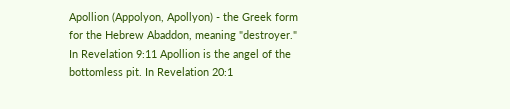Apollion (Appolyon, Apollyon) - the Greek form for the Hebrew Abaddon, meaning "destroyer." In Revelation 9:11 Apollion is the angel of the bottomless pit. In Revelation 20:1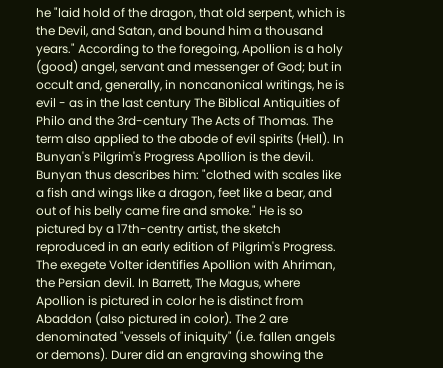he "laid hold of the dragon, that old serpent, which is the Devil, and Satan, and bound him a thousand years." According to the foregoing, Apollion is a holy (good) angel, servant and messenger of God; but in occult and, generally, in noncanonical writings, he is evil - as in the last century The Biblical Antiquities of Philo and the 3rd-century The Acts of Thomas. The term also applied to the abode of evil spirits (Hell). In Bunyan's Pilgrim's Progress Apollion is the devil. Bunyan thus describes him: "clothed with scales like a fish and wings like a dragon, feet like a bear, and out of his belly came fire and smoke." He is so pictured by a 17th-centry artist, the sketch reproduced in an early edition of Pilgrim's Progress. The exegete Volter identifies Apollion with Ahriman, the Persian devil. In Barrett, The Magus, where Apollion is pictured in color he is distinct from Abaddon (also pictured in color). The 2 are denominated "vessels of iniquity" (i.e. fallen angels or demons). Durer did an engraving showing the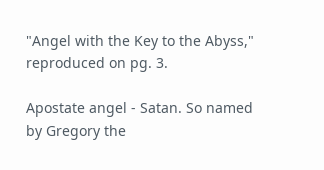"Angel with the Key to the Abyss," reproduced on pg. 3.

Apostate angel - Satan. So named by Gregory the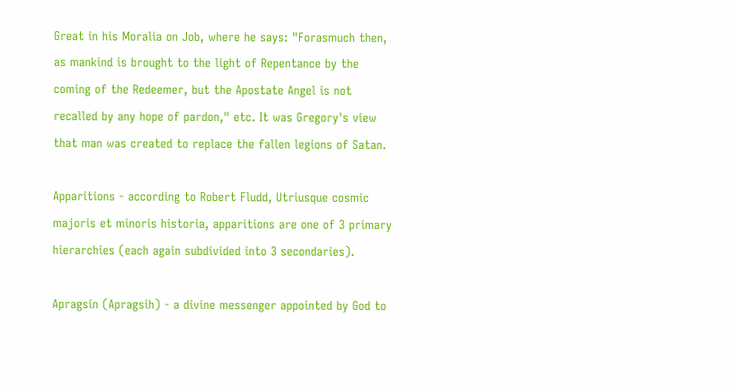Great in his Moralia on Job, where he says: "Forasmuch then, as mankind is brought to the light of Repentance by the coming of the Redeemer, but the Apostate Angel is not recalled by any hope of pardon," etc. It was Gregory's view that man was created to replace the fallen legions of Satan.

Apparitions - according to Robert Fludd, Utriusque cosmic majoris et minoris historia, apparitions are one of 3 primary hierarchies (each again subdivided into 3 secondaries).

Apragsin (Apragsih) - a divine messenger appointed by God to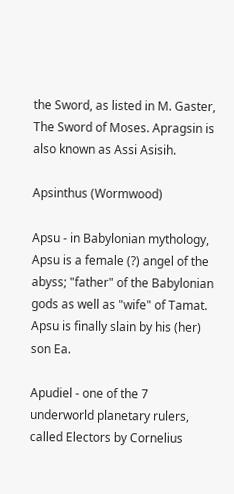the Sword, as listed in M. Gaster, The Sword of Moses. Apragsin is also known as Assi Asisih.

Apsinthus (Wormwood)

Apsu - in Babylonian mythology, Apsu is a female (?) angel of the abyss; "father" of the Babylonian gods as well as "wife" of Tamat. Apsu is finally slain by his (her) son Ea.

Apudiel - one of the 7 underworld planetary rulers, called Electors by Cornelius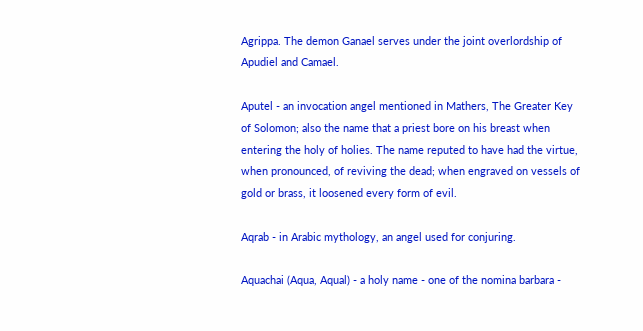Agrippa. The demon Ganael serves under the joint overlordship of Apudiel and Camael.

Aputel - an invocation angel mentioned in Mathers, The Greater Key of Solomon; also the name that a priest bore on his breast when entering the holy of holies. The name reputed to have had the virtue, when pronounced, of reviving the dead; when engraved on vessels of gold or brass, it loosened every form of evil.

Aqrab - in Arabic mythology, an angel used for conjuring.

Aquachai (Aqua, Aqual) - a holy name - one of the nomina barbara -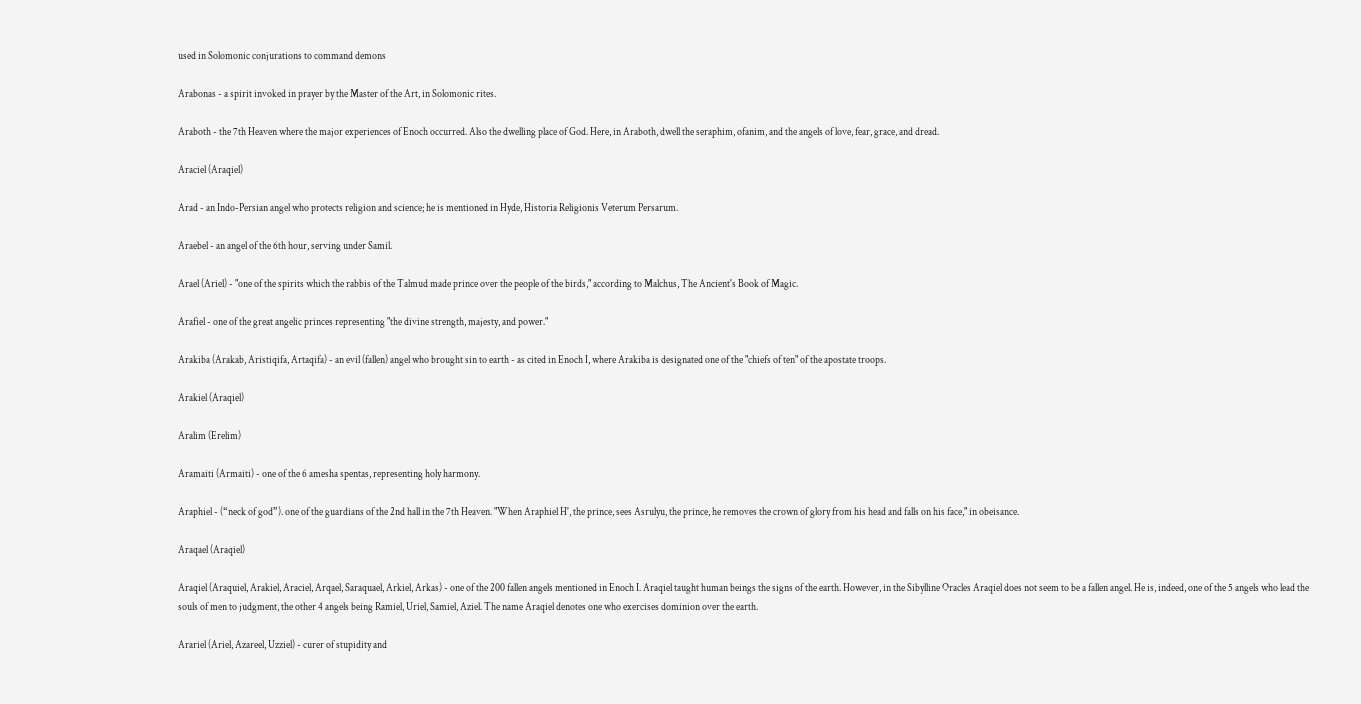used in Solomonic conjurations to command demons

Arabonas - a spirit invoked in prayer by the Master of the Art, in Solomonic rites.

Araboth - the 7th Heaven where the major experiences of Enoch occurred. Also the dwelling place of God. Here, in Araboth, dwell the seraphim, ofanim, and the angels of love, fear, grace, and dread.

Araciel (Araqiel)

Arad - an Indo-Persian angel who protects religion and science; he is mentioned in Hyde, Historia Religionis Veterum Persarum.

Araebel - an angel of the 6th hour, serving under Samil.

Arael (Ariel) - "one of the spirits which the rabbis of the Talmud made prince over the people of the birds," according to Malchus, The Ancient's Book of Magic.

Arafiel - one of the great angelic princes representing "the divine strength, majesty, and power."

Arakiba (Arakab, Aristiqifa, Artaqifa) - an evil (fallen) angel who brought sin to earth - as cited in Enoch I, where Arakiba is designated one of the "chiefs of ten" of the apostate troops.

Arakiel (Araqiel)

Aralim (Erelim)

Aramaiti (Armaiti) - one of the 6 amesha spentas, representing holy harmony.

Araphiel - (“neck of god”). one of the guardians of the 2nd hall in the 7th Heaven. "When Araphiel H', the prince, sees Asrulyu, the prince, he removes the crown of glory from his head and falls on his face," in obeisance.

Araqael (Araqiel)

Araqiel (Araquiel, Arakiel, Araciel, Arqael, Saraquael, Arkiel, Arkas) - one of the 200 fallen angels mentioned in Enoch I. Araqiel taught human beings the signs of the earth. However, in the Sibylline Oracles Araqiel does not seem to be a fallen angel. He is, indeed, one of the 5 angels who lead the souls of men to judgment, the other 4 angels being Ramiel, Uriel, Samiel, Aziel. The name Araqiel denotes one who exercises dominion over the earth.

Arariel (Ariel, Azareel, Uzziel) - curer of stupidity and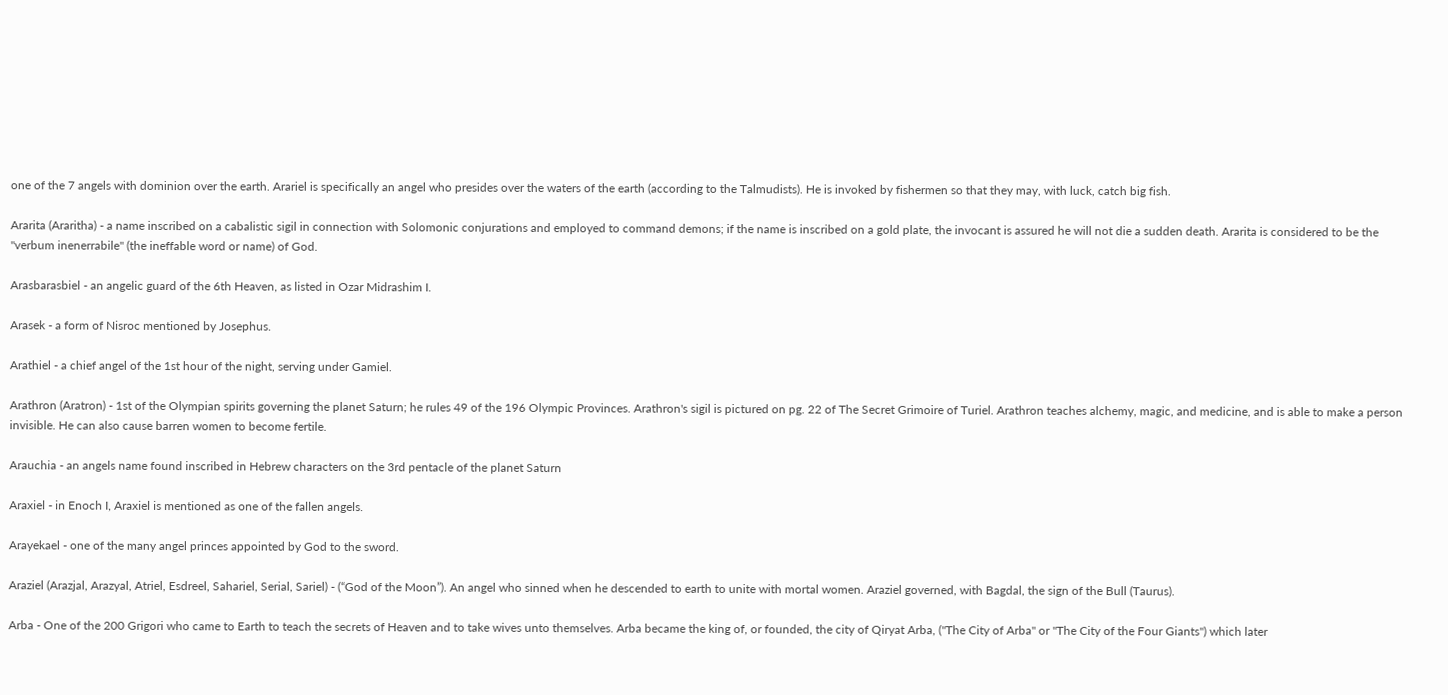one of the 7 angels with dominion over the earth. Arariel is specifically an angel who presides over the waters of the earth (according to the Talmudists). He is invoked by fishermen so that they may, with luck, catch big fish.

Ararita (Araritha) - a name inscribed on a cabalistic sigil in connection with Solomonic conjurations and employed to command demons; if the name is inscribed on a gold plate, the invocant is assured he will not die a sudden death. Ararita is considered to be the "verbum inenerrabile" (the ineffable word or name) of God.

Arasbarasbiel - an angelic guard of the 6th Heaven, as listed in Ozar Midrashim I.

Arasek - a form of Nisroc mentioned by Josephus.

Arathiel - a chief angel of the 1st hour of the night, serving under Gamiel.

Arathron (Aratron) - 1st of the Olympian spirits governing the planet Saturn; he rules 49 of the 196 Olympic Provinces. Arathron's sigil is pictured on pg. 22 of The Secret Grimoire of Turiel. Arathron teaches alchemy, magic, and medicine, and is able to make a person invisible. He can also cause barren women to become fertile.

Arauchia - an angels name found inscribed in Hebrew characters on the 3rd pentacle of the planet Saturn

Araxiel - in Enoch I, Araxiel is mentioned as one of the fallen angels.

Arayekael - one of the many angel princes appointed by God to the sword.

Araziel (Arazjal, Arazyal, Atriel, Esdreel, Sahariel, Serial, Sariel) - (“God of the Moon”). An angel who sinned when he descended to earth to unite with mortal women. Araziel governed, with Bagdal, the sign of the Bull (Taurus).

Arba - One of the 200 Grigori who came to Earth to teach the secrets of Heaven and to take wives unto themselves. Arba became the king of, or founded, the city of Qiryat Arba, ("The City of Arba" or "The City of the Four Giants") which later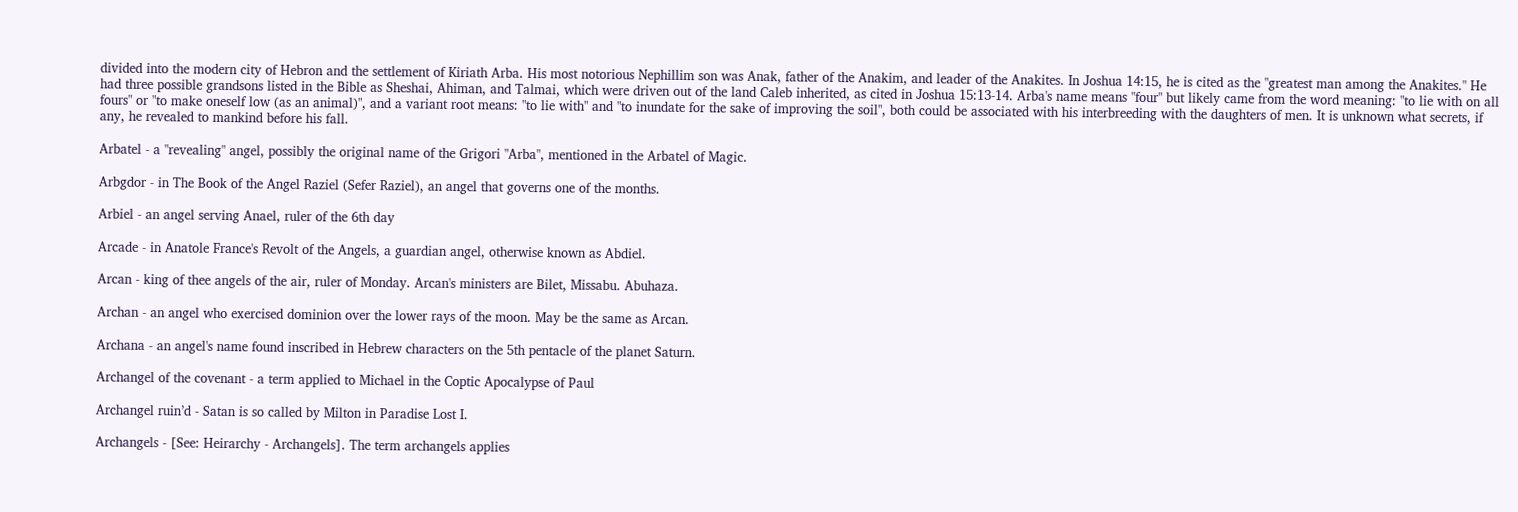divided into the modern city of Hebron and the settlement of Kiriath Arba. His most notorious Nephillim son was Anak, father of the Anakim, and leader of the Anakites. In Joshua 14:15, he is cited as the "greatest man among the Anakites." He had three possible grandsons listed in the Bible as Sheshai, Ahiman, and Talmai, which were driven out of the land Caleb inherited, as cited in Joshua 15:13-14. Arba's name means "four" but likely came from the word meaning: "to lie with on all fours" or "to make oneself low (as an animal)", and a variant root means: "to lie with" and "to inundate for the sake of improving the soil", both could be associated with his interbreeding with the daughters of men. It is unknown what secrets, if any, he revealed to mankind before his fall.

Arbatel - a "revealing" angel, possibly the original name of the Grigori "Arba", mentioned in the Arbatel of Magic.

Arbgdor - in The Book of the Angel Raziel (Sefer Raziel), an angel that governs one of the months.

Arbiel - an angel serving Anael, ruler of the 6th day

Arcade - in Anatole France's Revolt of the Angels, a guardian angel, otherwise known as Abdiel.

Arcan - king of thee angels of the air, ruler of Monday. Arcan's ministers are Bilet, Missabu. Abuhaza.

Archan - an angel who exercised dominion over the lower rays of the moon. May be the same as Arcan.

Archana - an angel's name found inscribed in Hebrew characters on the 5th pentacle of the planet Saturn.

Archangel of the covenant - a term applied to Michael in the Coptic Apocalypse of Paul

Archangel ruin’d - Satan is so called by Milton in Paradise Lost I.

Archangels - [See: Heirarchy - Archangels]. The term archangels applies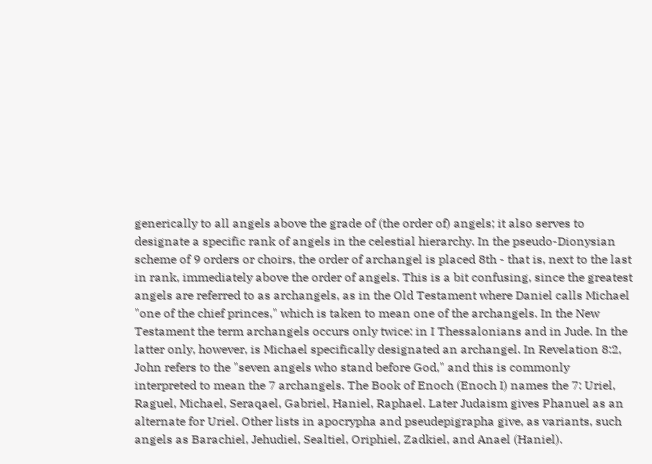generically to all angels above the grade of (the order of) angels; it also serves to designate a specific rank of angels in the celestial hierarchy. In the pseudo-Dionysian scheme of 9 orders or choirs, the order of archangel is placed 8th - that is, next to the last in rank, immediately above the order of angels. This is a bit confusing, since the greatest angels are referred to as archangels, as in the Old Testament where Daniel calls Michael "one of the chief princes," which is taken to mean one of the archangels. In the New Testament the term archangels occurs only twice: in I Thessalonians and in Jude. In the latter only, however, is Michael specifically designated an archangel. In Revelation 8:2, John refers to the "seven angels who stand before God," and this is commonly interpreted to mean the 7 archangels. The Book of Enoch (Enoch I) names the 7: Uriel, Raguel, Michael, Seraqael, Gabriel, Haniel, Raphael. Later Judaism gives Phanuel as an alternate for Uriel. Other lists in apocrypha and pseudepigrapha give, as variants, such angels as Barachiel, Jehudiel, Sealtiel, Oriphiel, Zadkiel, and Anael (Haniel).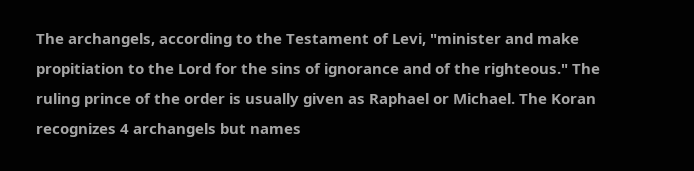The archangels, according to the Testament of Levi, "minister and make propitiation to the Lord for the sins of ignorance and of the righteous." The ruling prince of the order is usually given as Raphael or Michael. The Koran recognizes 4 archangels but names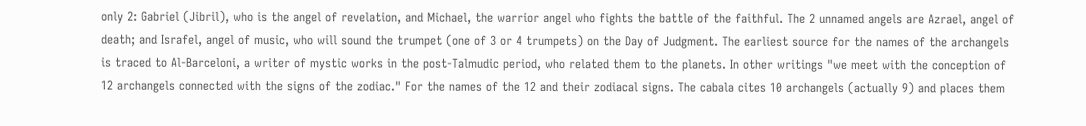only 2: Gabriel (Jibril), who is the angel of revelation, and Michael, the warrior angel who fights the battle of the faithful. The 2 unnamed angels are Azrael, angel of death; and Israfel, angel of music, who will sound the trumpet (one of 3 or 4 trumpets) on the Day of Judgment. The earliest source for the names of the archangels is traced to Al-Barceloni, a writer of mystic works in the post-Talmudic period, who related them to the planets. In other writings "we meet with the conception of 12 archangels connected with the signs of the zodiac." For the names of the 12 and their zodiacal signs. The cabala cites 10 archangels (actually 9) and places them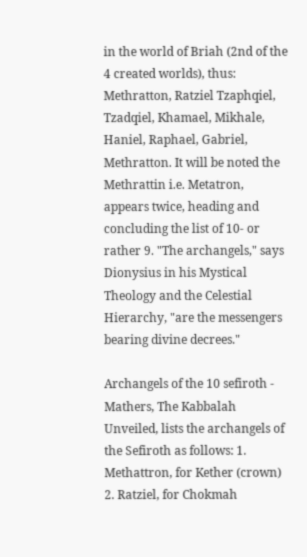in the world of Briah (2nd of the 4 created worlds), thus: Methratton, Ratziel Tzaphqiel, Tzadqiel, Khamael, Mikhale, Haniel, Raphael, Gabriel, Methratton. It will be noted the Methrattin i.e. Metatron, appears twice, heading and concluding the list of 10- or rather 9. "The archangels," says Dionysius in his Mystical Theology and the Celestial Hierarchy, "are the messengers bearing divine decrees."

Archangels of the 10 sefiroth - Mathers, The Kabbalah Unveiled, lists the archangels of the Sefiroth as follows: 1. Methattron, for Kether (crown) 2. Ratziel, for Chokmah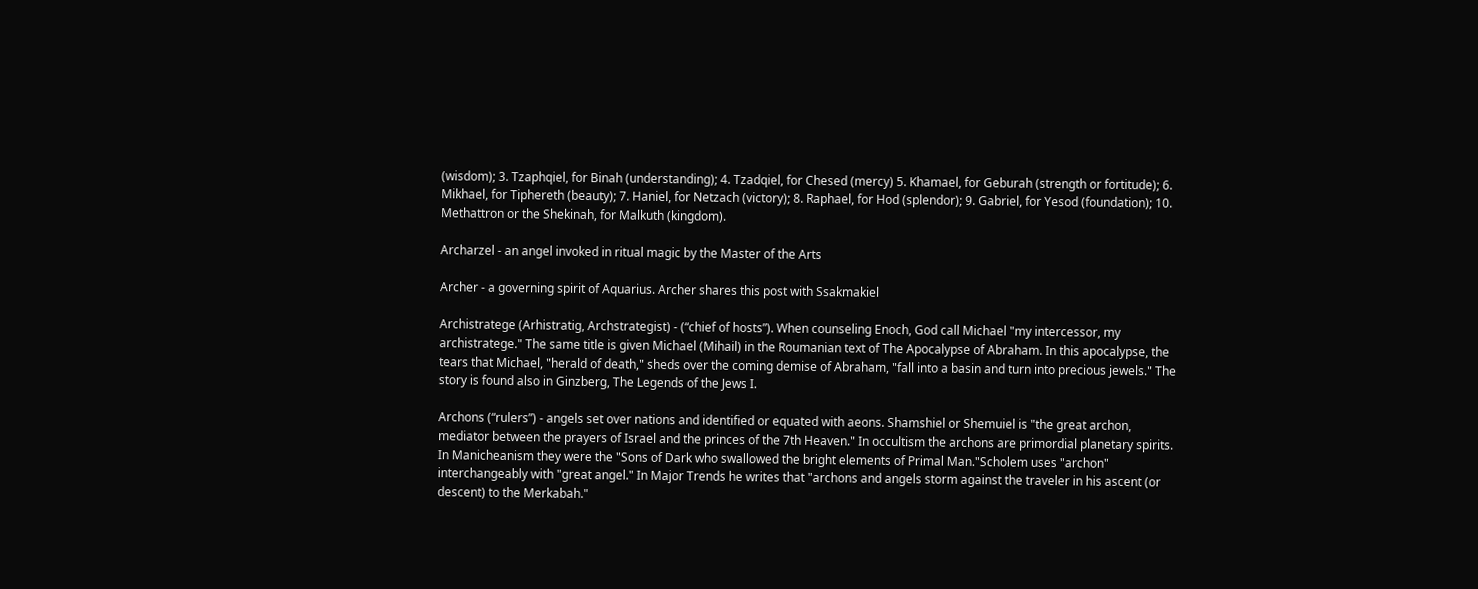(wisdom); 3. Tzaphqiel, for Binah (understanding); 4. Tzadqiel, for Chesed (mercy) 5. Khamael, for Geburah (strength or fortitude); 6. Mikhael, for Tiphereth (beauty); 7. Haniel, for Netzach (victory); 8. Raphael, for Hod (splendor); 9. Gabriel, for Yesod (foundation); 10. Methattron or the Shekinah, for Malkuth (kingdom).

Archarzel - an angel invoked in ritual magic by the Master of the Arts

Archer - a governing spirit of Aquarius. Archer shares this post with Ssakmakiel

Archistratege (Arhistratig, Archstrategist) - (“chief of hosts”). When counseling Enoch, God call Michael "my intercessor, my archistratege." The same title is given Michael (Mihail) in the Roumanian text of The Apocalypse of Abraham. In this apocalypse, the tears that Michael, "herald of death," sheds over the coming demise of Abraham, "fall into a basin and turn into precious jewels." The story is found also in Ginzberg, The Legends of the Jews I.

Archons (“rulers”) - angels set over nations and identified or equated with aeons. Shamshiel or Shemuiel is "the great archon, mediator between the prayers of Israel and the princes of the 7th Heaven." In occultism the archons are primordial planetary spirits. In Manicheanism they were the "Sons of Dark who swallowed the bright elements of Primal Man."Scholem uses "archon" interchangeably with "great angel." In Major Trends he writes that "archons and angels storm against the traveler in his ascent (or descent) to the Merkabah."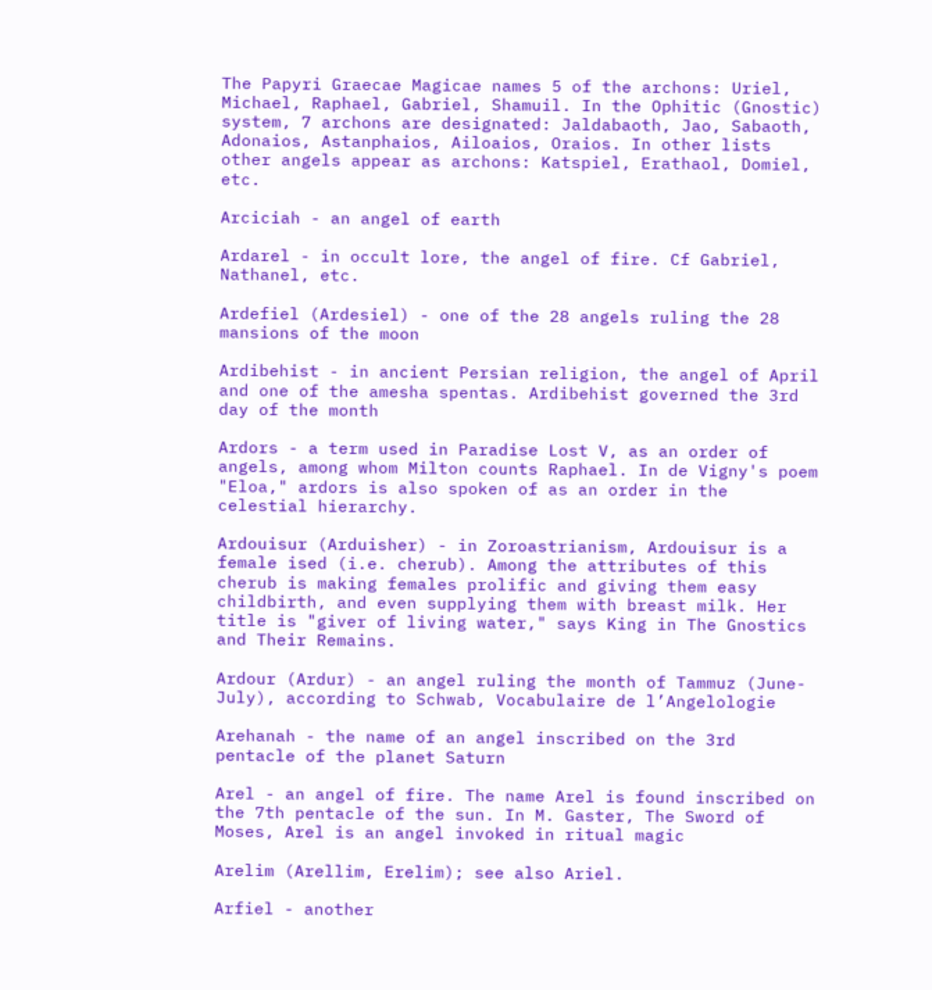The Papyri Graecae Magicae names 5 of the archons: Uriel, Michael, Raphael, Gabriel, Shamuil. In the Ophitic (Gnostic) system, 7 archons are designated: Jaldabaoth, Jao, Sabaoth, Adonaios, Astanphaios, Ailoaios, Oraios. In other lists other angels appear as archons: Katspiel, Erathaol, Domiel, etc.

Arciciah - an angel of earth

Ardarel - in occult lore, the angel of fire. Cf Gabriel, Nathanel, etc.

Ardefiel (Ardesiel) - one of the 28 angels ruling the 28 mansions of the moon

Ardibehist - in ancient Persian religion, the angel of April and one of the amesha spentas. Ardibehist governed the 3rd day of the month

Ardors - a term used in Paradise Lost V, as an order of angels, among whom Milton counts Raphael. In de Vigny's poem "Eloa," ardors is also spoken of as an order in the celestial hierarchy.

Ardouisur (Arduisher) - in Zoroastrianism, Ardouisur is a female ised (i.e. cherub). Among the attributes of this cherub is making females prolific and giving them easy childbirth, and even supplying them with breast milk. Her title is "giver of living water," says King in The Gnostics and Their Remains.

Ardour (Ardur) - an angel ruling the month of Tammuz (June-July), according to Schwab, Vocabulaire de l’Angelologie

Arehanah - the name of an angel inscribed on the 3rd pentacle of the planet Saturn

Arel - an angel of fire. The name Arel is found inscribed on the 7th pentacle of the sun. In M. Gaster, The Sword of Moses, Arel is an angel invoked in ritual magic

Arelim (Arellim, Erelim); see also Ariel.

Arfiel - another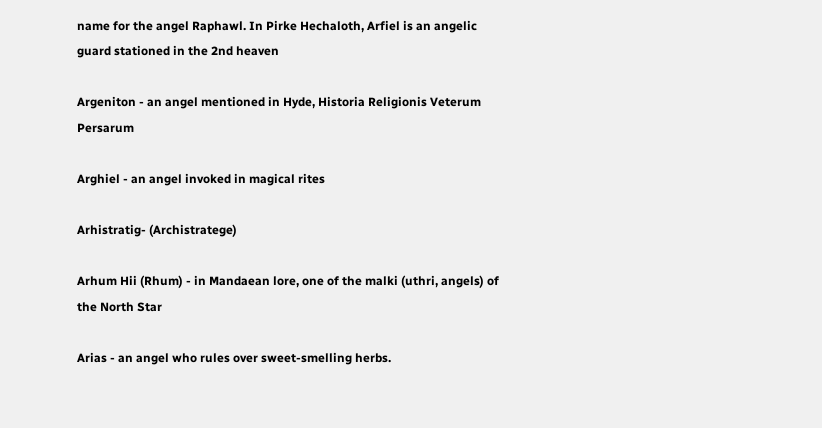name for the angel Raphawl. In Pirke Hechaloth, Arfiel is an angelic guard stationed in the 2nd heaven

Argeniton - an angel mentioned in Hyde, Historia Religionis Veterum Persarum

Arghiel - an angel invoked in magical rites

Arhistratig- (Archistratege)

Arhum Hii (Rhum) - in Mandaean lore, one of the malki (uthri, angels) of the North Star

Arias - an angel who rules over sweet-smelling herbs.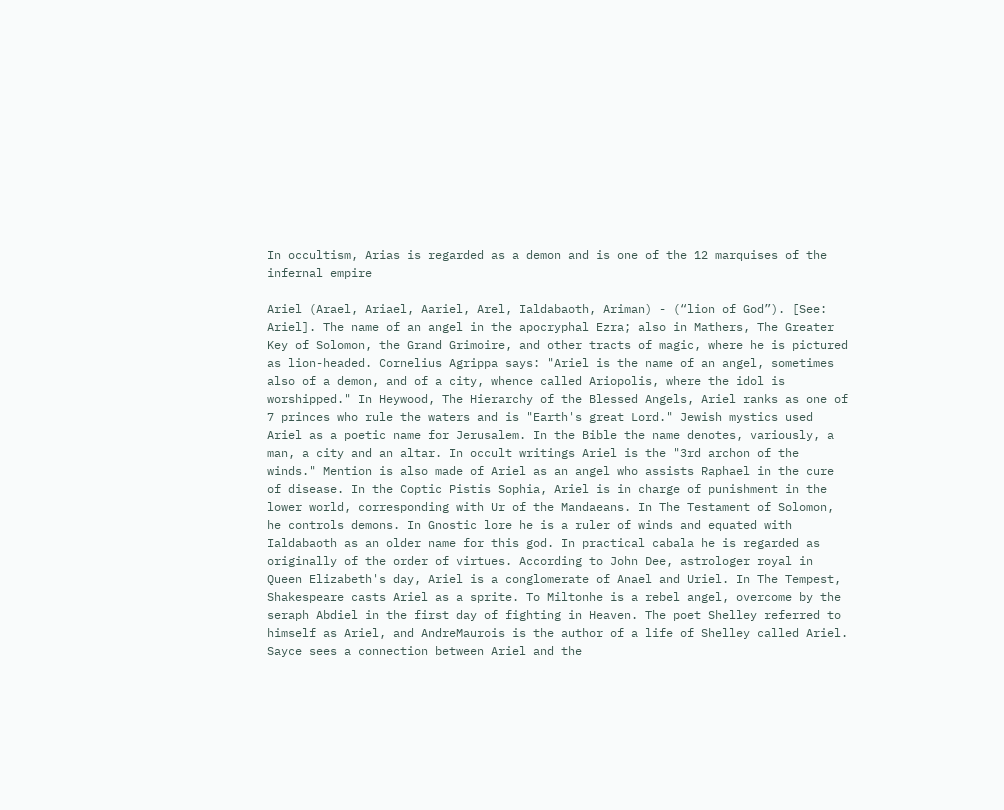In occultism, Arias is regarded as a demon and is one of the 12 marquises of the infernal empire

Ariel (Arael, Ariael, Aariel, Arel, Ialdabaoth, Ariman) - (“lion of God”). [See: Ariel]. The name of an angel in the apocryphal Ezra; also in Mathers, The Greater Key of Solomon, the Grand Grimoire, and other tracts of magic, where he is pictured as lion-headed. Cornelius Agrippa says: "Ariel is the name of an angel, sometimes also of a demon, and of a city, whence called Ariopolis, where the idol is worshipped." In Heywood, The Hierarchy of the Blessed Angels, Ariel ranks as one of 7 princes who rule the waters and is "Earth's great Lord." Jewish mystics used Ariel as a poetic name for Jerusalem. In the Bible the name denotes, variously, a man, a city and an altar. In occult writings Ariel is the "3rd archon of the winds." Mention is also made of Ariel as an angel who assists Raphael in the cure of disease. In the Coptic Pistis Sophia, Ariel is in charge of punishment in the lower world, corresponding with Ur of the Mandaeans. In The Testament of Solomon, he controls demons. In Gnostic lore he is a ruler of winds and equated with Ialdabaoth as an older name for this god. In practical cabala he is regarded as originally of the order of virtues. According to John Dee, astrologer royal in Queen Elizabeth's day, Ariel is a conglomerate of Anael and Uriel. In The Tempest, Shakespeare casts Ariel as a sprite. To Miltonhe is a rebel angel, overcome by the seraph Abdiel in the first day of fighting in Heaven. The poet Shelley referred to himself as Ariel, and AndreMaurois is the author of a life of Shelley called Ariel. Sayce sees a connection between Ariel and the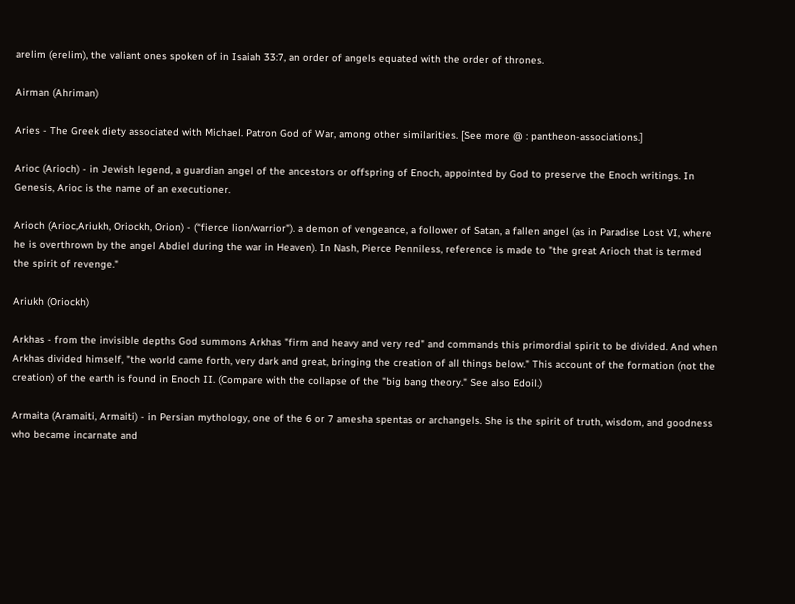arelim (erelim), the valiant ones spoken of in Isaiah 33:7, an order of angels equated with the order of thrones.

Airman (Ahriman)

Aries - The Greek diety associated with Michael. Patron God of War, among other similarities. [See more @ : pantheon-associations.]

Arioc (Arioch) - in Jewish legend, a guardian angel of the ancestors or offspring of Enoch, appointed by God to preserve the Enoch writings. In Genesis, Arioc is the name of an executioner.

Arioch (Arioc,Ariukh, Oriockh, Orion) - (“fierce lion/warrior"). a demon of vengeance, a follower of Satan, a fallen angel (as in Paradise Lost VI, where he is overthrown by the angel Abdiel during the war in Heaven). In Nash, Pierce Penniless, reference is made to "the great Arioch that is termed the spirit of revenge."

Ariukh (Oriockh)

Arkhas - from the invisible depths God summons Arkhas "firm and heavy and very red" and commands this primordial spirit to be divided. And when Arkhas divided himself, "the world came forth, very dark and great, bringing the creation of all things below." This account of the formation (not the creation) of the earth is found in Enoch II. (Compare with the collapse of the "big bang theory." See also Edoil.)

Armaita (Aramaiti, Armaiti) - in Persian mythology, one of the 6 or 7 amesha spentas or archangels. She is the spirit of truth, wisdom, and goodness who became incarnate and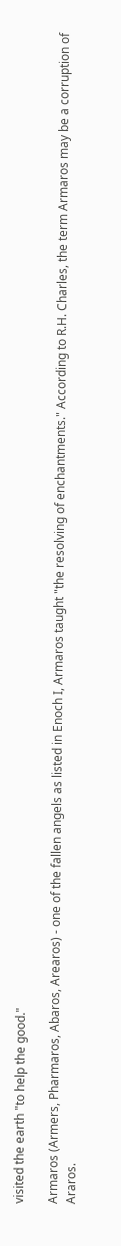visited the earth "to help the good."

Armaros (Armers, Pharmaros, Abaros, Arearos) - one of the fallen angels as listed in Enoch I, Armaros taught "the resolving of enchantments." According to R.H. Charles, the term Armaros may be a corruption of Araros.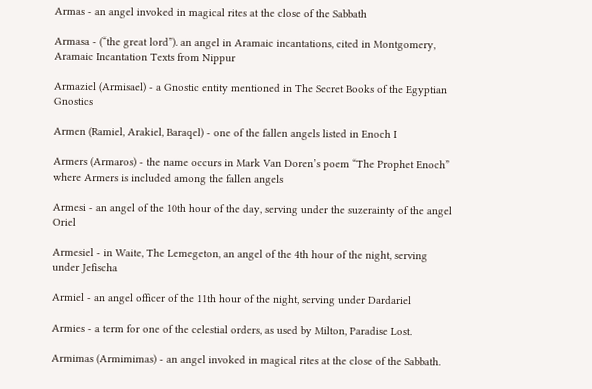Armas - an angel invoked in magical rites at the close of the Sabbath

Armasa - (“the great lord”). an angel in Aramaic incantations, cited in Montgomery, Aramaic Incantation Texts from Nippur

Armaziel (Armisael) - a Gnostic entity mentioned in The Secret Books of the Egyptian Gnostics

Armen (Ramiel, Arakiel, Baraqel) - one of the fallen angels listed in Enoch I

Armers (Armaros) - the name occurs in Mark Van Doren’s poem “The Prophet Enoch” where Armers is included among the fallen angels

Armesi - an angel of the 10th hour of the day, serving under the suzerainty of the angel Oriel

Armesiel - in Waite, The Lemegeton, an angel of the 4th hour of the night, serving under Jefischa

Armiel - an angel officer of the 11th hour of the night, serving under Dardariel

Armies - a term for one of the celestial orders, as used by Milton, Paradise Lost.

Armimas (Armimimas) - an angel invoked in magical rites at the close of the Sabbath.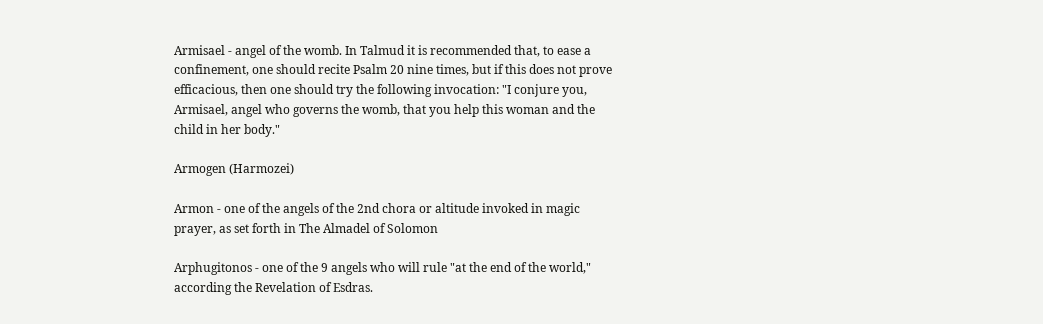Armisael - angel of the womb. In Talmud it is recommended that, to ease a confinement, one should recite Psalm 20 nine times, but if this does not prove efficacious, then one should try the following invocation: "I conjure you, Armisael, angel who governs the womb, that you help this woman and the child in her body."

Armogen (Harmozei)

Armon - one of the angels of the 2nd chora or altitude invoked in magic prayer, as set forth in The Almadel of Solomon

Arphugitonos - one of the 9 angels who will rule "at the end of the world," according the Revelation of Esdras.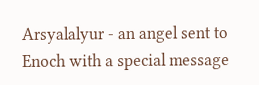Arsyalalyur - an angel sent to Enoch with a special message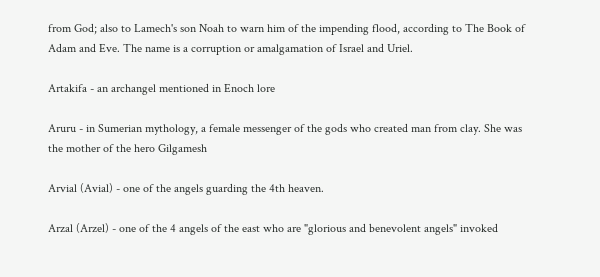from God; also to Lamech's son Noah to warn him of the impending flood, according to The Book of Adam and Eve. The name is a corruption or amalgamation of Israel and Uriel.

Artakifa - an archangel mentioned in Enoch lore

Aruru - in Sumerian mythology, a female messenger of the gods who created man from clay. She was the mother of the hero Gilgamesh

Arvial (Avial) - one of the angels guarding the 4th heaven.

Arzal (Arzel) - one of the 4 angels of the east who are "glorious and benevolent angels" invoked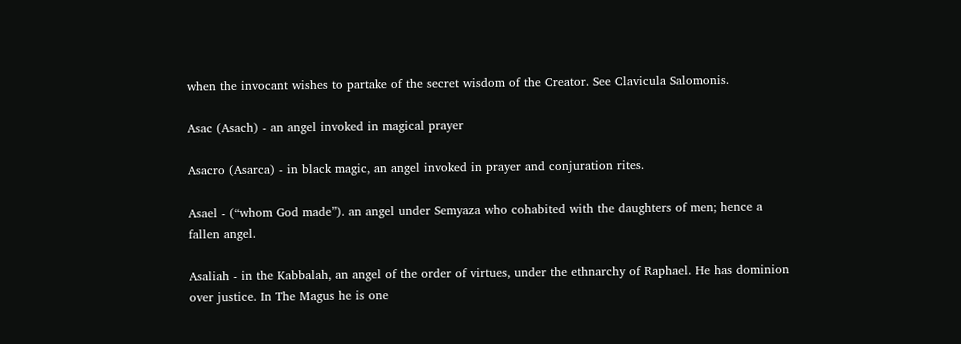when the invocant wishes to partake of the secret wisdom of the Creator. See Clavicula Salomonis.

Asac (Asach) - an angel invoked in magical prayer

Asacro (Asarca) - in black magic, an angel invoked in prayer and conjuration rites.

Asael - (“whom God made”). an angel under Semyaza who cohabited with the daughters of men; hence a fallen angel.

Asaliah - in the Kabbalah, an angel of the order of virtues, under the ethnarchy of Raphael. He has dominion over justice. In The Magus he is one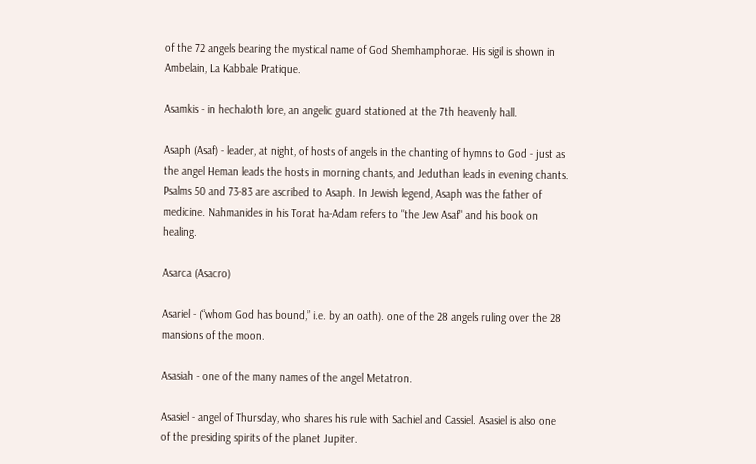of the 72 angels bearing the mystical name of God Shemhamphorae. His sigil is shown in Ambelain, La Kabbale Pratique.

Asamkis - in hechaloth lore, an angelic guard stationed at the 7th heavenly hall.

Asaph (Asaf) - leader, at night, of hosts of angels in the chanting of hymns to God - just as the angel Heman leads the hosts in morning chants, and Jeduthan leads in evening chants. Psalms 50 and 73-83 are ascribed to Asaph. In Jewish legend, Asaph was the father of medicine. Nahmanides in his Torat ha-Adam refers to "the Jew Asaf" and his book on healing.

Asarca (Asacro)

Asariel - (“whom God has bound,” i.e. by an oath). one of the 28 angels ruling over the 28 mansions of the moon.

Asasiah - one of the many names of the angel Metatron.

Asasiel - angel of Thursday, who shares his rule with Sachiel and Cassiel. Asasiel is also one of the presiding spirits of the planet Jupiter.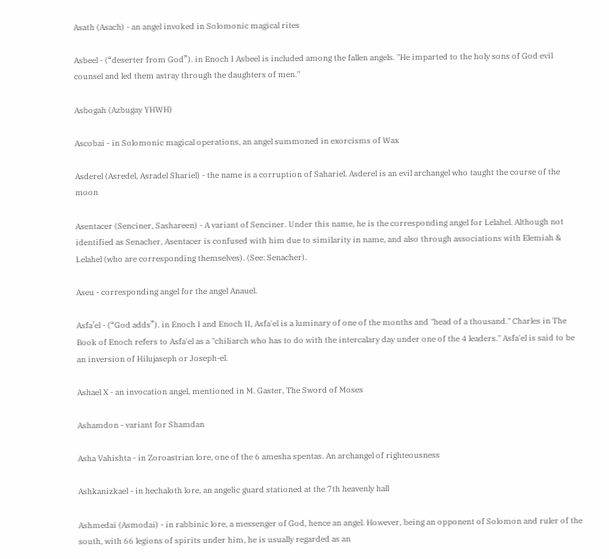Asath (Asach) - an angel invoked in Solomonic magical rites

Asbeel - (“deserter from God”). in Enoch I Asbeel is included among the fallen angels. "He imparted to the holy sons of God evil counsel and led them astray through the daughters of men."

Asbogah (Azbugay YHWH)

Ascobai - in Solomonic magical operations, an angel summoned in exorcisms of Wax

Asderel (Asredel, Asradel Shariel) - the name is a corruption of Sahariel. Asderel is an evil archangel who taught the course of the moon

Asentacer (Senciner, Sashareen) - A variant of Senciner. Under this name, he is the corresponding angel for Lelahel. Although not identified as Senacher, Asentacer is confused with him due to similarity in name, and also through associations with Elemiah & Lelahel (who are corresponding themselves). (See: Senacher).

Aseu - corresponding angel for the angel Anauel.

Asfa’el - (“God adds”). in Enoch I and Enoch II, Asfa'el is a luminary of one of the months and "head of a thousand." Charles in The Book of Enoch refers to Asfa'el as a "chiliarch who has to do with the intercalary day under one of the 4 leaders." Asfa'el is said to be an inversion of Hilujaseph or Joseph-el.

Ashael X - an invocation angel, mentioned in M. Gaster, The Sword of Moses

Ashamdon - variant for Shamdan

Asha Vahishta - in Zoroastrian lore, one of the 6 amesha spentas. An archangel of righteousness

Ashkanizkael - in hechaloth lore, an angelic guard stationed at the 7th heavenly hall

Ashmedai (Asmodai) - in rabbinic lore, a messenger of God, hence an angel. However, being an opponent of Solomon and ruler of the south, with 66 legions of spirits under him, he is usually regarded as an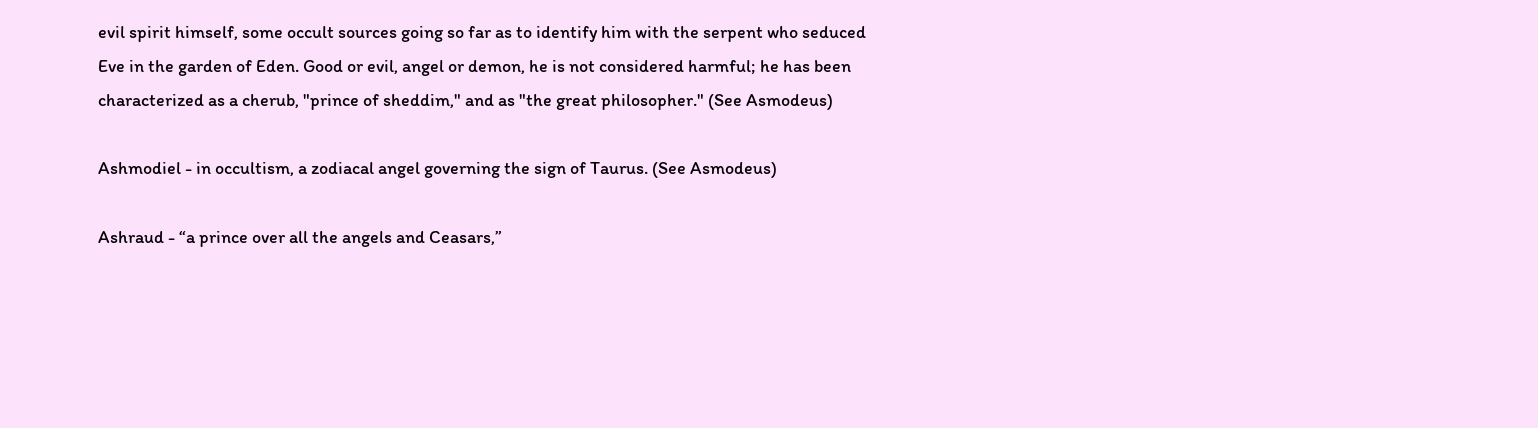evil spirit himself, some occult sources going so far as to identify him with the serpent who seduced Eve in the garden of Eden. Good or evil, angel or demon, he is not considered harmful; he has been characterized as a cherub, "prince of sheddim," and as "the great philosopher." (See Asmodeus)

Ashmodiel - in occultism, a zodiacal angel governing the sign of Taurus. (See Asmodeus)

Ashraud - “a prince over all the angels and Ceasars,”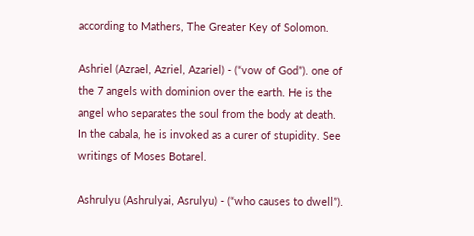according to Mathers, The Greater Key of Solomon.

Ashriel (Azrael, Azriel, Azariel) - (“vow of God”). one of the 7 angels with dominion over the earth. He is the angel who separates the soul from the body at death. In the cabala, he is invoked as a curer of stupidity. See writings of Moses Botarel.

Ashrulyu (Ashrulyai, Asrulyu) - (“who causes to dwell”).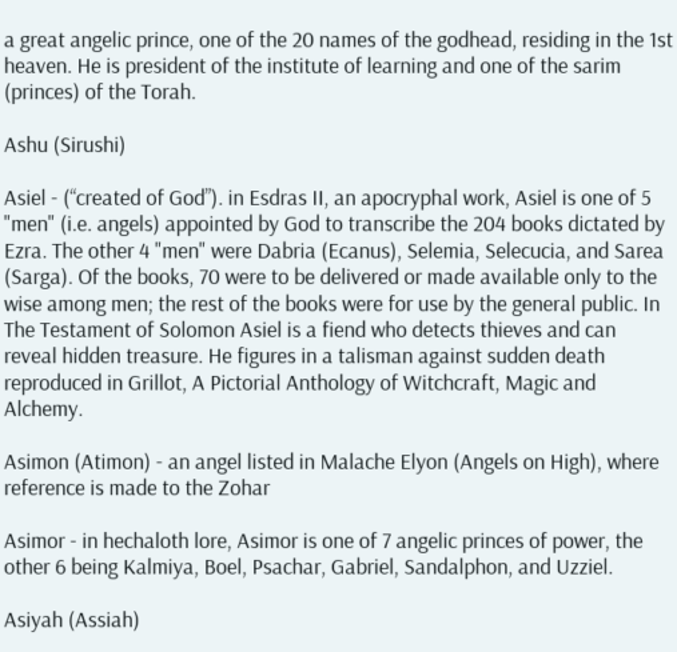a great angelic prince, one of the 20 names of the godhead, residing in the 1st heaven. He is president of the institute of learning and one of the sarim (princes) of the Torah.

Ashu (Sirushi)

Asiel - (“created of God”). in Esdras II, an apocryphal work, Asiel is one of 5 "men" (i.e. angels) appointed by God to transcribe the 204 books dictated by Ezra. The other 4 "men" were Dabria (Ecanus), Selemia, Selecucia, and Sarea (Sarga). Of the books, 70 were to be delivered or made available only to the wise among men; the rest of the books were for use by the general public. In The Testament of Solomon Asiel is a fiend who detects thieves and can reveal hidden treasure. He figures in a talisman against sudden death reproduced in Grillot, A Pictorial Anthology of Witchcraft, Magic and Alchemy.

Asimon (Atimon) - an angel listed in Malache Elyon (Angels on High), where reference is made to the Zohar

Asimor - in hechaloth lore, Asimor is one of 7 angelic princes of power, the other 6 being Kalmiya, Boel, Psachar, Gabriel, Sandalphon, and Uzziel.

Asiyah (Assiah)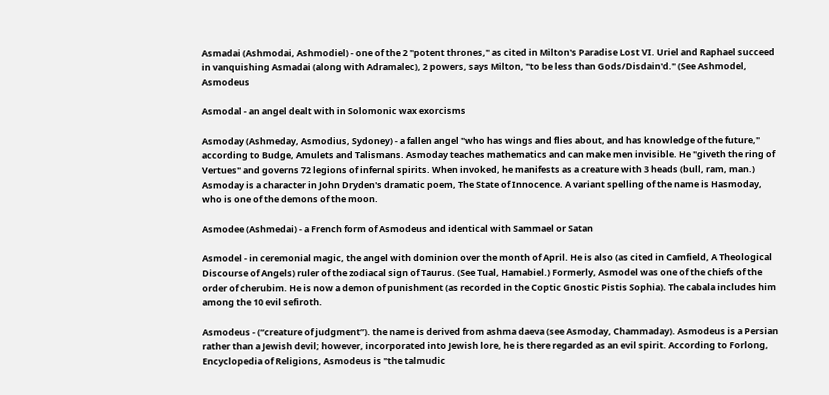Asmadai (Ashmodai, Ashmodiel) - one of the 2 "potent thrones," as cited in Milton's Paradise Lost VI. Uriel and Raphael succeed in vanquishing Asmadai (along with Adramalec), 2 powers, says Milton, "to be less than Gods/Disdain'd." (See Ashmodel, Asmodeus

Asmodal - an angel dealt with in Solomonic wax exorcisms

Asmoday (Ashmeday, Asmodius, Sydoney) - a fallen angel "who has wings and flies about, and has knowledge of the future," according to Budge, Amulets and Talismans. Asmoday teaches mathematics and can make men invisible. He "giveth the ring of Vertues" and governs 72 legions of infernal spirits. When invoked, he manifests as a creature with 3 heads (bull, ram, man.) Asmoday is a character in John Dryden's dramatic poem, The State of Innocence. A variant spelling of the name is Hasmoday, who is one of the demons of the moon.

Asmodee (Ashmedai) - a French form of Asmodeus and identical with Sammael or Satan

Asmodel - in ceremonial magic, the angel with dominion over the month of April. He is also (as cited in Camfield, A Theological Discourse of Angels) ruler of the zodiacal sign of Taurus. (See Tual, Hamabiel.) Formerly, Asmodel was one of the chiefs of the order of cherubim. He is now a demon of punishment (as recorded in the Coptic Gnostic Pistis Sophia). The cabala includes him among the 10 evil sefiroth.

Asmodeus - (“creature of judgment”). the name is derived from ashma daeva (see Asmoday, Chammaday). Asmodeus is a Persian rather than a Jewish devil; however, incorporated into Jewish lore, he is there regarded as an evil spirit. According to Forlong, Encyclopedia of Religions, Asmodeus is "the talmudic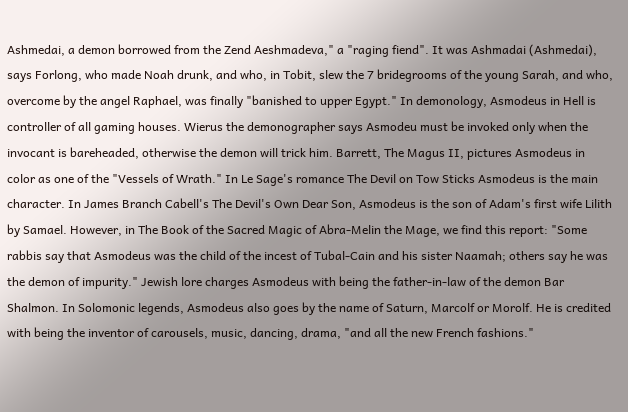Ashmedai, a demon borrowed from the Zend Aeshmadeva," a "raging fiend". It was Ashmadai (Ashmedai), says Forlong, who made Noah drunk, and who, in Tobit, slew the 7 bridegrooms of the young Sarah, and who, overcome by the angel Raphael, was finally "banished to upper Egypt." In demonology, Asmodeus in Hell is controller of all gaming houses. Wierus the demonographer says Asmodeu must be invoked only when the invocant is bareheaded, otherwise the demon will trick him. Barrett, The Magus II, pictures Asmodeus in color as one of the "Vessels of Wrath." In Le Sage's romance The Devil on Tow Sticks Asmodeus is the main character. In James Branch Cabell's The Devil's Own Dear Son, Asmodeus is the son of Adam's first wife Lilith by Samael. However, in The Book of the Sacred Magic of Abra-Melin the Mage, we find this report: "Some rabbis say that Asmodeus was the child of the incest of Tubal-Cain and his sister Naamah; others say he was the demon of impurity." Jewish lore charges Asmodeus with being the father-in-law of the demon Bar Shalmon. In Solomonic legends, Asmodeus also goes by the name of Saturn, Marcolf or Morolf. He is credited with being the inventor of carousels, music, dancing, drama, "and all the new French fashions."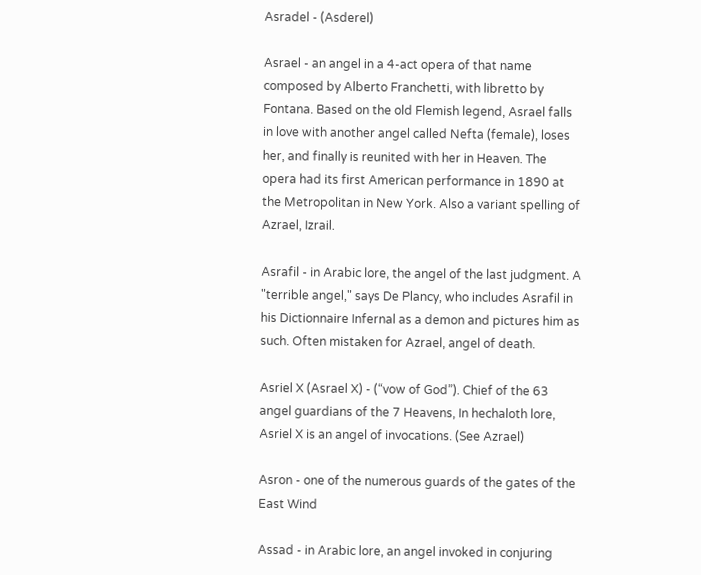Asradel - (Asderel)

Asrael - an angel in a 4-act opera of that name composed by Alberto Franchetti, with libretto by Fontana. Based on the old Flemish legend, Asrael falls in love with another angel called Nefta (female), loses her, and finally is reunited with her in Heaven. The opera had its first American performance in 1890 at the Metropolitan in New York. Also a variant spelling of Azrael, Izrail.

Asrafil - in Arabic lore, the angel of the last judgment. A "terrible angel," says De Plancy, who includes Asrafil in his Dictionnaire Infernal as a demon and pictures him as such. Often mistaken for Azrael, angel of death.

Asriel X (Asrael X) - (“vow of God”). Chief of the 63 angel guardians of the 7 Heavens, In hechaloth lore, Asriel X is an angel of invocations. (See Azrael)

Asron - one of the numerous guards of the gates of the East Wind

Assad - in Arabic lore, an angel invoked in conjuring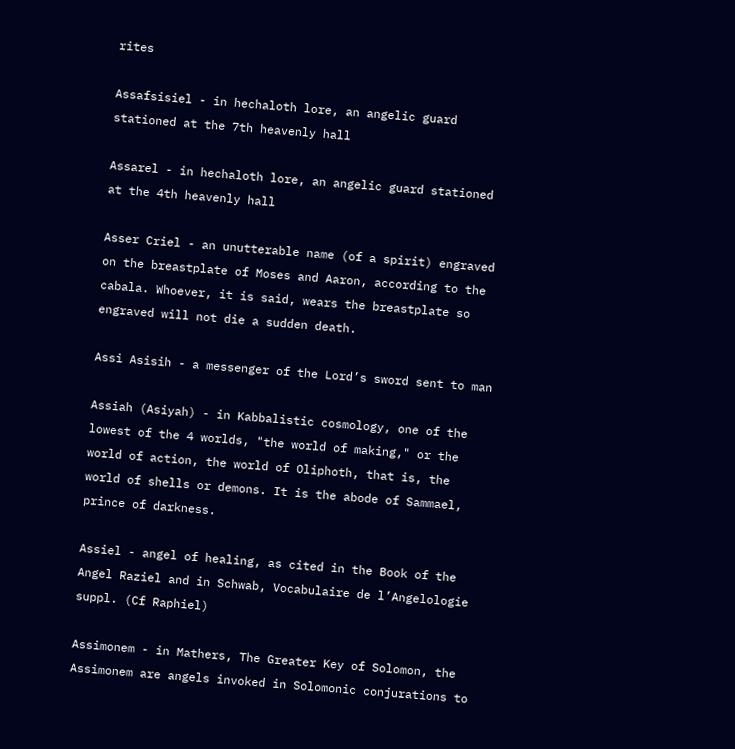rites

Assafsisiel - in hechaloth lore, an angelic guard stationed at the 7th heavenly hall

Assarel - in hechaloth lore, an angelic guard stationed at the 4th heavenly hall

Asser Criel - an unutterable name (of a spirit) engraved on the breastplate of Moses and Aaron, according to the cabala. Whoever, it is said, wears the breastplate so engraved will not die a sudden death.

Assi Asisih - a messenger of the Lord’s sword sent to man

Assiah (Asiyah) - in Kabbalistic cosmology, one of the lowest of the 4 worlds, "the world of making," or the world of action, the world of Oliphoth, that is, the world of shells or demons. It is the abode of Sammael, prince of darkness.

Assiel - angel of healing, as cited in the Book of the Angel Raziel and in Schwab, Vocabulaire de l’Angelologie suppl. (Cf Raphiel)

Assimonem - in Mathers, The Greater Key of Solomon, the Assimonem are angels invoked in Solomonic conjurations to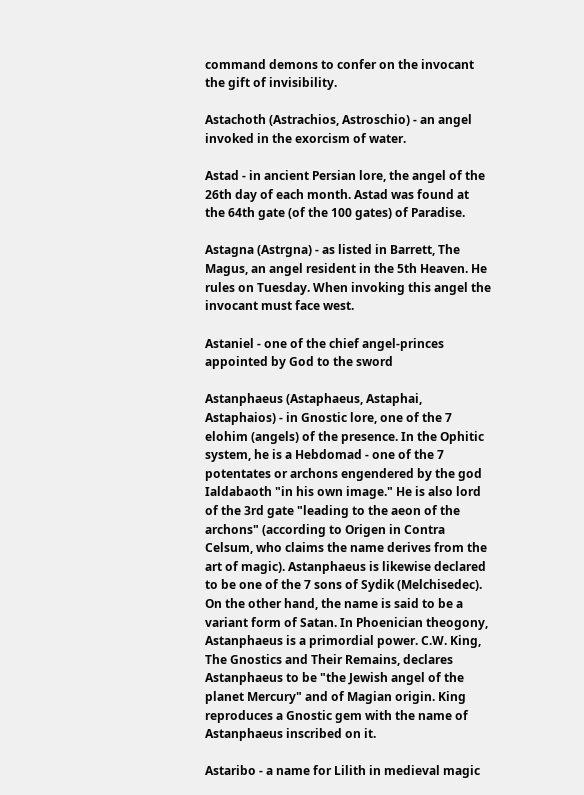command demons to confer on the invocant the gift of invisibility.

Astachoth (Astrachios, Astroschio) - an angel invoked in the exorcism of water.

Astad - in ancient Persian lore, the angel of the 26th day of each month. Astad was found at the 64th gate (of the 100 gates) of Paradise.

Astagna (Astrgna) - as listed in Barrett, The Magus, an angel resident in the 5th Heaven. He rules on Tuesday. When invoking this angel the invocant must face west.

Astaniel - one of the chief angel-princes appointed by God to the sword

Astanphaeus (Astaphaeus, Astaphai, Astaphaios) - in Gnostic lore, one of the 7 elohim (angels) of the presence. In the Ophitic system, he is a Hebdomad - one of the 7 potentates or archons engendered by the god Ialdabaoth "in his own image." He is also lord of the 3rd gate "leading to the aeon of the archons" (according to Origen in Contra Celsum, who claims the name derives from the art of magic). Astanphaeus is likewise declared to be one of the 7 sons of Sydik (Melchisedec). On the other hand, the name is said to be a variant form of Satan. In Phoenician theogony, Astanphaeus is a primordial power. C.W. King, The Gnostics and Their Remains, declares Astanphaeus to be "the Jewish angel of the planet Mercury" and of Magian origin. King reproduces a Gnostic gem with the name of Astanphaeus inscribed on it.

Astaribo - a name for Lilith in medieval magic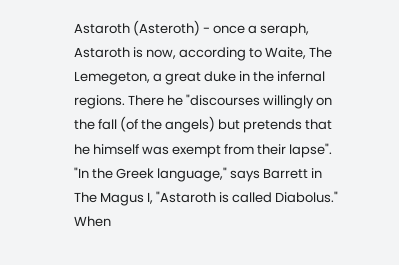Astaroth (Asteroth) - once a seraph, Astaroth is now, according to Waite, The Lemegeton, a great duke in the infernal regions. There he "discourses willingly on the fall (of the angels) but pretends that he himself was exempt from their lapse". "In the Greek language," says Barrett in The Magus I, "Astaroth is called Diabolus." When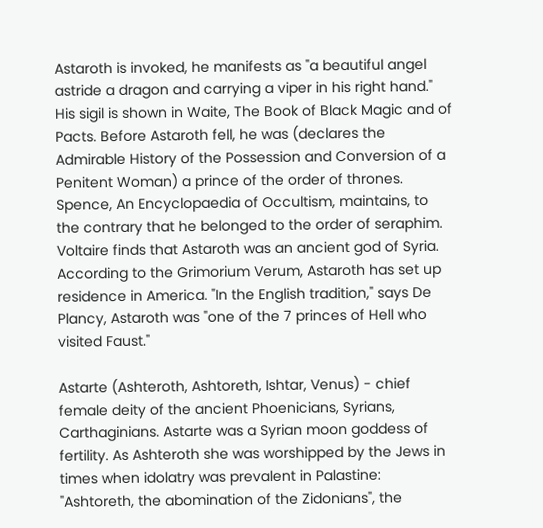Astaroth is invoked, he manifests as "a beautiful angel astride a dragon and carrying a viper in his right hand." His sigil is shown in Waite, The Book of Black Magic and of Pacts. Before Astaroth fell, he was (declares the Admirable History of the Possession and Conversion of a Penitent Woman) a prince of the order of thrones. Spence, An Encyclopaedia of Occultism, maintains, to the contrary that he belonged to the order of seraphim. Voltaire finds that Astaroth was an ancient god of Syria. According to the Grimorium Verum, Astaroth has set up residence in America. "In the English tradition," says De Plancy, Astaroth was "one of the 7 princes of Hell who visited Faust."

Astarte (Ashteroth, Ashtoreth, Ishtar, Venus) - chief female deity of the ancient Phoenicians, Syrians, Carthaginians. Astarte was a Syrian moon goddess of fertility. As Ashteroth she was worshipped by the Jews in times when idolatry was prevalent in Palastine: "Ashtoreth, the abomination of the Zidonians", the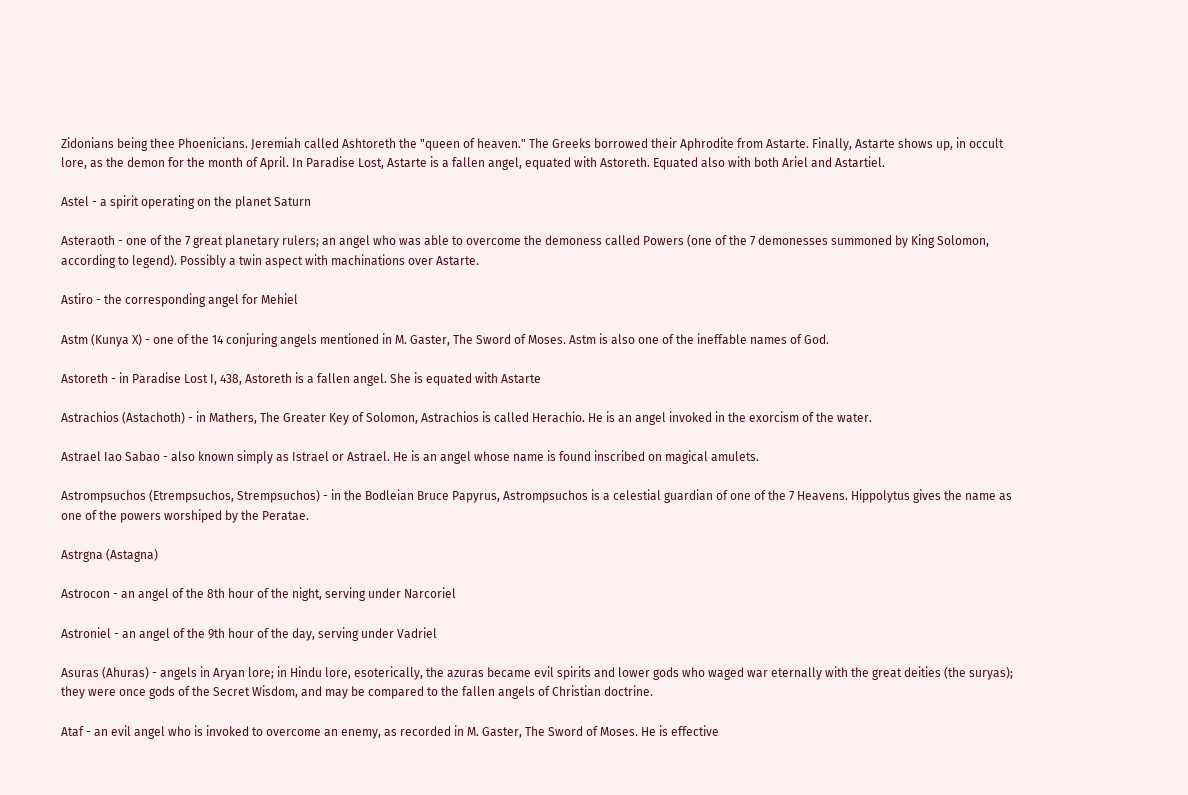Zidonians being thee Phoenicians. Jeremiah called Ashtoreth the "queen of heaven." The Greeks borrowed their Aphrodite from Astarte. Finally, Astarte shows up, in occult lore, as the demon for the month of April. In Paradise Lost, Astarte is a fallen angel, equated with Astoreth. Equated also with both Ariel and Astartiel.

Astel - a spirit operating on the planet Saturn

Asteraoth - one of the 7 great planetary rulers; an angel who was able to overcome the demoness called Powers (one of the 7 demonesses summoned by King Solomon, according to legend). Possibly a twin aspect with machinations over Astarte.

Astiro - the corresponding angel for Mehiel

Astm (Kunya X) - one of the 14 conjuring angels mentioned in M. Gaster, The Sword of Moses. Astm is also one of the ineffable names of God.

Astoreth - in Paradise Lost I, 438, Astoreth is a fallen angel. She is equated with Astarte

Astrachios (Astachoth) - in Mathers, The Greater Key of Solomon, Astrachios is called Herachio. He is an angel invoked in the exorcism of the water.

Astrael Iao Sabao - also known simply as Istrael or Astrael. He is an angel whose name is found inscribed on magical amulets.

Astrompsuchos (Etrempsuchos, Strempsuchos) - in the Bodleian Bruce Papyrus, Astrompsuchos is a celestial guardian of one of the 7 Heavens. Hippolytus gives the name as one of the powers worshiped by the Peratae.

Astrgna (Astagna)

Astrocon - an angel of the 8th hour of the night, serving under Narcoriel

Astroniel - an angel of the 9th hour of the day, serving under Vadriel

Asuras (Ahuras) - angels in Aryan lore; in Hindu lore, esoterically, the azuras became evil spirits and lower gods who waged war eternally with the great deities (the suryas); they were once gods of the Secret Wisdom, and may be compared to the fallen angels of Christian doctrine.

Ataf - an evil angel who is invoked to overcome an enemy, as recorded in M. Gaster, The Sword of Moses. He is effective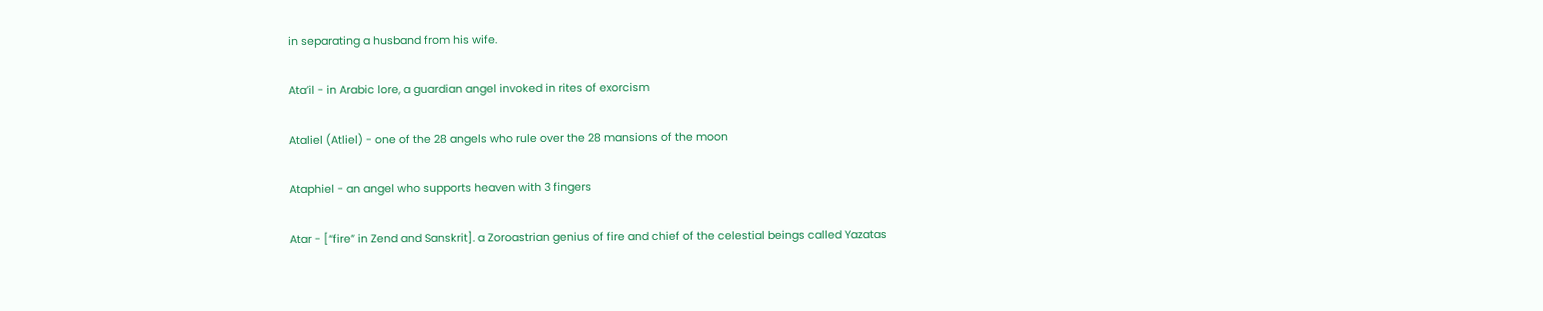in separating a husband from his wife.

Ata’il - in Arabic lore, a guardian angel invoked in rites of exorcism

Ataliel (Atliel) - one of the 28 angels who rule over the 28 mansions of the moon

Ataphiel - an angel who supports heaven with 3 fingers

Atar - [“fire” in Zend and Sanskrit]. a Zoroastrian genius of fire and chief of the celestial beings called Yazatas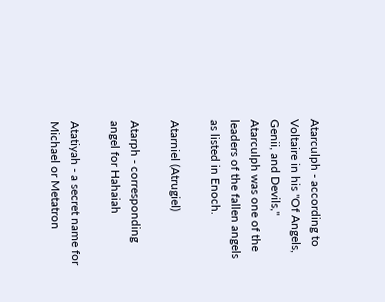Atarculph - according to Voltaire in his "Of Angels, Genii, and Devils," Atarculph was one of the leaders of the fallen angels as listed in Enoch.

Atarniel (Atrugiel)

Atarph - corresponding angel for Hahaiah

Atatiyah - a secret name for Michael or Metatron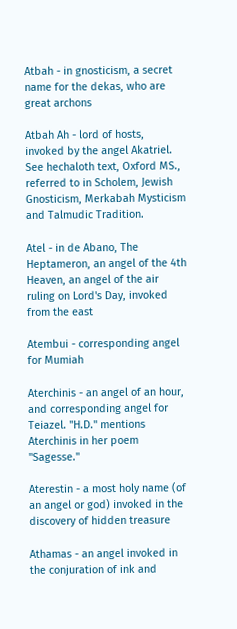Atbah - in gnosticism, a secret name for the dekas, who are great archons

Atbah Ah - lord of hosts, invoked by the angel Akatriel. See hechaloth text, Oxford MS., referred to in Scholem, Jewish Gnosticism, Merkabah Mysticism and Talmudic Tradition.

Atel - in de Abano, The Heptameron, an angel of the 4th Heaven, an angel of the air ruling on Lord's Day, invoked from the east

Atembui - corresponding angel for Mumiah

Aterchinis - an angel of an hour, and corresponding angel for Teiazel. "H.D." mentions Aterchinis in her poem "Sagesse."

Aterestin - a most holy name (of an angel or god) invoked in the discovery of hidden treasure

Athamas - an angel invoked in the conjuration of ink and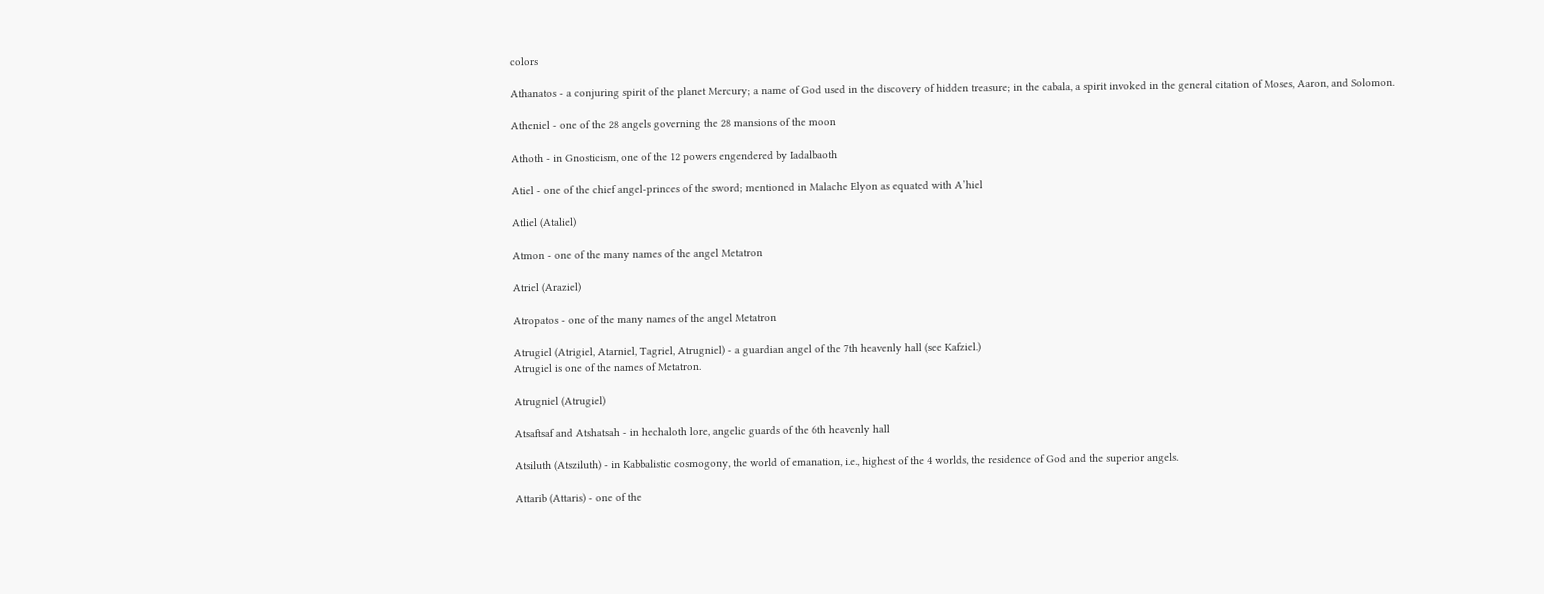colors

Athanatos - a conjuring spirit of the planet Mercury; a name of God used in the discovery of hidden treasure; in the cabala, a spirit invoked in the general citation of Moses, Aaron, and Solomon.

Atheniel - one of the 28 angels governing the 28 mansions of the moon

Athoth - in Gnosticism, one of the 12 powers engendered by Iadalbaoth

Atiel - one of the chief angel-princes of the sword; mentioned in Malache Elyon as equated with A’hiel

Atliel (Ataliel)

Atmon - one of the many names of the angel Metatron

Atriel (Araziel)

Atropatos - one of the many names of the angel Metatron

Atrugiel (Atrigiel, Atarniel, Tagriel, Atrugniel) - a guardian angel of the 7th heavenly hall (see Kafziel.)
Atrugiel is one of the names of Metatron.

Atrugniel (Atrugiel)

Atsaftsaf and Atshatsah - in hechaloth lore, angelic guards of the 6th heavenly hall

Atsiluth (Atsziluth) - in Kabbalistic cosmogony, the world of emanation, i.e., highest of the 4 worlds, the residence of God and the superior angels.

Attarib (Attaris) - one of the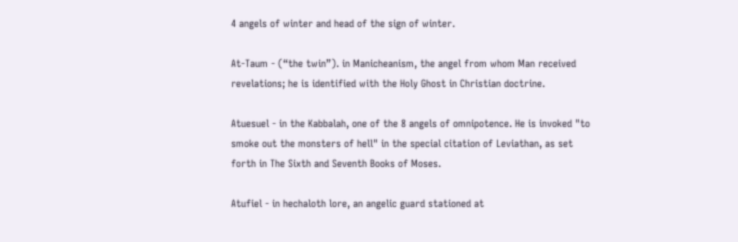4 angels of winter and head of the sign of winter.

At-Taum - (“the twin”). in Manicheanism, the angel from whom Man received revelations; he is identified with the Holy Ghost in Christian doctrine.

Atuesuel - in the Kabbalah, one of the 8 angels of omnipotence. He is invoked "to smoke out the monsters of hell" in the special citation of Leviathan, as set forth in The Sixth and Seventh Books of Moses.

Atufiel - in hechaloth lore, an angelic guard stationed at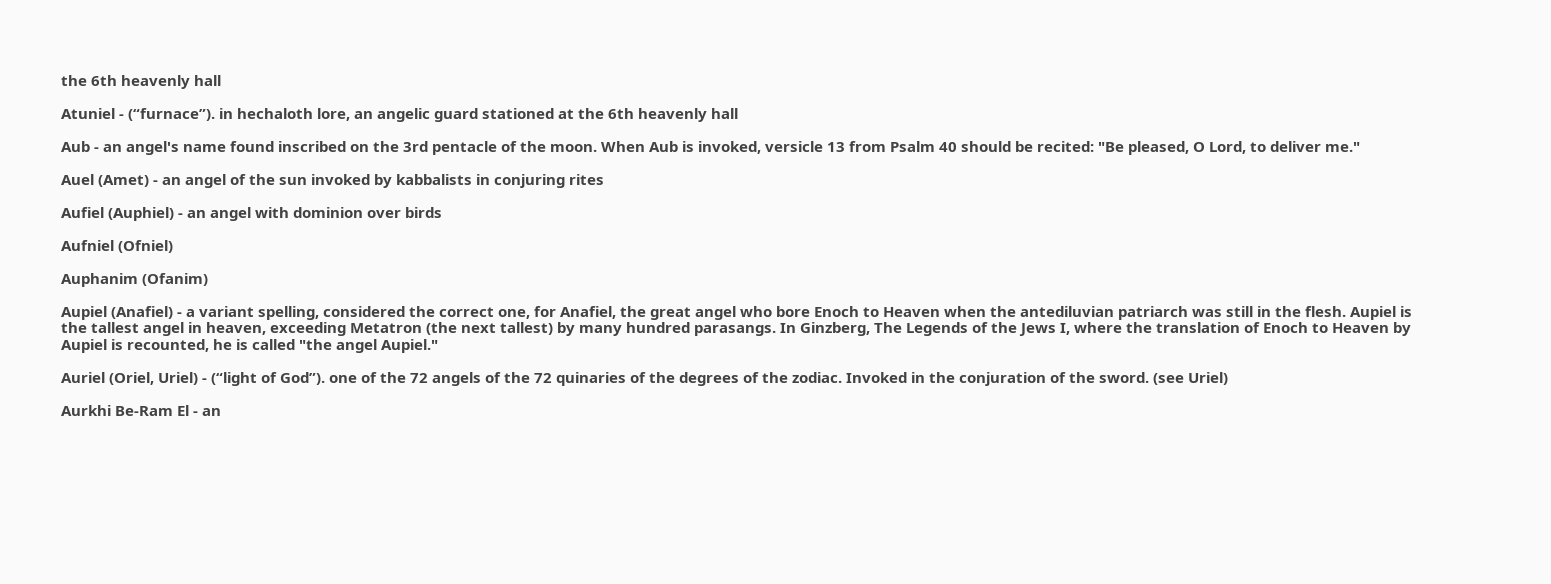the 6th heavenly hall

Atuniel - (“furnace”). in hechaloth lore, an angelic guard stationed at the 6th heavenly hall

Aub - an angel's name found inscribed on the 3rd pentacle of the moon. When Aub is invoked, versicle 13 from Psalm 40 should be recited: "Be pleased, O Lord, to deliver me."

Auel (Amet) - an angel of the sun invoked by kabbalists in conjuring rites

Aufiel (Auphiel) - an angel with dominion over birds

Aufniel (Ofniel)

Auphanim (Ofanim)

Aupiel (Anafiel) - a variant spelling, considered the correct one, for Anafiel, the great angel who bore Enoch to Heaven when the antediluvian patriarch was still in the flesh. Aupiel is the tallest angel in heaven, exceeding Metatron (the next tallest) by many hundred parasangs. In Ginzberg, The Legends of the Jews I, where the translation of Enoch to Heaven by Aupiel is recounted, he is called "the angel Aupiel."

Auriel (Oriel, Uriel) - (“light of God”). one of the 72 angels of the 72 quinaries of the degrees of the zodiac. Invoked in the conjuration of the sword. (see Uriel)

Aurkhi Be-Ram El - an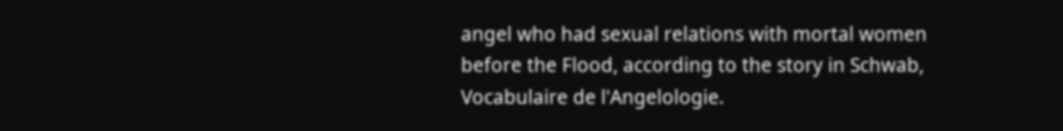angel who had sexual relations with mortal women before the Flood, according to the story in Schwab, Vocabulaire de l'Angelologie.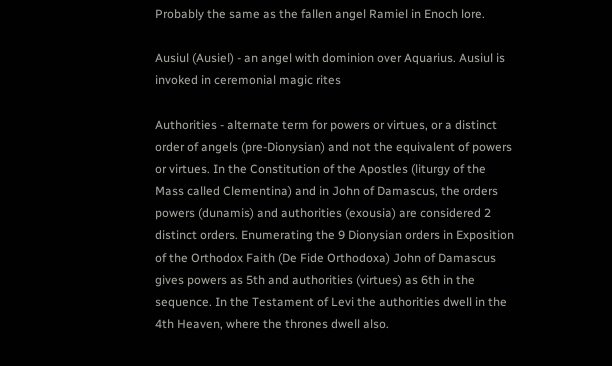Probably the same as the fallen angel Ramiel in Enoch lore.

Ausiul (Ausiel) - an angel with dominion over Aquarius. Ausiul is invoked in ceremonial magic rites

Authorities - alternate term for powers or virtues, or a distinct order of angels (pre-Dionysian) and not the equivalent of powers or virtues. In the Constitution of the Apostles (liturgy of the Mass called Clementina) and in John of Damascus, the orders powers (dunamis) and authorities (exousia) are considered 2 distinct orders. Enumerating the 9 Dionysian orders in Exposition of the Orthodox Faith (De Fide Orthodoxa) John of Damascus gives powers as 5th and authorities (virtues) as 6th in the sequence. In the Testament of Levi the authorities dwell in the 4th Heaven, where the thrones dwell also.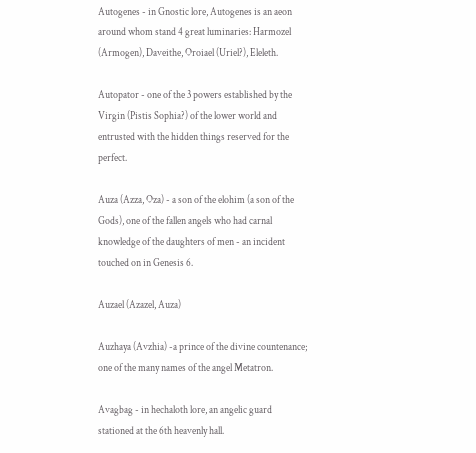Autogenes - in Gnostic lore, Autogenes is an aeon around whom stand 4 great luminaries: Harmozel (Armogen), Daveithe, Oroiael (Uriel?), Eleleth.

Autopator - one of the 3 powers established by the Virgin (Pistis Sophia?) of the lower world and entrusted with the hidden things reserved for the perfect.

Auza (Azza, Oza) - a son of the elohim (a son of the Gods), one of the fallen angels who had carnal knowledge of the daughters of men - an incident touched on in Genesis 6.

Auzael (Azazel, Auza)

Auzhaya (Avzhia) -a prince of the divine countenance; one of the many names of the angel Metatron.

Avagbag - in hechaloth lore, an angelic guard stationed at the 6th heavenly hall.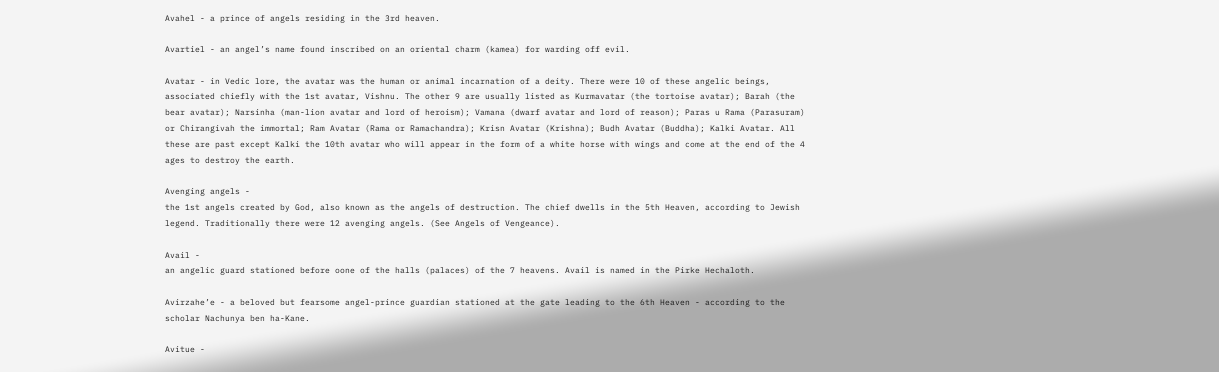Avahel - a prince of angels residing in the 3rd heaven.

Avartiel - an angel’s name found inscribed on an oriental charm (kamea) for warding off evil.

Avatar - in Vedic lore, the avatar was the human or animal incarnation of a deity. There were 10 of these angelic beings, associated chiefly with the 1st avatar, Vishnu. The other 9 are usually listed as Kurmavatar (the tortoise avatar); Barah (the bear avatar); Narsinha (man-lion avatar and lord of heroism); Vamana (dwarf avatar and lord of reason); Paras u Rama (Parasuram) or Chirangivah the immortal; Ram Avatar (Rama or Ramachandra); Krisn Avatar (Krishna); Budh Avatar (Buddha); Kalki Avatar. All these are past except Kalki the 10th avatar who will appear in the form of a white horse with wings and come at the end of the 4 ages to destroy the earth.

Avenging angels -
the 1st angels created by God, also known as the angels of destruction. The chief dwells in the 5th Heaven, according to Jewish legend. Traditionally there were 12 avenging angels. (See Angels of Vengeance).

Avail -
an angelic guard stationed before oone of the halls (palaces) of the 7 heavens. Avail is named in the Pirke Hechaloth.

Avirzahe’e - a beloved but fearsome angel-prince guardian stationed at the gate leading to the 6th Heaven - according to the scholar Nachunya ben ha-Kane.

Avitue -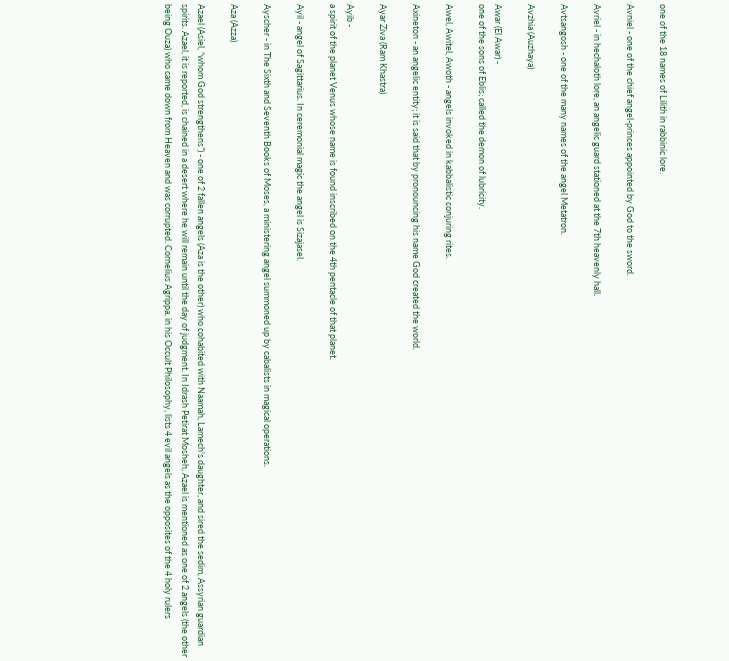one of the 18 names of Lilith in rabbinic lore.

Avniel - one of the chief angel-princes appointed by God to the sword.

Avriel - in hechaloth lore, an angelic guard stationed at the 7th heavenly hall.

Avtsangosh - one of the many names of the angel Metatron.

Avzhia (Auzhaya)

Awar (El Awar) -
one of the sons of Eblis; called the demon of lubricity.

Awel, Awitel, Awoth - angels invoked in kabbalistic conjuring rites.

Axineton - an angelic entity; it is said that by pronouncing his name God created the world.

Ayar Ziva (Ram Khastra)

Ayib -
a spirit of the planet Venus whose name is found inscribed on the 4th pentacle of that planet.

Ayil - angel of Sagittarius. In ceremonial magic the angel is Sizajasel.

Ayscher - in The Sixth and Seventh Books of Moses, a ministering angel summoned up by cabalists in magical operations.

Aza (Azza)

Azael (Asiel, “whom God strengthens”) - one of 2 fallen angels (Aza is the other) who cohabited with Naamah, Lamech's daughter, and sired the sedim, Assyrian guardian spirits. Azael, it is reported, is chained in a desert where he will remain until the day of judgment. In Idrash Petirat Mosheh, Azael is mentioned as one of 2 angels (the other being Ouza) who came down from Heaven and was corrupted. Cornelius Agrippa, in his Occult Philosophy, lists 4 evil angels as the opposites of the 4 holy rulers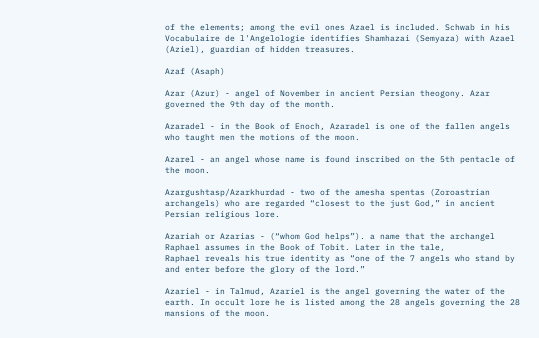of the elements; among the evil ones Azael is included. Schwab in his Vocabulaire de l'Angelologie identifies Shamhazai (Semyaza) with Azael (Aziel), guardian of hidden treasures.

Azaf (Asaph)

Azar (Azur) - angel of November in ancient Persian theogony. Azar governed the 9th day of the month.

Azaradel - in the Book of Enoch, Azaradel is one of the fallen angels who taught men the motions of the moon.

Azarel - an angel whose name is found inscribed on the 5th pentacle of the moon.

Azargushtasp/Azarkhurdad - two of the amesha spentas (Zoroastrian archangels) who are regarded “closest to the just God,” in ancient Persian religious lore.

Azariah or Azarias - (“whom God helps”). a name that the archangel Raphael assumes in the Book of Tobit. Later in the tale,
Raphael reveals his true identity as “one of the 7 angels who stand by and enter before the glory of the lord.”

Azariel - in Talmud, Azariel is the angel governing the water of the earth. In occult lore he is listed among the 28 angels governing the 28 mansions of the moon.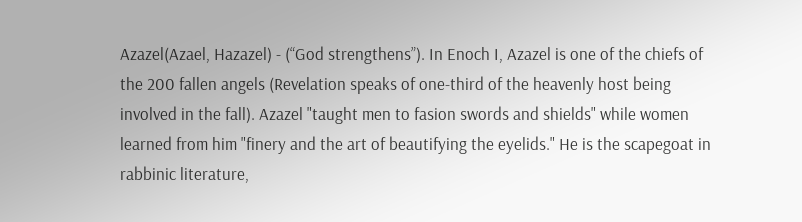Azazel(Azael, Hazazel) - (“God strengthens”). In Enoch I, Azazel is one of the chiefs of the 200 fallen angels (Revelation speaks of one-third of the heavenly host being involved in the fall). Azazel "taught men to fasion swords and shields" while women learned from him "finery and the art of beautifying the eyelids." He is the scapegoat in rabbinic literature,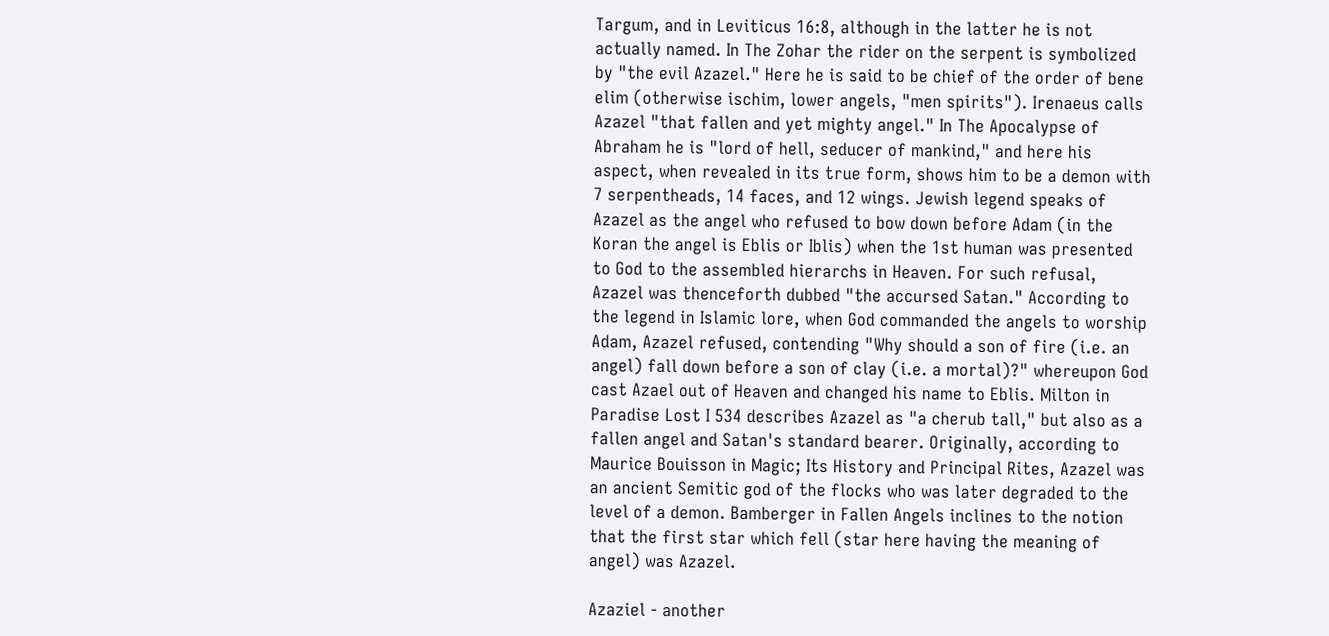Targum, and in Leviticus 16:8, although in the latter he is not actually named. In The Zohar the rider on the serpent is symbolized by "the evil Azazel." Here he is said to be chief of the order of bene elim (otherwise ischim, lower angels, "men spirits"). Irenaeus calls Azazel "that fallen and yet mighty angel." In The Apocalypse of Abraham he is "lord of hell, seducer of mankind," and here his aspect, when revealed in its true form, shows him to be a demon with 7 serpentheads, 14 faces, and 12 wings. Jewish legend speaks of Azazel as the angel who refused to bow down before Adam (in the Koran the angel is Eblis or Iblis) when the 1st human was presented to God to the assembled hierarchs in Heaven. For such refusal, Azazel was thenceforth dubbed "the accursed Satan." According to the legend in Islamic lore, when God commanded the angels to worship Adam, Azazel refused, contending "Why should a son of fire (i.e. an angel) fall down before a son of clay (i.e. a mortal)?" whereupon God cast Azael out of Heaven and changed his name to Eblis. Milton in Paradise Lost I 534 describes Azazel as "a cherub tall," but also as a fallen angel and Satan's standard bearer. Originally, according to Maurice Bouisson in Magic; Its History and Principal Rites, Azazel was an ancient Semitic god of the flocks who was later degraded to the level of a demon. Bamberger in Fallen Angels inclines to the notion that the first star which fell (star here having the meaning of angel) was Azazel.

Azaziel - another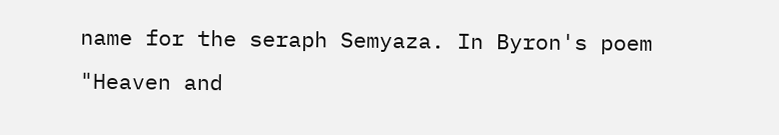name for the seraph Semyaza. In Byron's poem "Heaven and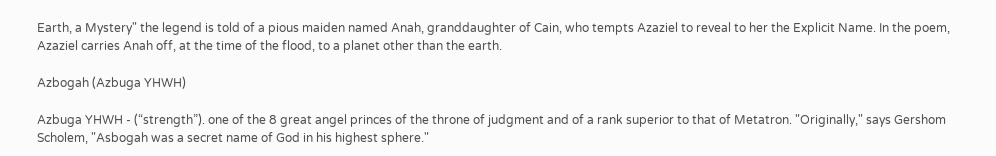Earth, a Mystery" the legend is told of a pious maiden named Anah, granddaughter of Cain, who tempts Azaziel to reveal to her the Explicit Name. In the poem, Azaziel carries Anah off, at the time of the flood, to a planet other than the earth.

Azbogah (Azbuga YHWH)

Azbuga YHWH - (“strength”). one of the 8 great angel princes of the throne of judgment and of a rank superior to that of Metatron. "Originally," says Gershom Scholem, "Asbogah was a secret name of God in his highest sphere."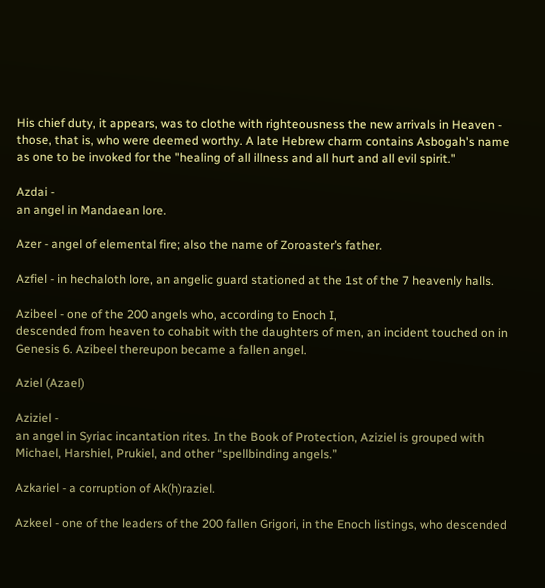His chief duty, it appears, was to clothe with righteousness the new arrivals in Heaven - those, that is, who were deemed worthy. A late Hebrew charm contains Asbogah's name as one to be invoked for the "healing of all illness and all hurt and all evil spirit."

Azdai -
an angel in Mandaean lore.

Azer - angel of elemental fire; also the name of Zoroaster’s father.

Azfiel - in hechaloth lore, an angelic guard stationed at the 1st of the 7 heavenly halls.

Azibeel - one of the 200 angels who, according to Enoch I,
descended from heaven to cohabit with the daughters of men, an incident touched on in Genesis 6. Azibeel thereupon became a fallen angel.

Aziel (Azael)

Aziziel -
an angel in Syriac incantation rites. In the Book of Protection, Aziziel is grouped with Michael, Harshiel, Prukiel, and other “spellbinding angels.”

Azkariel - a corruption of Ak(h)raziel.

Azkeel - one of the leaders of the 200 fallen Grigori, in the Enoch listings, who descended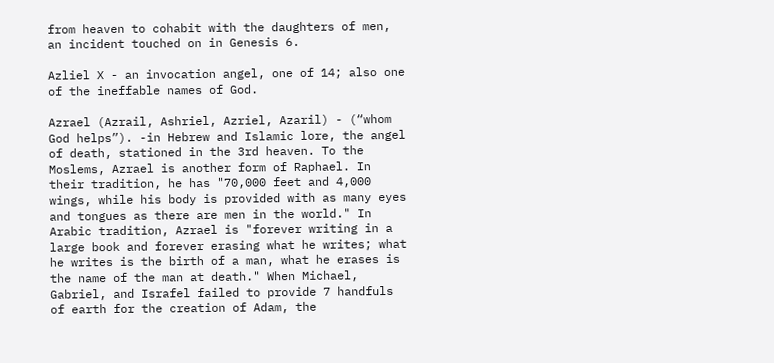from heaven to cohabit with the daughters of men, an incident touched on in Genesis 6.

Azliel X - an invocation angel, one of 14; also one of the ineffable names of God.

Azrael (Azrail, Ashriel, Azriel, Azaril) - (“whom God helps”). -in Hebrew and Islamic lore, the angel of death, stationed in the 3rd heaven. To the Moslems, Azrael is another form of Raphael. In their tradition, he has "70,000 feet and 4,000 wings, while his body is provided with as many eyes and tongues as there are men in the world." In Arabic tradition, Azrael is "forever writing in a large book and forever erasing what he writes; what he writes is the birth of a man, what he erases is the name of the man at death." When Michael, Gabriel, and Israfel failed to provide 7 handfuls of earth for the creation of Adam, the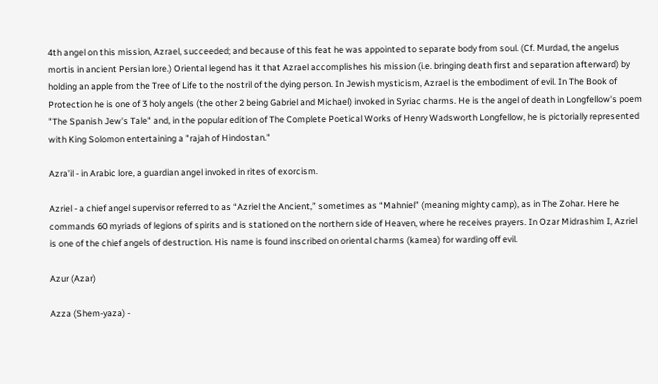4th angel on this mission, Azrael, succeeded; and because of this feat he was appointed to separate body from soul. (Cf. Murdad, the angelus mortis in ancient Persian lore.) Oriental legend has it that Azrael accomplishes his mission (i.e. bringing death first and separation afterward) by holding an apple from the Tree of Life to the nostril of the dying person. In Jewish mysticism, Azrael is the embodiment of evil. In The Book of Protection he is one of 3 holy angels (the other 2 being Gabriel and Michael) invoked in Syriac charms. He is the angel of death in Longfellow's poem "The Spanish Jew's Tale" and, in the popular edition of The Complete Poetical Works of Henry Wadsworth Longfellow, he is pictorially represented with King Solomon entertaining a "rajah of Hindostan."

Azra’il - in Arabic lore, a guardian angel invoked in rites of exorcism.

Azriel - a chief angel supervisor referred to as “Azriel the Ancient,” sometimes as “Mahniel” (meaning mighty camp), as in The Zohar. Here he commands 60 myriads of legions of spirits and is stationed on the northern side of Heaven, where he receives prayers. In Ozar Midrashim I, Azriel is one of the chief angels of destruction. His name is found inscribed on oriental charms (kamea) for warding off evil.

Azur (Azar)

Azza (Shem-yaza) -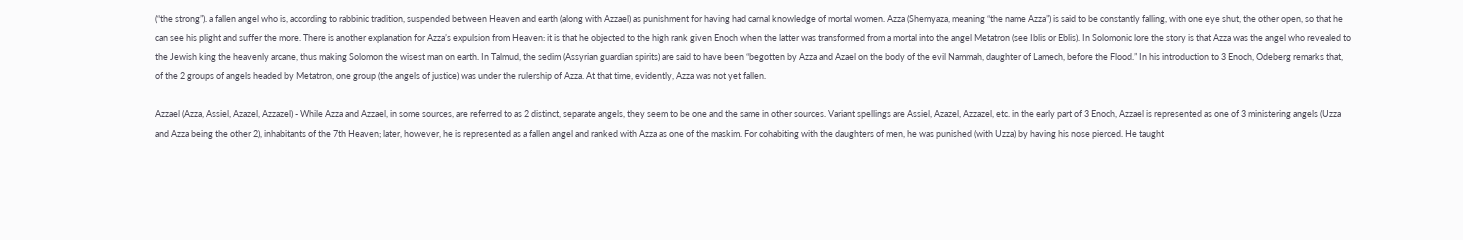(“the strong”). a fallen angel who is, according to rabbinic tradition, suspended between Heaven and earth (along with Azzael) as punishment for having had carnal knowledge of mortal women. Azza (Shemyaza, meaning “the name Azza”) is said to be constantly falling, with one eye shut, the other open, so that he can see his plight and suffer the more. There is another explanation for Azza’s expulsion from Heaven: it is that he objected to the high rank given Enoch when the latter was transformed from a mortal into the angel Metatron (see Iblis or Eblis). In Solomonic lore the story is that Azza was the angel who revealed to the Jewish king the heavenly arcane, thus making Solomon the wisest man on earth. In Talmud, the sedim (Assyrian guardian spirits) are said to have been “begotten by Azza and Azael on the body of the evil Nammah, daughter of Lamech, before the Flood.” In his introduction to 3 Enoch, Odeberg remarks that, of the 2 groups of angels headed by Metatron, one group (the angels of justice) was under the rulership of Azza. At that time, evidently, Azza was not yet fallen.

Azzael (Azza, Assiel, Azazel, Azzazel) - While Azza and Azzael, in some sources, are referred to as 2 distinct, separate angels, they seem to be one and the same in other sources. Variant spellings are Assiel, Azazel, Azzazel, etc. in the early part of 3 Enoch, Azzael is represented as one of 3 ministering angels (Uzza and Azza being the other 2), inhabitants of the 7th Heaven; later, however, he is represented as a fallen angel and ranked with Azza as one of the maskim. For cohabiting with the daughters of men, he was punished (with Uzza) by having his nose pierced. He taught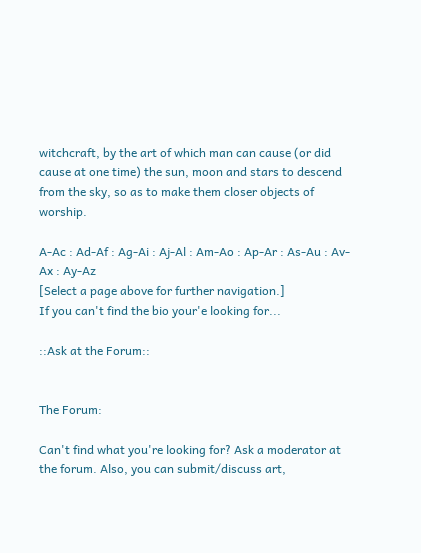witchcraft, by the art of which man can cause (or did cause at one time) the sun, moon and stars to descend from the sky, so as to make them closer objects of worship.

A-Ac : Ad-Af : Ag-Ai : Aj-Al : Am-Ao : Ap-Ar : As-Au : Av-Ax : Ay-Az
[Select a page above for further navigation.]
If you can't find the bio your'e looking for...

::Ask at the Forum::


The Forum:

Can't find what you're looking for? Ask a moderator at the forum. Also, you can submit/discuss art,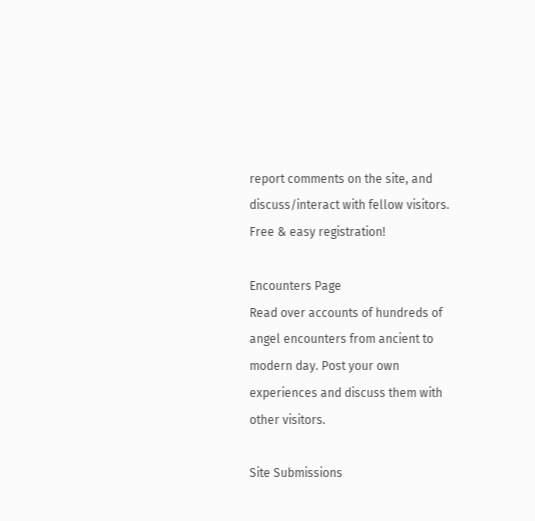report comments on the site, and discuss/interact with fellow visitors. Free & easy registration!

Encounters Page
Read over accounts of hundreds of angel encounters from ancient to modern day. Post your own experiences and discuss them with other visitors.

Site Submissions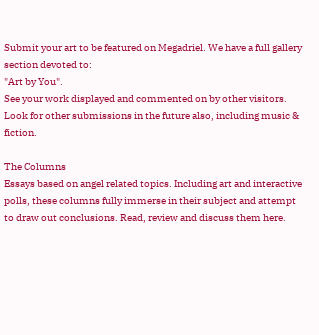Submit your art to be featured on Megadriel. We have a full gallery section devoted to:
"Art by You".
See your work displayed and commented on by other visitors. Look for other submissions in the future also, including music & fiction.

The Columns
Essays based on angel related topics. Including art and interactive polls, these columns fully immerse in their subject and attempt to draw out conclusions. Read, review and discuss them here.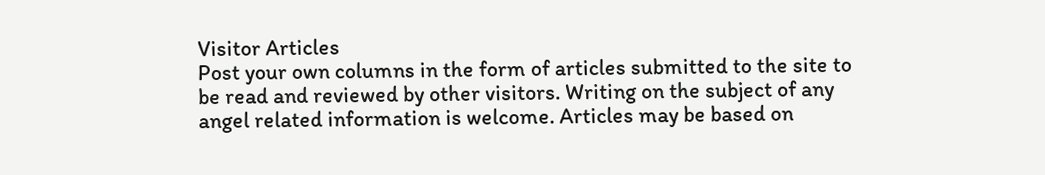Visitor Articles
Post your own columns in the form of articles submitted to the site to be read and reviewed by other visitors. Writing on the subject of any angel related information is welcome. Articles may be based on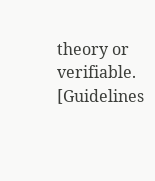theory or verifiable.
[Guidelines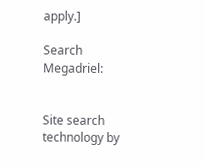apply.]

Search Megadriel:


Site search technology by